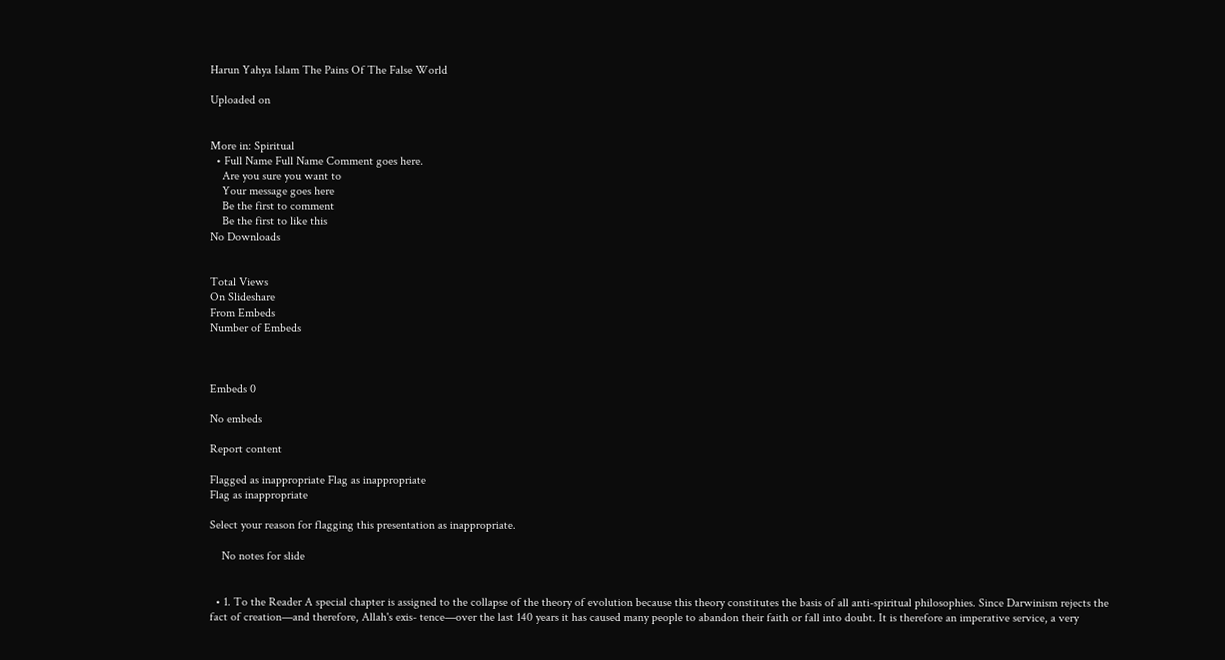Harun Yahya Islam The Pains Of The False World

Uploaded on


More in: Spiritual
  • Full Name Full Name Comment goes here.
    Are you sure you want to
    Your message goes here
    Be the first to comment
    Be the first to like this
No Downloads


Total Views
On Slideshare
From Embeds
Number of Embeds



Embeds 0

No embeds

Report content

Flagged as inappropriate Flag as inappropriate
Flag as inappropriate

Select your reason for flagging this presentation as inappropriate.

    No notes for slide


  • 1. To the Reader A special chapter is assigned to the collapse of the theory of evolution because this theory constitutes the basis of all anti-spiritual philosophies. Since Darwinism rejects the fact of creation—and therefore, Allah's exis- tence—over the last 140 years it has caused many people to abandon their faith or fall into doubt. It is therefore an imperative service, a very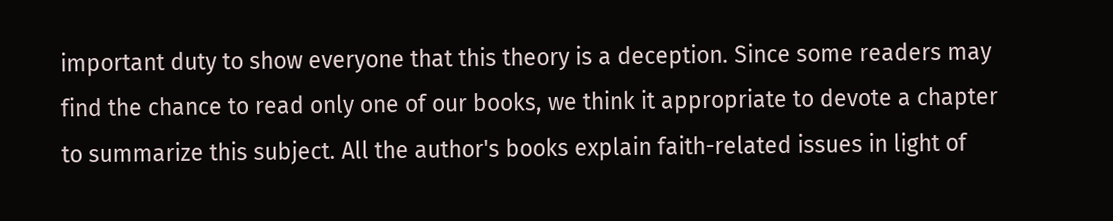important duty to show everyone that this theory is a deception. Since some readers may find the chance to read only one of our books, we think it appropriate to devote a chapter to summarize this subject. All the author's books explain faith-related issues in light of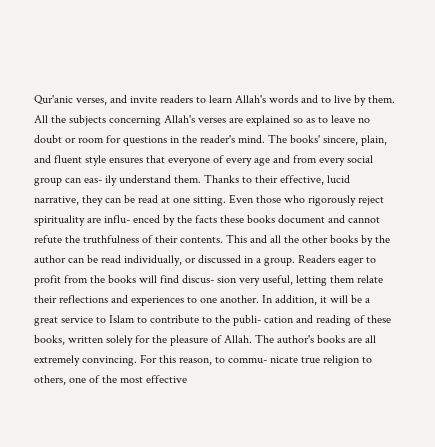Qur'anic verses, and invite readers to learn Allah's words and to live by them. All the subjects concerning Allah's verses are explained so as to leave no doubt or room for questions in the reader's mind. The books' sincere, plain, and fluent style ensures that everyone of every age and from every social group can eas- ily understand them. Thanks to their effective, lucid narrative, they can be read at one sitting. Even those who rigorously reject spirituality are influ- enced by the facts these books document and cannot refute the truthfulness of their contents. This and all the other books by the author can be read individually, or discussed in a group. Readers eager to profit from the books will find discus- sion very useful, letting them relate their reflections and experiences to one another. In addition, it will be a great service to Islam to contribute to the publi- cation and reading of these books, written solely for the pleasure of Allah. The author's books are all extremely convincing. For this reason, to commu- nicate true religion to others, one of the most effective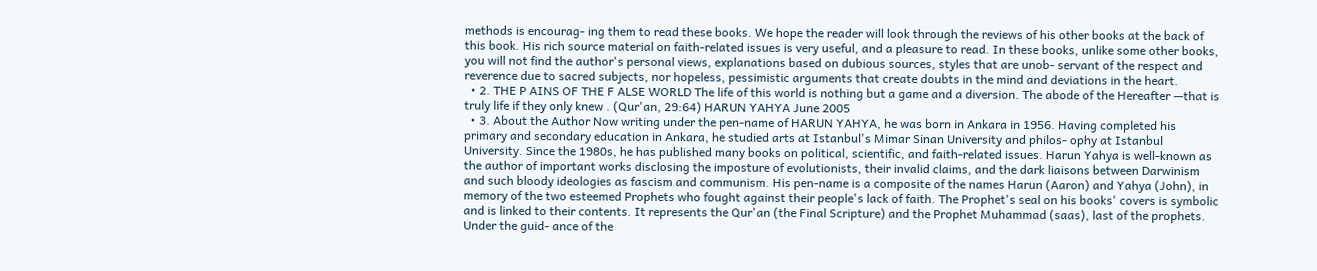methods is encourag- ing them to read these books. We hope the reader will look through the reviews of his other books at the back of this book. His rich source material on faith-related issues is very useful, and a pleasure to read. In these books, unlike some other books, you will not find the author's personal views, explanations based on dubious sources, styles that are unob- servant of the respect and reverence due to sacred subjects, nor hopeless, pessimistic arguments that create doubts in the mind and deviations in the heart.
  • 2. THE P AINS OF THE F ALSE WORLD The life of this world is nothing but a game and a diversion. The abode of the Hereafter —that is truly life if they only knew . (Qur'an, 29:64) HARUN YAHYA June 2005
  • 3. About the Author Now writing under the pen-name of HARUN YAHYA, he was born in Ankara in 1956. Having completed his primary and secondary education in Ankara, he studied arts at Istanbul's Mimar Sinan University and philos- ophy at Istanbul University. Since the 1980s, he has published many books on political, scientific, and faith-related issues. Harun Yahya is well-known as the author of important works disclosing the imposture of evolutionists, their invalid claims, and the dark liaisons between Darwinism and such bloody ideologies as fascism and communism. His pen-name is a composite of the names Harun (Aaron) and Yahya (John), in memory of the two esteemed Prophets who fought against their people's lack of faith. The Prophet's seal on his books' covers is symbolic and is linked to their contents. It represents the Qur'an (the Final Scripture) and the Prophet Muhammad (saas), last of the prophets. Under the guid- ance of the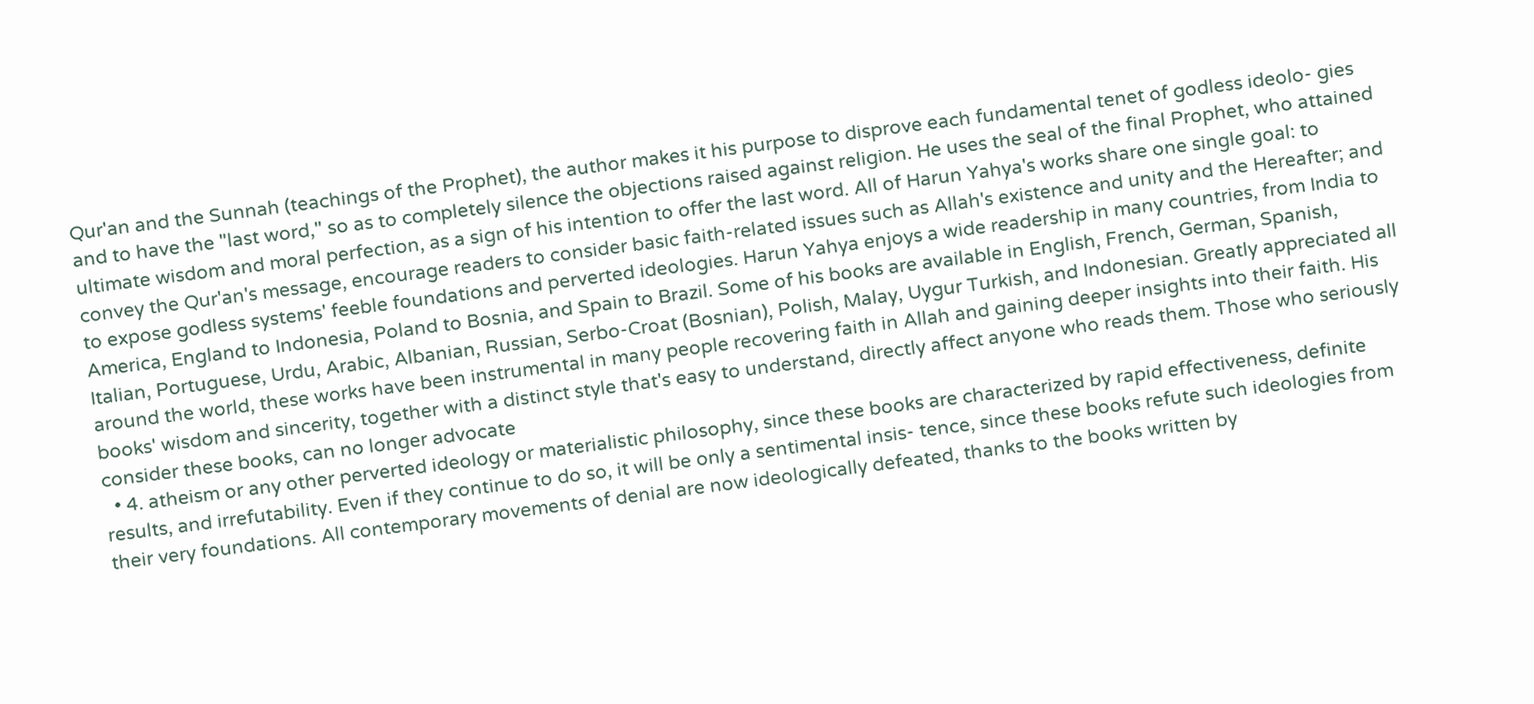Qur'an and the Sunnah (teachings of the Prophet), the author makes it his purpose to disprove each fundamental tenet of godless ideolo- gies and to have the "last word," so as to completely silence the objections raised against religion. He uses the seal of the final Prophet, who attained ultimate wisdom and moral perfection, as a sign of his intention to offer the last word. All of Harun Yahya's works share one single goal: to convey the Qur'an's message, encourage readers to consider basic faith-related issues such as Allah's existence and unity and the Hereafter; and to expose godless systems' feeble foundations and perverted ideologies. Harun Yahya enjoys a wide readership in many countries, from India to America, England to Indonesia, Poland to Bosnia, and Spain to Brazil. Some of his books are available in English, French, German, Spanish, Italian, Portuguese, Urdu, Arabic, Albanian, Russian, Serbo-Croat (Bosnian), Polish, Malay, Uygur Turkish, and Indonesian. Greatly appreciated all around the world, these works have been instrumental in many people recovering faith in Allah and gaining deeper insights into their faith. His books' wisdom and sincerity, together with a distinct style that's easy to understand, directly affect anyone who reads them. Those who seriously consider these books, can no longer advocate
  • 4. atheism or any other perverted ideology or materialistic philosophy, since these books are characterized by rapid effectiveness, definite results, and irrefutability. Even if they continue to do so, it will be only a sentimental insis- tence, since these books refute such ideologies from their very foundations. All contemporary movements of denial are now ideologically defeated, thanks to the books written by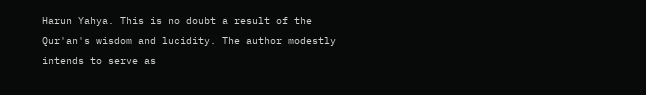Harun Yahya. This is no doubt a result of the Qur'an's wisdom and lucidity. The author modestly intends to serve as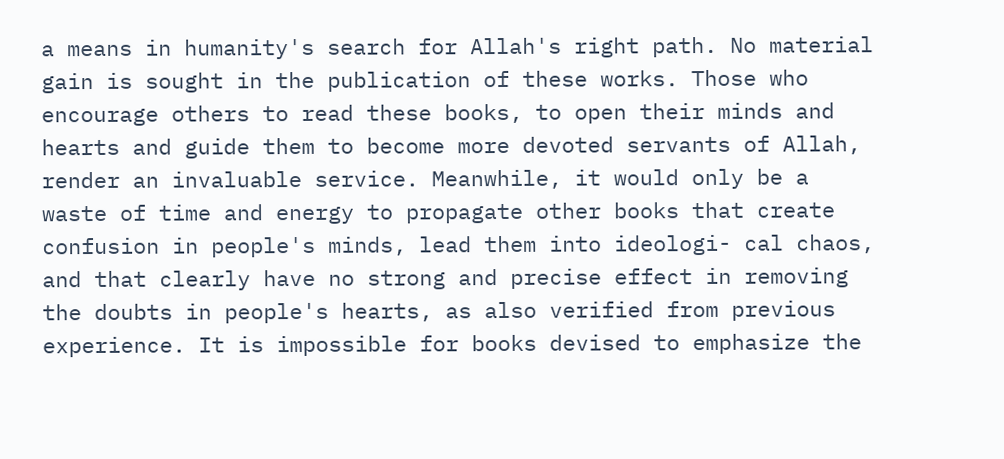a means in humanity's search for Allah's right path. No material gain is sought in the publication of these works. Those who encourage others to read these books, to open their minds and hearts and guide them to become more devoted servants of Allah, render an invaluable service. Meanwhile, it would only be a waste of time and energy to propagate other books that create confusion in people's minds, lead them into ideologi- cal chaos, and that clearly have no strong and precise effect in removing the doubts in people's hearts, as also verified from previous experience. It is impossible for books devised to emphasize the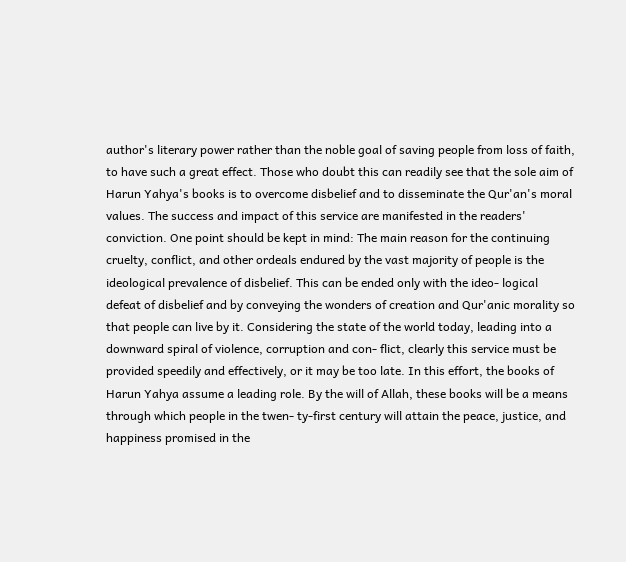author's literary power rather than the noble goal of saving people from loss of faith, to have such a great effect. Those who doubt this can readily see that the sole aim of Harun Yahya's books is to overcome disbelief and to disseminate the Qur'an's moral values. The success and impact of this service are manifested in the readers' conviction. One point should be kept in mind: The main reason for the continuing cruelty, conflict, and other ordeals endured by the vast majority of people is the ideological prevalence of disbelief. This can be ended only with the ideo- logical defeat of disbelief and by conveying the wonders of creation and Qur'anic morality so that people can live by it. Considering the state of the world today, leading into a downward spiral of violence, corruption and con- flict, clearly this service must be provided speedily and effectively, or it may be too late. In this effort, the books of Harun Yahya assume a leading role. By the will of Allah, these books will be a means through which people in the twen- ty-first century will attain the peace, justice, and happiness promised in the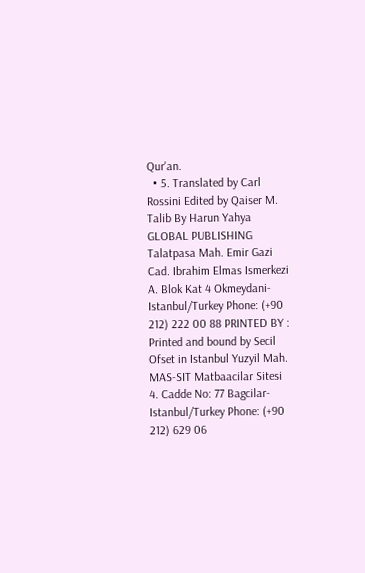Qur'an.
  • 5. Translated by Carl Rossini Edited by Qaiser M. Talib By Harun Yahya GLOBAL PUBLISHING Talatpasa Mah. Emir Gazi Cad. Ibrahim Elmas Ismerkezi A. Blok Kat 4 Okmeydani-Istanbul/Turkey Phone: (+90 212) 222 00 88 PRINTED BY : Printed and bound by Secil Ofset in Istanbul Yuzyil Mah. MAS-SIT Matbaacilar Sitesi 4. Cadde No: 77 Bagcilar-Istanbul/Turkey Phone: (+90 212) 629 06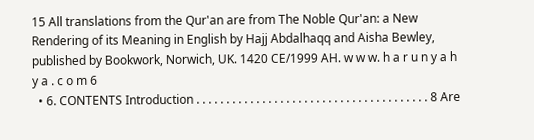15 All translations from the Qur'an are from The Noble Qur'an: a New Rendering of its Meaning in English by Hajj Abdalhaqq and Aisha Bewley, published by Bookwork, Norwich, UK. 1420 CE/1999 AH. w w w. h a r u n y a h y a . c o m 6
  • 6. CONTENTS Introduction . . . . . . . . . . . . . . . . . . . . . . . . . . . . . . . . . . . . . . . 8 Are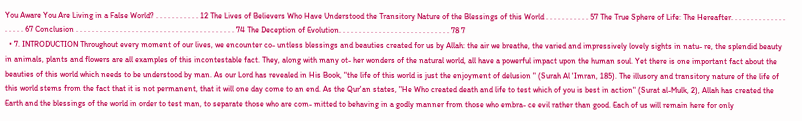You Aware You Are Living in a False World? . . . . . . . . . . . 12 The Lives of Believers Who Have Understood the Transitory Nature of the Blessings of this World . . . . . . . . . . . 57 The True Sphere of Life: The Hereafter. . . . . . . . . . . . . . . . . . . 67 Conclusion . . . . . . . . . . . . . . . . . . . . . . . . . . . . . . . . . . . . . . . . 74 The Deception of Evolution. . . . . . . . . . . . . . . . . . . . . . . . . . . . 78 7
  • 7. INTRODUCTION Throughout every moment of our lives, we encounter co- untless blessings and beauties created for us by Allah: the air we breathe, the varied and impressively lovely sights in natu- re, the splendid beauty in animals, plants and flowers are all examples of this incontestable fact. They, along with many ot- her wonders of the natural world, all have a powerful impact upon the human soul. Yet there is one important fact about the beauties of this world which needs to be understood by man. As our Lord has revealed in His Book, "the life of this world is just the enjoyment of delusion " (Surah Al 'Imran, 185). The illusory and transitory nature of the life of this world stems from the fact that it is not permanent, that it will one day come to an end. As the Qur'an states, "He Who created death and life to test which of you is best in action" (Surat al-Mulk, 2), Allah has created the Earth and the blessings of the world in order to test man, to separate those who are com- mitted to behaving in a godly manner from those who embra- ce evil rather than good. Each of us will remain here for only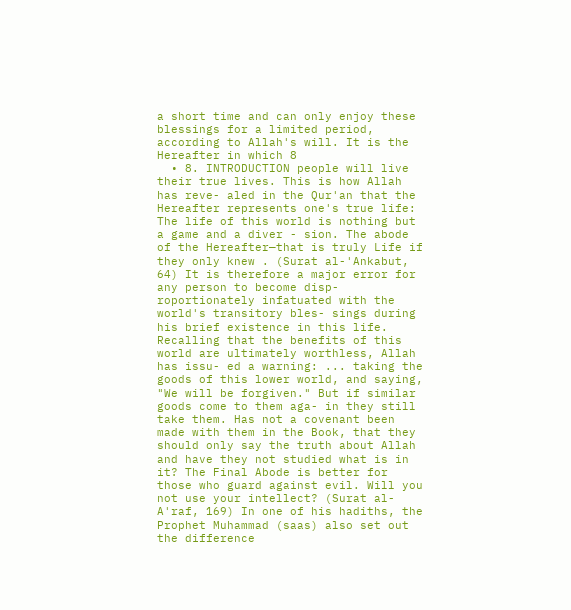a short time and can only enjoy these blessings for a limited period, according to Allah's will. It is the Hereafter in which 8
  • 8. INTRODUCTION people will live their true lives. This is how Allah has reve- aled in the Qur'an that the Hereafter represents one's true life: The life of this world is nothing but a game and a diver - sion. The abode of the Hereafter—that is truly Life if they only knew . (Surat al-'Ankabut, 64) It is therefore a major error for any person to become disp- roportionately infatuated with the world's transitory bles- sings during his brief existence in this life. Recalling that the benefits of this world are ultimately worthless, Allah has issu- ed a warning: ... taking the goods of this lower world, and saying, "We will be forgiven." But if similar goods come to them aga- in they still take them. Has not a covenant been made with them in the Book, that they should only say the truth about Allah and have they not studied what is in it? The Final Abode is better for those who guard against evil. Will you not use your intellect? (Surat al-A'raf, 169) In one of his hadiths, the Prophet Muhammad (saas) also set out the difference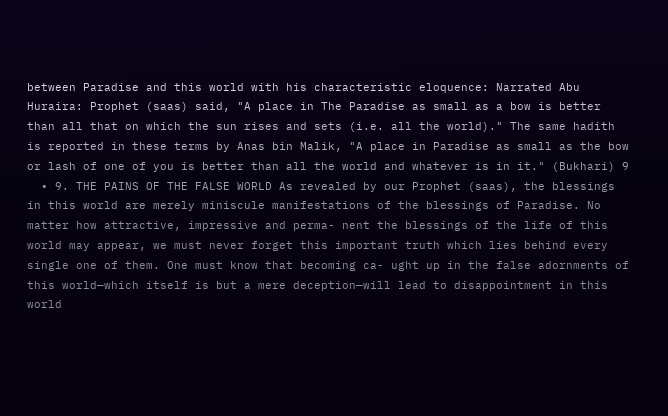between Paradise and this world with his characteristic eloquence: Narrated Abu Huraira: Prophet (saas) said, "A place in The Paradise as small as a bow is better than all that on which the sun rises and sets (i.e. all the world)." The same hadith is reported in these terms by Anas bin Malik, "A place in Paradise as small as the bow or lash of one of you is better than all the world and whatever is in it." (Bukhari) 9
  • 9. THE PAINS OF THE FALSE WORLD As revealed by our Prophet (saas), the blessings in this world are merely miniscule manifestations of the blessings of Paradise. No matter how attractive, impressive and perma- nent the blessings of the life of this world may appear, we must never forget this important truth which lies behind every single one of them. One must know that becoming ca- ught up in the false adornments of this world—which itself is but a mere deception—will lead to disappointment in this world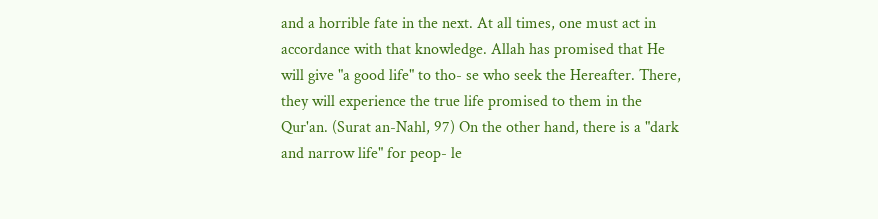and a horrible fate in the next. At all times, one must act in accordance with that knowledge. Allah has promised that He will give "a good life" to tho- se who seek the Hereafter. There, they will experience the true life promised to them in the Qur'an. (Surat an-Nahl, 97) On the other hand, there is a "dark and narrow life" for peop- le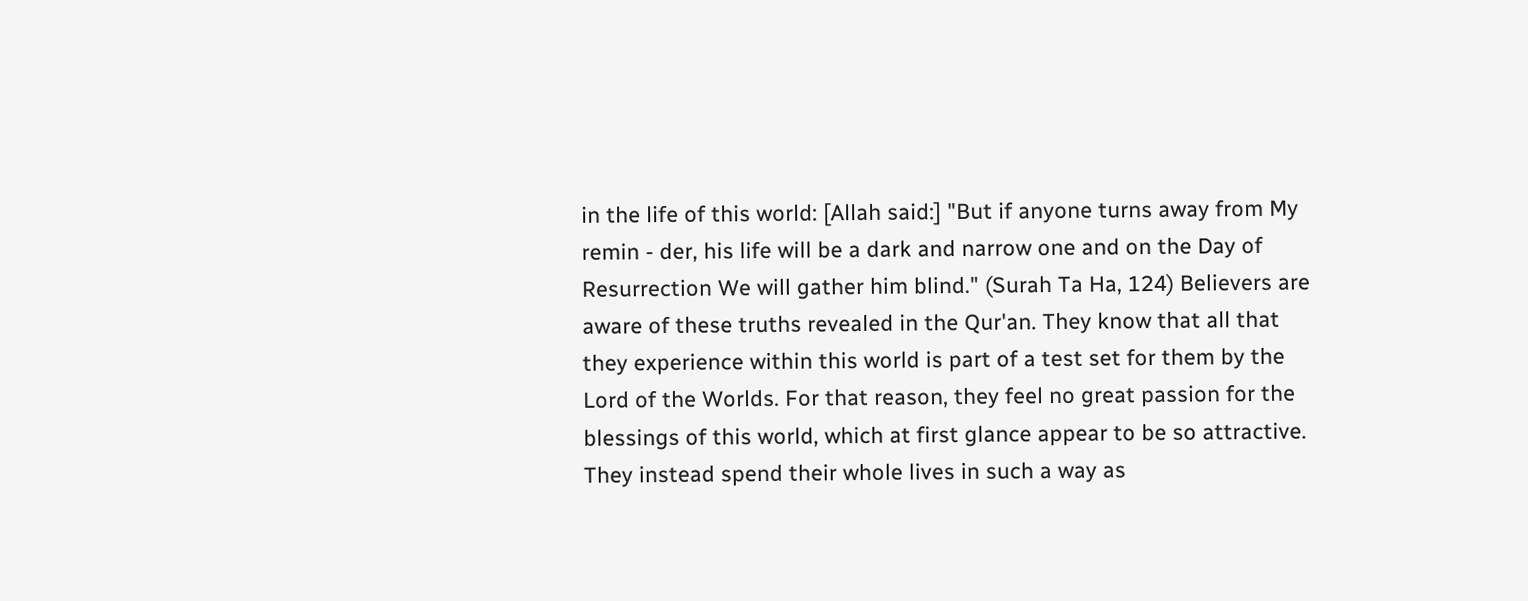in the life of this world: [Allah said:] "But if anyone turns away from My remin - der, his life will be a dark and narrow one and on the Day of Resurrection We will gather him blind." (Surah Ta Ha, 124) Believers are aware of these truths revealed in the Qur'an. They know that all that they experience within this world is part of a test set for them by the Lord of the Worlds. For that reason, they feel no great passion for the blessings of this world, which at first glance appear to be so attractive. They instead spend their whole lives in such a way as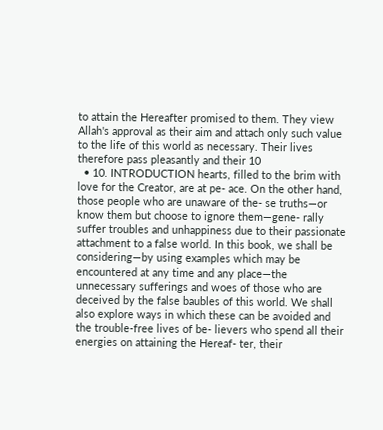to attain the Hereafter promised to them. They view Allah's approval as their aim and attach only such value to the life of this world as necessary. Their lives therefore pass pleasantly and their 10
  • 10. INTRODUCTION hearts, filled to the brim with love for the Creator, are at pe- ace. On the other hand, those people who are unaware of the- se truths—or know them but choose to ignore them—gene- rally suffer troubles and unhappiness due to their passionate attachment to a false world. In this book, we shall be considering—by using examples which may be encountered at any time and any place—the unnecessary sufferings and woes of those who are deceived by the false baubles of this world. We shall also explore ways in which these can be avoided and the trouble-free lives of be- lievers who spend all their energies on attaining the Hereaf- ter, their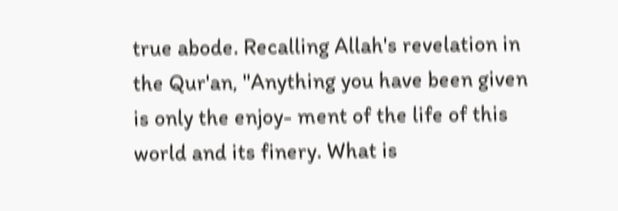true abode. Recalling Allah's revelation in the Qur'an, "Anything you have been given is only the enjoy- ment of the life of this world and its finery. What is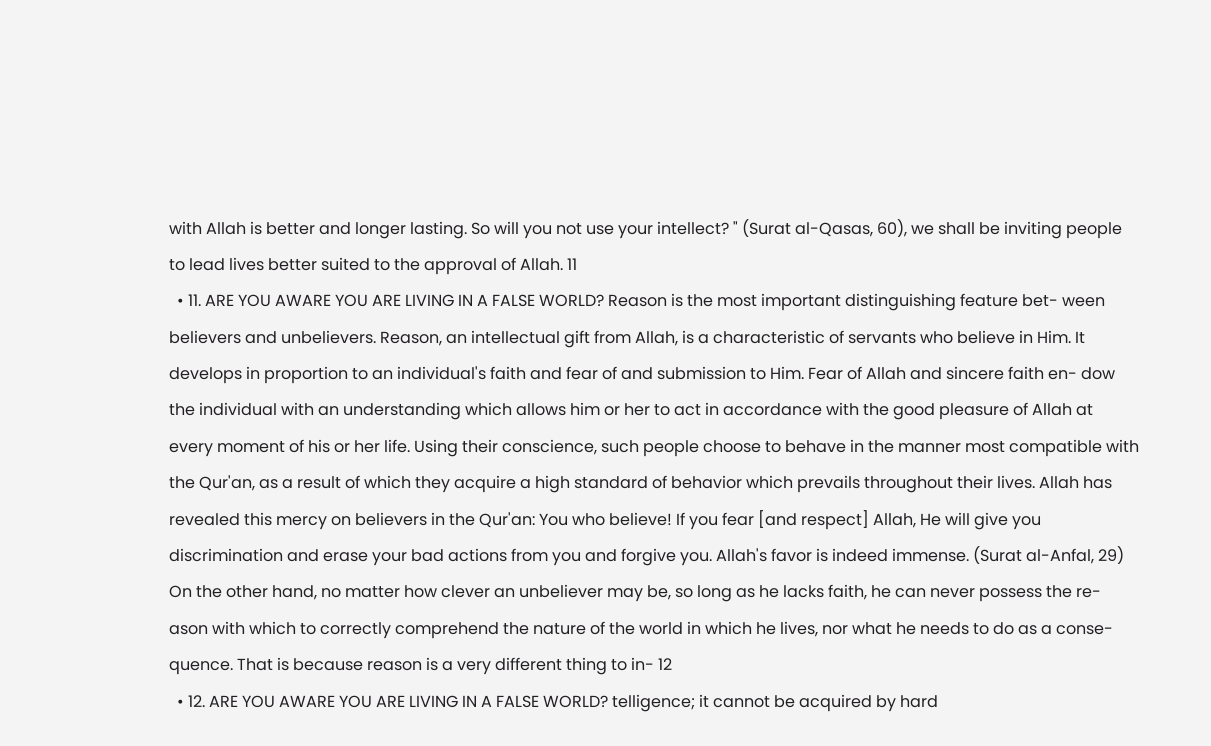with Allah is better and longer lasting. So will you not use your intellect? " (Surat al-Qasas, 60), we shall be inviting people to lead lives better suited to the approval of Allah. 11
  • 11. ARE YOU AWARE YOU ARE LIVING IN A FALSE WORLD? Reason is the most important distinguishing feature bet- ween believers and unbelievers. Reason, an intellectual gift from Allah, is a characteristic of servants who believe in Him. It develops in proportion to an individual's faith and fear of and submission to Him. Fear of Allah and sincere faith en- dow the individual with an understanding which allows him or her to act in accordance with the good pleasure of Allah at every moment of his or her life. Using their conscience, such people choose to behave in the manner most compatible with the Qur'an, as a result of which they acquire a high standard of behavior which prevails throughout their lives. Allah has revealed this mercy on believers in the Qur'an: You who believe! If you fear [and respect] Allah, He will give you discrimination and erase your bad actions from you and forgive you. Allah's favor is indeed immense. (Surat al-Anfal, 29) On the other hand, no matter how clever an unbeliever may be, so long as he lacks faith, he can never possess the re- ason with which to correctly comprehend the nature of the world in which he lives, nor what he needs to do as a conse- quence. That is because reason is a very different thing to in- 12
  • 12. ARE YOU AWARE YOU ARE LIVING IN A FALSE WORLD? telligence; it cannot be acquired by hard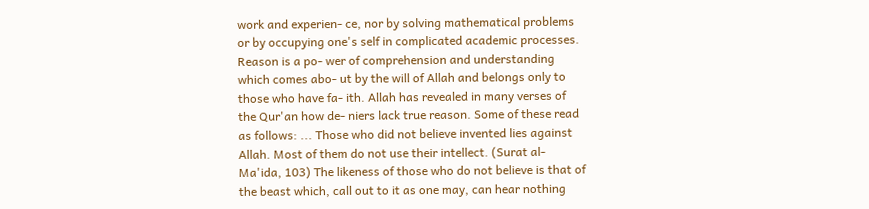work and experien- ce, nor by solving mathematical problems or by occupying one's self in complicated academic processes. Reason is a po- wer of comprehension and understanding which comes abo- ut by the will of Allah and belongs only to those who have fa- ith. Allah has revealed in many verses of the Qur'an how de- niers lack true reason. Some of these read as follows: ... Those who did not believe invented lies against Allah. Most of them do not use their intellect. (Surat al- Ma'ida, 103) The likeness of those who do not believe is that of the beast which, call out to it as one may, can hear nothing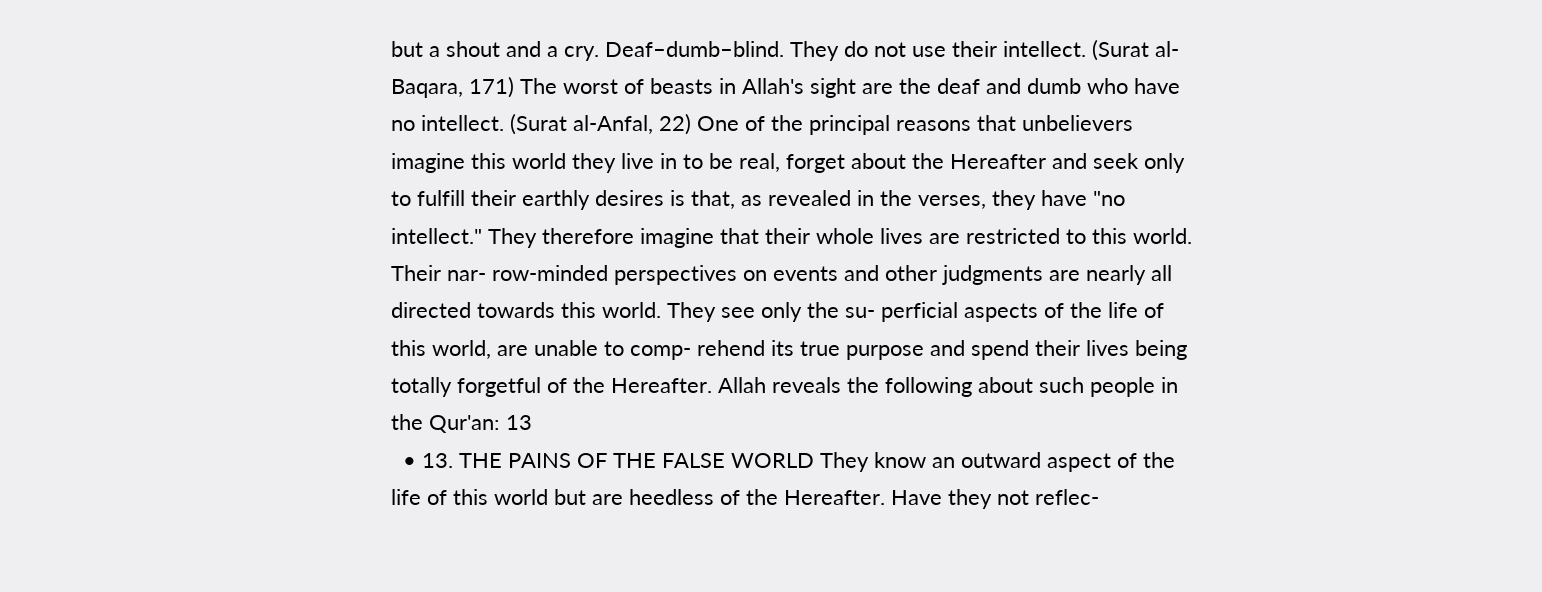but a shout and a cry. Deaf–dumb–blind. They do not use their intellect. (Surat al-Baqara, 171) The worst of beasts in Allah's sight are the deaf and dumb who have no intellect. (Surat al-Anfal, 22) One of the principal reasons that unbelievers imagine this world they live in to be real, forget about the Hereafter and seek only to fulfill their earthly desires is that, as revealed in the verses, they have "no intellect." They therefore imagine that their whole lives are restricted to this world. Their nar- row-minded perspectives on events and other judgments are nearly all directed towards this world. They see only the su- perficial aspects of the life of this world, are unable to comp- rehend its true purpose and spend their lives being totally forgetful of the Hereafter. Allah reveals the following about such people in the Qur'an: 13
  • 13. THE PAINS OF THE FALSE WORLD They know an outward aspect of the life of this world but are heedless of the Hereafter. Have they not reflec-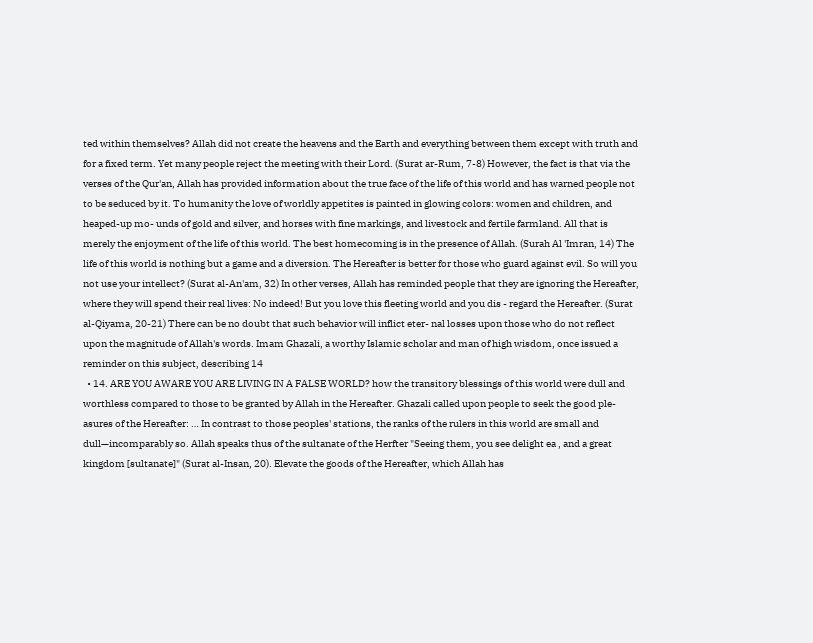ted within themselves? Allah did not create the heavens and the Earth and everything between them except with truth and for a fixed term. Yet many people reject the meeting with their Lord. (Surat ar-Rum, 7-8) However, the fact is that via the verses of the Qur'an, Allah has provided information about the true face of the life of this world and has warned people not to be seduced by it. To humanity the love of worldly appetites is painted in glowing colors: women and children, and heaped-up mo- unds of gold and silver, and horses with fine markings, and livestock and fertile farmland. All that is merely the enjoyment of the life of this world. The best homecoming is in the presence of Allah. (Surah Al 'Imran, 14) The life of this world is nothing but a game and a diversion. The Hereafter is better for those who guard against evil. So will you not use your intellect? (Surat al-An'am, 32) In other verses, Allah has reminded people that they are ignoring the Hereafter, where they will spend their real lives: No indeed! But you love this fleeting world and you dis - regard the Hereafter. (Surat al-Qiyama, 20-21) There can be no doubt that such behavior will inflict eter- nal losses upon those who do not reflect upon the magnitude of Allah's words. Imam Ghazali, a worthy Islamic scholar and man of high wisdom, once issued a reminder on this subject, describing 14
  • 14. ARE YOU AWARE YOU ARE LIVING IN A FALSE WORLD? how the transitory blessings of this world were dull and worthless compared to those to be granted by Allah in the Hereafter. Ghazali called upon people to seek the good ple- asures of the Hereafter: … In contrast to those peoples' stations, the ranks of the rulers in this world are small and dull—incomparably so. Allah speaks thus of the sultanate of the Herfter "Seeing them, you see delight ea , and a great kingdom [sultanate]" (Surat al-Insan, 20). Elevate the goods of the Hereafter, which Allah has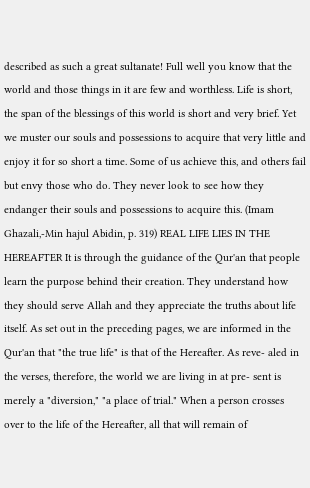described as such a great sultanate! Full well you know that the world and those things in it are few and worthless. Life is short, the span of the blessings of this world is short and very brief. Yet we muster our souls and possessions to acquire that very little and enjoy it for so short a time. Some of us achieve this, and others fail but envy those who do. They never look to see how they endanger their souls and possessions to acquire this. (Imam Ghazali,-Min hajul Abidin, p. 319) REAL LIFE LIES IN THE HEREAFTER It is through the guidance of the Qur'an that people learn the purpose behind their creation. They understand how they should serve Allah and they appreciate the truths about life itself. As set out in the preceding pages, we are informed in the Qur'an that "the true life" is that of the Hereafter. As reve- aled in the verses, therefore, the world we are living in at pre- sent is merely a "diversion," "a place of trial." When a person crosses over to the life of the Hereafter, all that will remain of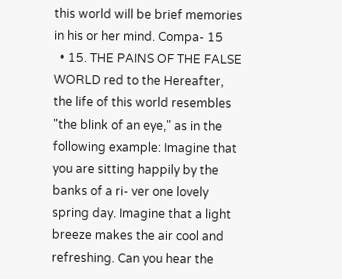this world will be brief memories in his or her mind. Compa- 15
  • 15. THE PAINS OF THE FALSE WORLD red to the Hereafter, the life of this world resembles "the blink of an eye," as in the following example: Imagine that you are sitting happily by the banks of a ri- ver one lovely spring day. Imagine that a light breeze makes the air cool and refreshing. Can you hear the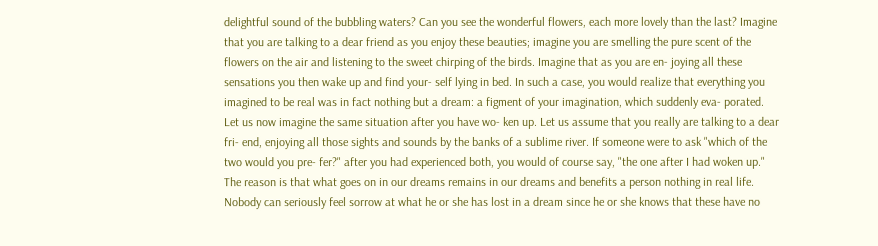delightful sound of the bubbling waters? Can you see the wonderful flowers, each more lovely than the last? Imagine that you are talking to a dear friend as you enjoy these beauties; imagine you are smelling the pure scent of the flowers on the air and listening to the sweet chirping of the birds. Imagine that as you are en- joying all these sensations you then wake up and find your- self lying in bed. In such a case, you would realize that everything you imagined to be real was in fact nothing but a dream: a figment of your imagination, which suddenly eva- porated. Let us now imagine the same situation after you have wo- ken up. Let us assume that you really are talking to a dear fri- end, enjoying all those sights and sounds by the banks of a sublime river. If someone were to ask "which of the two would you pre- fer?" after you had experienced both, you would of course say, "the one after I had woken up." The reason is that what goes on in our dreams remains in our dreams and benefits a person nothing in real life. Nobody can seriously feel sorrow at what he or she has lost in a dream since he or she knows that these have no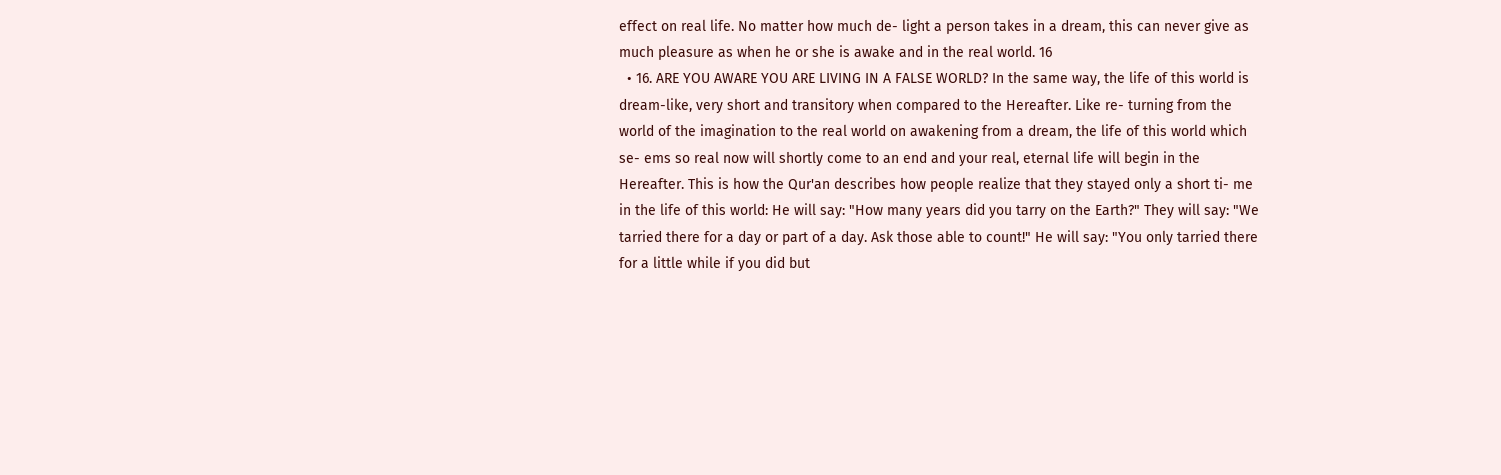effect on real life. No matter how much de- light a person takes in a dream, this can never give as much pleasure as when he or she is awake and in the real world. 16
  • 16. ARE YOU AWARE YOU ARE LIVING IN A FALSE WORLD? In the same way, the life of this world is dream-like, very short and transitory when compared to the Hereafter. Like re- turning from the world of the imagination to the real world on awakening from a dream, the life of this world which se- ems so real now will shortly come to an end and your real, eternal life will begin in the Hereafter. This is how the Qur'an describes how people realize that they stayed only a short ti- me in the life of this world: He will say: "How many years did you tarry on the Earth?" They will say: "We tarried there for a day or part of a day. Ask those able to count!" He will say: "You only tarried there for a little while if you did but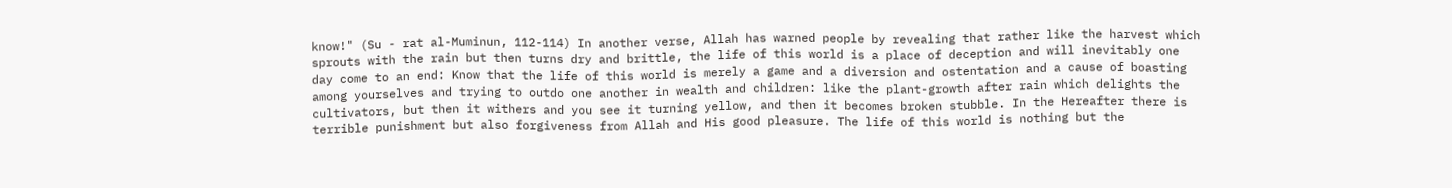know!" (Su - rat al-Muminun, 112-114) In another verse, Allah has warned people by revealing that rather like the harvest which sprouts with the rain but then turns dry and brittle, the life of this world is a place of deception and will inevitably one day come to an end: Know that the life of this world is merely a game and a diversion and ostentation and a cause of boasting among yourselves and trying to outdo one another in wealth and children: like the plant-growth after rain which delights the cultivators, but then it withers and you see it turning yellow, and then it becomes broken stubble. In the Hereafter there is terrible punishment but also forgiveness from Allah and His good pleasure. The life of this world is nothing but the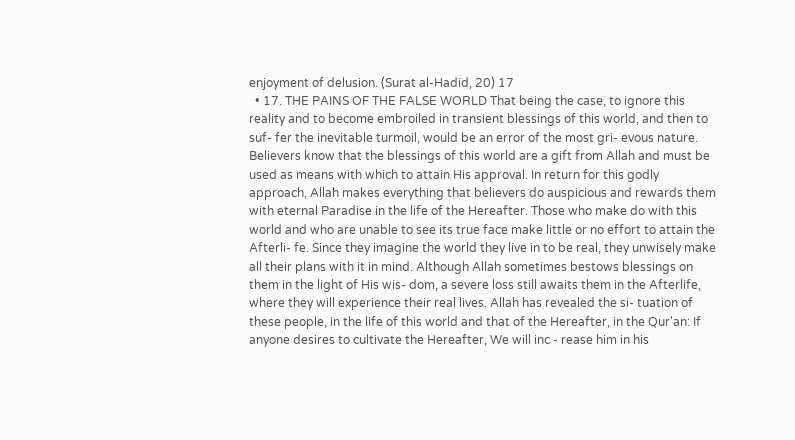enjoyment of delusion. (Surat al-Hadid, 20) 17
  • 17. THE PAINS OF THE FALSE WORLD That being the case, to ignore this reality and to become embroiled in transient blessings of this world, and then to suf- fer the inevitable turmoil, would be an error of the most gri- evous nature. Believers know that the blessings of this world are a gift from Allah and must be used as means with which to attain His approval. In return for this godly approach, Allah makes everything that believers do auspicious and rewards them with eternal Paradise in the life of the Hereafter. Those who make do with this world and who are unable to see its true face make little or no effort to attain the Afterli- fe. Since they imagine the world they live in to be real, they unwisely make all their plans with it in mind. Although Allah sometimes bestows blessings on them in the light of His wis- dom, a severe loss still awaits them in the Afterlife, where they will experience their real lives. Allah has revealed the si- tuation of these people, in the life of this world and that of the Hereafter, in the Qur'an: If anyone desires to cultivate the Hereafter, We will inc - rease him in his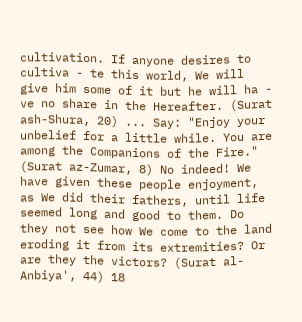cultivation. If anyone desires to cultiva - te this world, We will give him some of it but he will ha - ve no share in the Hereafter. (Surat ash-Shura, 20) ... Say: "Enjoy your unbelief for a little while. You are among the Companions of the Fire." (Surat az-Zumar, 8) No indeed! We have given these people enjoyment, as We did their fathers, until life seemed long and good to them. Do they not see how We come to the land eroding it from its extremities? Or are they the victors? (Surat al- Anbiya', 44) 18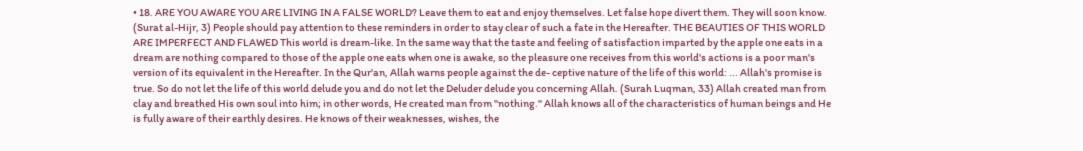• 18. ARE YOU AWARE YOU ARE LIVING IN A FALSE WORLD? Leave them to eat and enjoy themselves. Let false hope divert them. They will soon know. (Surat al-Hijr, 3) People should pay attention to these reminders in order to stay clear of such a fate in the Hereafter. THE BEAUTIES OF THIS WORLD ARE IMPERFECT AND FLAWED This world is dream-like. In the same way that the taste and feeling of satisfaction imparted by the apple one eats in a dream are nothing compared to those of the apple one eats when one is awake, so the pleasure one receives from this world's actions is a poor man's version of its equivalent in the Hereafter. In the Qur'an, Allah warns people against the de- ceptive nature of the life of this world: ... Allah's promise is true. So do not let the life of this world delude you and do not let the Deluder delude you concerning Allah. (Surah Luqman, 33) Allah created man from clay and breathed His own soul into him; in other words, He created man from "nothing." Allah knows all of the characteristics of human beings and He is fully aware of their earthly desires. He knows of their weaknesses, wishes, the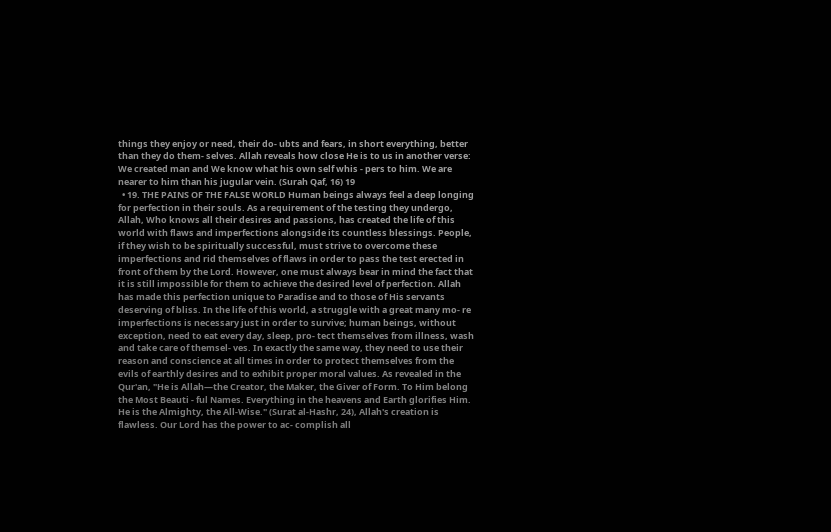things they enjoy or need, their do- ubts and fears, in short everything, better than they do them- selves. Allah reveals how close He is to us in another verse: We created man and We know what his own self whis - pers to him. We are nearer to him than his jugular vein. (Surah Qaf, 16) 19
  • 19. THE PAINS OF THE FALSE WORLD Human beings always feel a deep longing for perfection in their souls. As a requirement of the testing they undergo, Allah, Who knows all their desires and passions, has created the life of this world with flaws and imperfections alongside its countless blessings. People, if they wish to be spiritually successful, must strive to overcome these imperfections and rid themselves of flaws in order to pass the test erected in front of them by the Lord. However, one must always bear in mind the fact that it is still impossible for them to achieve the desired level of perfection. Allah has made this perfection unique to Paradise and to those of His servants deserving of bliss. In the life of this world, a struggle with a great many mo- re imperfections is necessary just in order to survive; human beings, without exception, need to eat every day, sleep, pro- tect themselves from illness, wash and take care of themsel- ves. In exactly the same way, they need to use their reason and conscience at all times in order to protect themselves from the evils of earthly desires and to exhibit proper moral values. As revealed in the Qur'an, "He is Allah—the Creator, the Maker, the Giver of Form. To Him belong the Most Beauti - ful Names. Everything in the heavens and Earth glorifies Him. He is the Almighty, the All-Wise." (Surat al-Hashr, 24), Allah's creation is flawless. Our Lord has the power to ac- complish all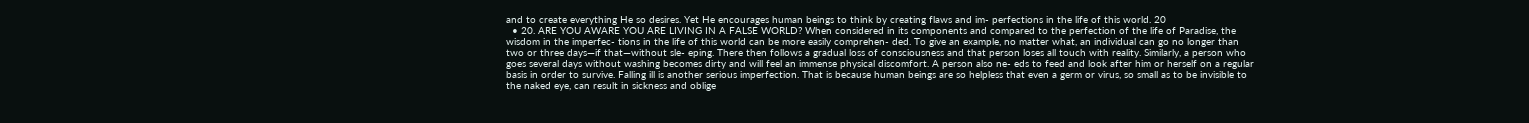and to create everything He so desires. Yet He encourages human beings to think by creating flaws and im- perfections in the life of this world. 20
  • 20. ARE YOU AWARE YOU ARE LIVING IN A FALSE WORLD? When considered in its components and compared to the perfection of the life of Paradise, the wisdom in the imperfec- tions in the life of this world can be more easily comprehen- ded. To give an example, no matter what, an individual can go no longer than two or three days—if that—without sle- eping. There then follows a gradual loss of consciousness and that person loses all touch with reality. Similarly, a person who goes several days without washing becomes dirty and will feel an immense physical discomfort. A person also ne- eds to feed and look after him or herself on a regular basis in order to survive. Falling ill is another serious imperfection. That is because human beings are so helpless that even a germ or virus, so small as to be invisible to the naked eye, can result in sickness and oblige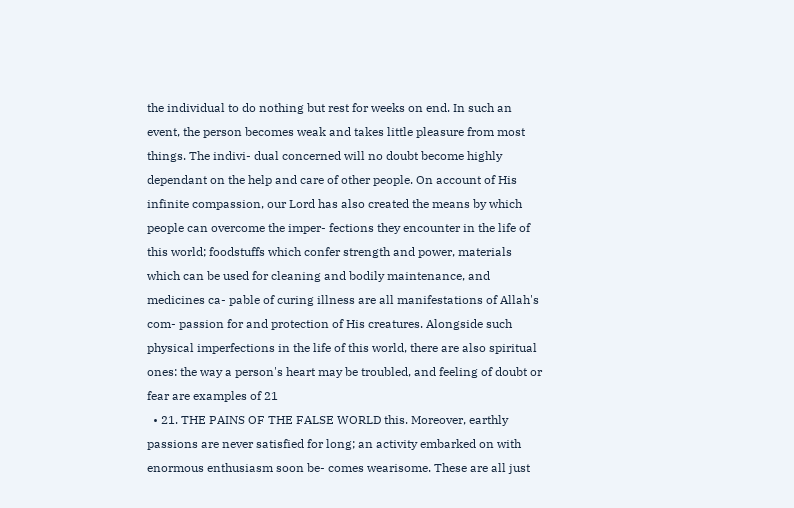the individual to do nothing but rest for weeks on end. In such an event, the person becomes weak and takes little pleasure from most things. The indivi- dual concerned will no doubt become highly dependant on the help and care of other people. On account of His infinite compassion, our Lord has also created the means by which people can overcome the imper- fections they encounter in the life of this world; foodstuffs which confer strength and power, materials which can be used for cleaning and bodily maintenance, and medicines ca- pable of curing illness are all manifestations of Allah's com- passion for and protection of His creatures. Alongside such physical imperfections in the life of this world, there are also spiritual ones: the way a person's heart may be troubled, and feeling of doubt or fear are examples of 21
  • 21. THE PAINS OF THE FALSE WORLD this. Moreover, earthly passions are never satisfied for long; an activity embarked on with enormous enthusiasm soon be- comes wearisome. These are all just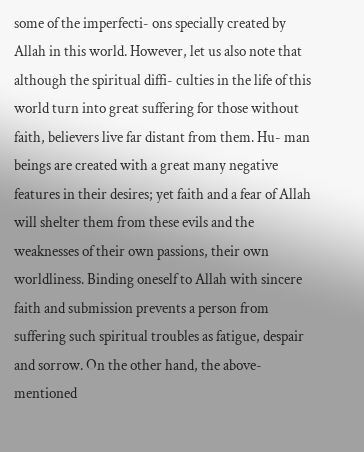some of the imperfecti- ons specially created by Allah in this world. However, let us also note that although the spiritual diffi- culties in the life of this world turn into great suffering for those without faith, believers live far distant from them. Hu- man beings are created with a great many negative features in their desires; yet faith and a fear of Allah will shelter them from these evils and the weaknesses of their own passions, their own worldliness. Binding oneself to Allah with sincere faith and submission prevents a person from suffering such spiritual troubles as fatigue, despair and sorrow. On the other hand, the above-mentioned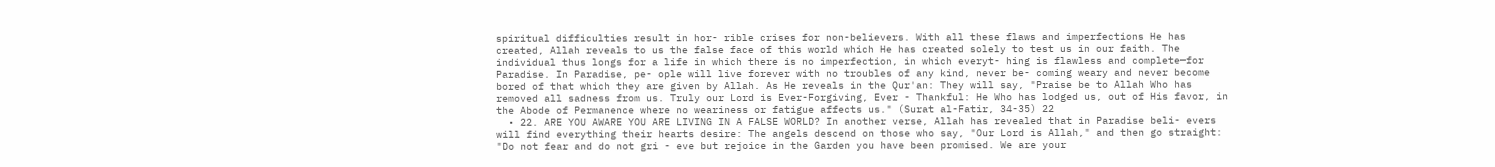spiritual difficulties result in hor- rible crises for non-believers. With all these flaws and imperfections He has created, Allah reveals to us the false face of this world which He has created solely to test us in our faith. The individual thus longs for a life in which there is no imperfection, in which everyt- hing is flawless and complete—for Paradise. In Paradise, pe- ople will live forever with no troubles of any kind, never be- coming weary and never become bored of that which they are given by Allah. As He reveals in the Qur'an: They will say, "Praise be to Allah Who has removed all sadness from us. Truly our Lord is Ever-Forgiving, Ever - Thankful: He Who has lodged us, out of His favor, in the Abode of Permanence where no weariness or fatigue affects us." (Surat al-Fatir, 34-35) 22
  • 22. ARE YOU AWARE YOU ARE LIVING IN A FALSE WORLD? In another verse, Allah has revealed that in Paradise beli- evers will find everything their hearts desire: The angels descend on those who say, "Our Lord is Allah," and then go straight: "Do not fear and do not gri - eve but rejoice in the Garden you have been promised. We are your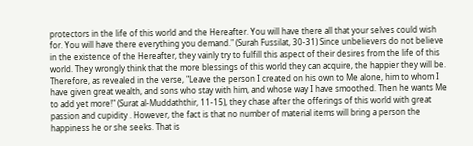protectors in the life of this world and the Hereafter. You will have there all that your selves could wish for. You will have there everything you demand." (Surah Fussilat, 30-31) Since unbelievers do not believe in the existence of the Hereafter, they vainly try to fulfill this aspect of their desires from the life of this world. They wrongly think that the more blessings of this world they can acquire, the happier they will be. Therefore, as revealed in the verse, "Leave the person I created on his own to Me alone, him to whom I have given great wealth, and sons who stay with him, and whose way I have smoothed. Then he wants Me to add yet more!" (Surat al-Muddaththir, 11-15), they chase after the offerings of this world with great passion and cupidity . However, the fact is that no number of material items will bring a person the happiness he or she seeks. That is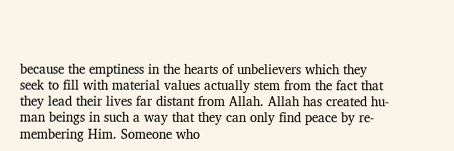because the emptiness in the hearts of unbelievers which they seek to fill with material values actually stem from the fact that they lead their lives far distant from Allah. Allah has created hu- man beings in such a way that they can only find peace by re- membering Him. Someone who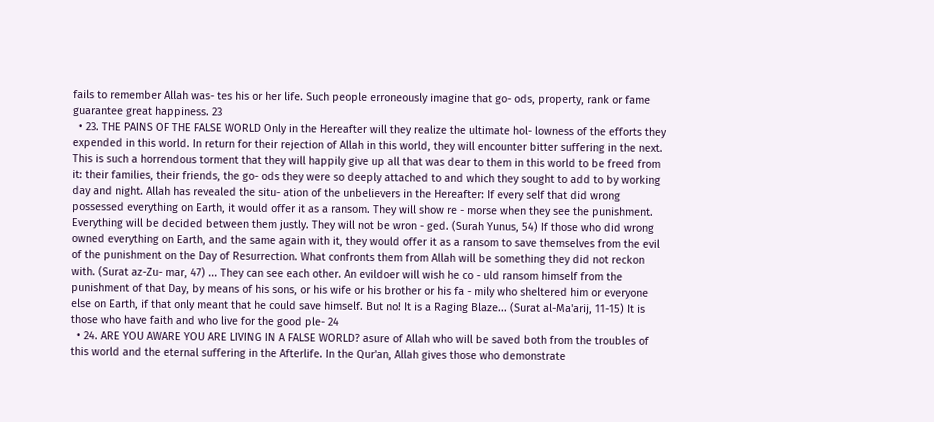fails to remember Allah was- tes his or her life. Such people erroneously imagine that go- ods, property, rank or fame guarantee great happiness. 23
  • 23. THE PAINS OF THE FALSE WORLD Only in the Hereafter will they realize the ultimate hol- lowness of the efforts they expended in this world. In return for their rejection of Allah in this world, they will encounter bitter suffering in the next. This is such a horrendous torment that they will happily give up all that was dear to them in this world to be freed from it: their families, their friends, the go- ods they were so deeply attached to and which they sought to add to by working day and night. Allah has revealed the situ- ation of the unbelievers in the Hereafter: If every self that did wrong possessed everything on Earth, it would offer it as a ransom. They will show re - morse when they see the punishment. Everything will be decided between them justly. They will not be wron - ged. (Surah Yunus, 54) If those who did wrong owned everything on Earth, and the same again with it, they would offer it as a ransom to save themselves from the evil of the punishment on the Day of Resurrection. What confronts them from Allah will be something they did not reckon with. (Surat az-Zu- mar, 47) ... They can see each other. An evildoer will wish he co - uld ransom himself from the punishment of that Day, by means of his sons, or his wife or his brother or his fa - mily who sheltered him or everyone else on Earth, if that only meant that he could save himself. But no! It is a Raging Blaze... (Surat al-Ma'arij, 11-15) It is those who have faith and who live for the good ple- 24
  • 24. ARE YOU AWARE YOU ARE LIVING IN A FALSE WORLD? asure of Allah who will be saved both from the troubles of this world and the eternal suffering in the Afterlife. In the Qur'an, Allah gives those who demonstrate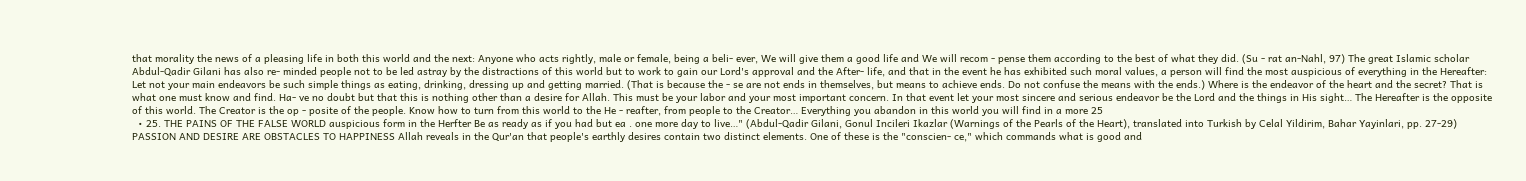that morality the news of a pleasing life in both this world and the next: Anyone who acts rightly, male or female, being a beli- ever, We will give them a good life and We will recom - pense them according to the best of what they did. (Su - rat an-Nahl, 97) The great Islamic scholar Abdul-Qadir Gilani has also re- minded people not to be led astray by the distractions of this world but to work to gain our Lord's approval and the After- life, and that in the event he has exhibited such moral values, a person will find the most auspicious of everything in the Hereafter: Let not your main endeavors be such simple things as eating, drinking, dressing up and getting married. (That is because the - se are not ends in themselves, but means to achieve ends. Do not confuse the means with the ends.) Where is the endeavor of the heart and the secret? That is what one must know and find. Ha- ve no doubt but that this is nothing other than a desire for Allah. This must be your labor and your most important concern. In that event let your most sincere and serious endeavor be the Lord and the things in His sight… The Hereafter is the opposite of this world. The Creator is the op - posite of the people. Know how to turn from this world to the He - reafter, from people to the Creator… Everything you abandon in this world you will find in a more 25
  • 25. THE PAINS OF THE FALSE WORLD auspicious form in the Herfter Be as ready as if you had but ea . one more day to live…" (Abdul-Qadir Gilani, Gonul Incileri Ikazlar (Warnings of the Pearls of the Heart), translated into Turkish by Celal Yildirim, Bahar Yayinlari, pp. 27-29) PASSION AND DESIRE ARE OBSTACLES TO HAPPINESS Allah reveals in the Qur'an that people's earthly desires contain two distinct elements. One of these is the "conscien- ce," which commands what is good and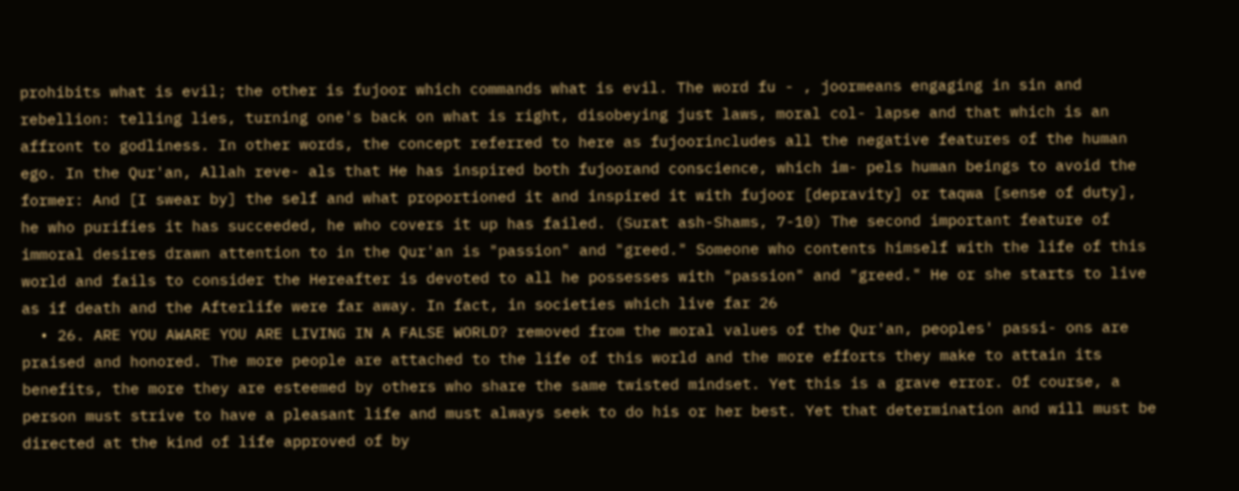prohibits what is evil; the other is fujoor which commands what is evil. The word fu - , joormeans engaging in sin and rebellion: telling lies, turning one's back on what is right, disobeying just laws, moral col- lapse and that which is an affront to godliness. In other words, the concept referred to here as fujoorincludes all the negative features of the human ego. In the Qur'an, Allah reve- als that He has inspired both fujoorand conscience, which im- pels human beings to avoid the former: And [I swear by] the self and what proportioned it and inspired it with fujoor [depravity] or taqwa [sense of duty], he who purifies it has succeeded, he who covers it up has failed. (Surat ash-Shams, 7-10) The second important feature of immoral desires drawn attention to in the Qur'an is "passion" and "greed." Someone who contents himself with the life of this world and fails to consider the Hereafter is devoted to all he possesses with "passion" and "greed." He or she starts to live as if death and the Afterlife were far away. In fact, in societies which live far 26
  • 26. ARE YOU AWARE YOU ARE LIVING IN A FALSE WORLD? removed from the moral values of the Qur'an, peoples' passi- ons are praised and honored. The more people are attached to the life of this world and the more efforts they make to attain its benefits, the more they are esteemed by others who share the same twisted mindset. Yet this is a grave error. Of course, a person must strive to have a pleasant life and must always seek to do his or her best. Yet that determination and will must be directed at the kind of life approved of by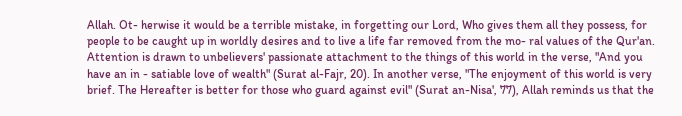Allah. Ot- herwise it would be a terrible mistake, in forgetting our Lord, Who gives them all they possess, for people to be caught up in worldly desires and to live a life far removed from the mo- ral values of the Qur'an. Attention is drawn to unbelievers' passionate attachment to the things of this world in the verse, "And you have an in - satiable love of wealth" (Surat al-Fajr, 20). In another verse, "The enjoyment of this world is very brief. The Hereafter is better for those who guard against evil" (Surat an-Nisa', 77), Allah reminds us that the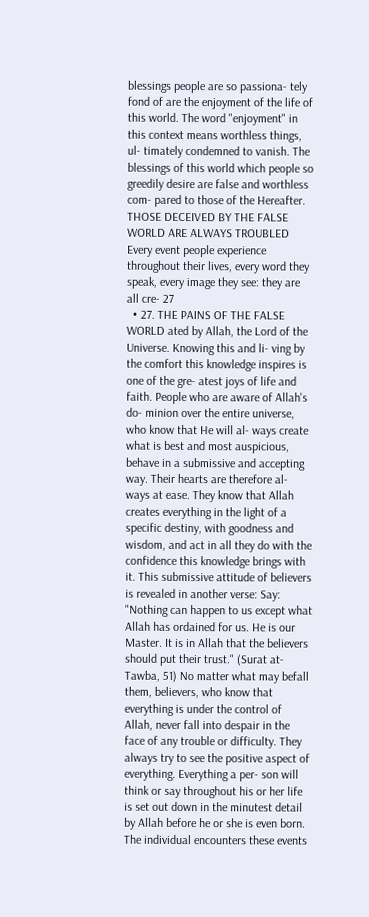blessings people are so passiona- tely fond of are the enjoyment of the life of this world. The word "enjoyment" in this context means worthless things, ul- timately condemned to vanish. The blessings of this world which people so greedily desire are false and worthless com- pared to those of the Hereafter. THOSE DECEIVED BY THE FALSE WORLD ARE ALWAYS TROUBLED Every event people experience throughout their lives, every word they speak, every image they see: they are all cre- 27
  • 27. THE PAINS OF THE FALSE WORLD ated by Allah, the Lord of the Universe. Knowing this and li- ving by the comfort this knowledge inspires is one of the gre- atest joys of life and faith. People who are aware of Allah's do- minion over the entire universe, who know that He will al- ways create what is best and most auspicious, behave in a submissive and accepting way. Their hearts are therefore al- ways at ease. They know that Allah creates everything in the light of a specific destiny, with goodness and wisdom, and act in all they do with the confidence this knowledge brings with it. This submissive attitude of believers is revealed in another verse: Say: "Nothing can happen to us except what Allah has ordained for us. He is our Master. It is in Allah that the believers should put their trust." (Surat at-Tawba, 51) No matter what may befall them, believers, who know that everything is under the control of Allah, never fall into despair in the face of any trouble or difficulty. They always try to see the positive aspect of everything. Everything a per- son will think or say throughout his or her life is set out down in the minutest detail by Allah before he or she is even born. The individual encounters these events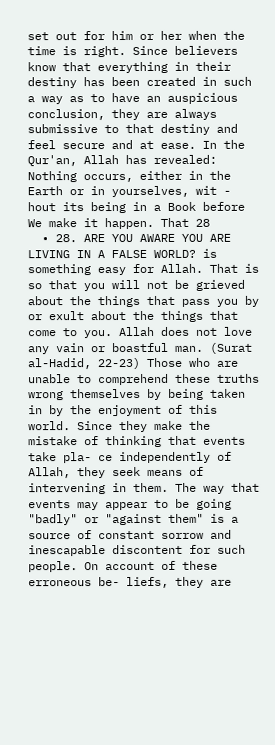set out for him or her when the time is right. Since believers know that everything in their destiny has been created in such a way as to have an auspicious conclusion, they are always submissive to that destiny and feel secure and at ease. In the Qur'an, Allah has revealed: Nothing occurs, either in the Earth or in yourselves, wit - hout its being in a Book before We make it happen. That 28
  • 28. ARE YOU AWARE YOU ARE LIVING IN A FALSE WORLD? is something easy for Allah. That is so that you will not be grieved about the things that pass you by or exult about the things that come to you. Allah does not love any vain or boastful man. (Surat al-Hadid, 22-23) Those who are unable to comprehend these truths wrong themselves by being taken in by the enjoyment of this world. Since they make the mistake of thinking that events take pla- ce independently of Allah, they seek means of intervening in them. The way that events may appear to be going "badly" or "against them" is a source of constant sorrow and inescapable discontent for such people. On account of these erroneous be- liefs, they are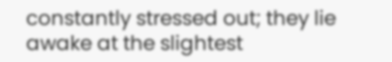constantly stressed out; they lie awake at the slightest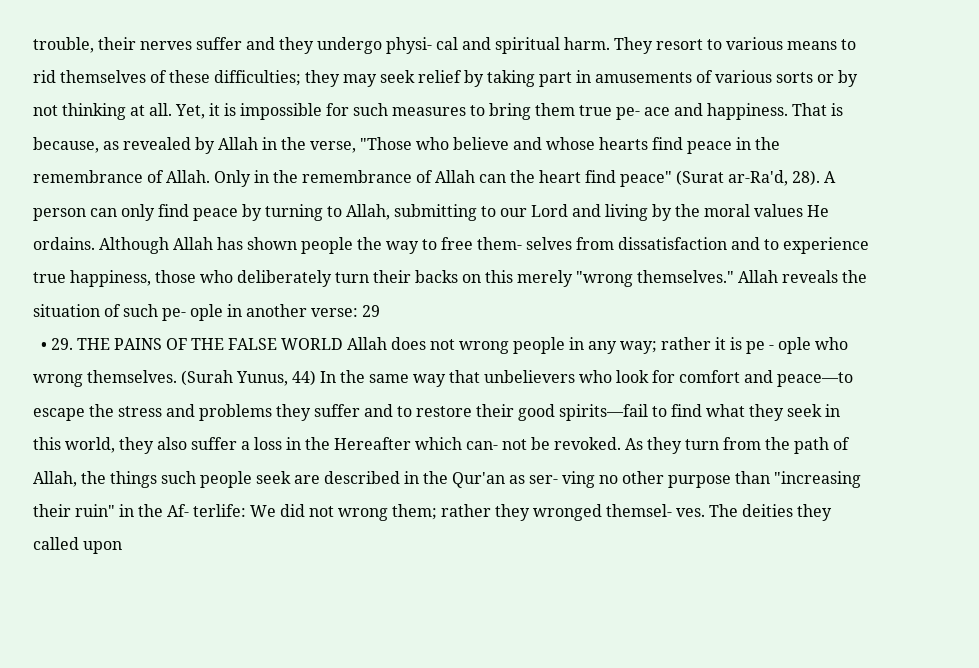trouble, their nerves suffer and they undergo physi- cal and spiritual harm. They resort to various means to rid themselves of these difficulties; they may seek relief by taking part in amusements of various sorts or by not thinking at all. Yet, it is impossible for such measures to bring them true pe- ace and happiness. That is because, as revealed by Allah in the verse, "Those who believe and whose hearts find peace in the remembrance of Allah. Only in the remembrance of Allah can the heart find peace" (Surat ar-Ra'd, 28). A person can only find peace by turning to Allah, submitting to our Lord and living by the moral values He ordains. Although Allah has shown people the way to free them- selves from dissatisfaction and to experience true happiness, those who deliberately turn their backs on this merely "wrong themselves." Allah reveals the situation of such pe- ople in another verse: 29
  • 29. THE PAINS OF THE FALSE WORLD Allah does not wrong people in any way; rather it is pe - ople who wrong themselves. (Surah Yunus, 44) In the same way that unbelievers who look for comfort and peace—to escape the stress and problems they suffer and to restore their good spirits—fail to find what they seek in this world, they also suffer a loss in the Hereafter which can- not be revoked. As they turn from the path of Allah, the things such people seek are described in the Qur'an as ser- ving no other purpose than "increasing their ruin" in the Af- terlife: We did not wrong them; rather they wronged themsel- ves. The deities they called upon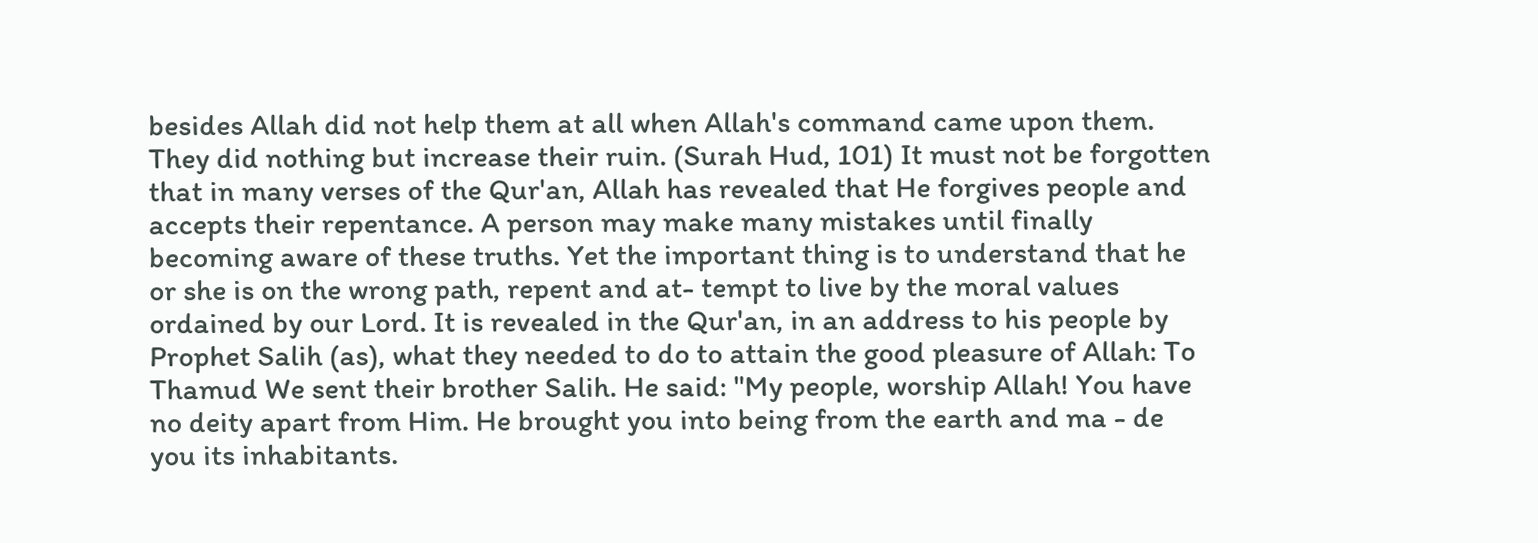besides Allah did not help them at all when Allah's command came upon them. They did nothing but increase their ruin. (Surah Hud, 101) It must not be forgotten that in many verses of the Qur'an, Allah has revealed that He forgives people and accepts their repentance. A person may make many mistakes until finally becoming aware of these truths. Yet the important thing is to understand that he or she is on the wrong path, repent and at- tempt to live by the moral values ordained by our Lord. It is revealed in the Qur'an, in an address to his people by Prophet Salih (as), what they needed to do to attain the good pleasure of Allah: To Thamud We sent their brother Salih. He said: "My people, worship Allah! You have no deity apart from Him. He brought you into being from the earth and ma - de you its inhabitants.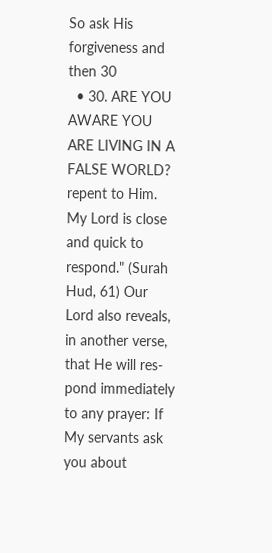So ask His forgiveness and then 30
  • 30. ARE YOU AWARE YOU ARE LIVING IN A FALSE WORLD? repent to Him. My Lord is close and quick to respond." (Surah Hud, 61) Our Lord also reveals, in another verse, that He will res- pond immediately to any prayer: If My servants ask you about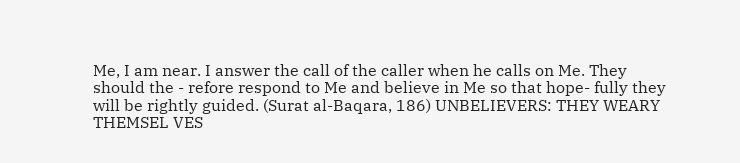Me, I am near. I answer the call of the caller when he calls on Me. They should the - refore respond to Me and believe in Me so that hope- fully they will be rightly guided. (Surat al-Baqara, 186) UNBELIEVERS: THEY WEARY THEMSEL VES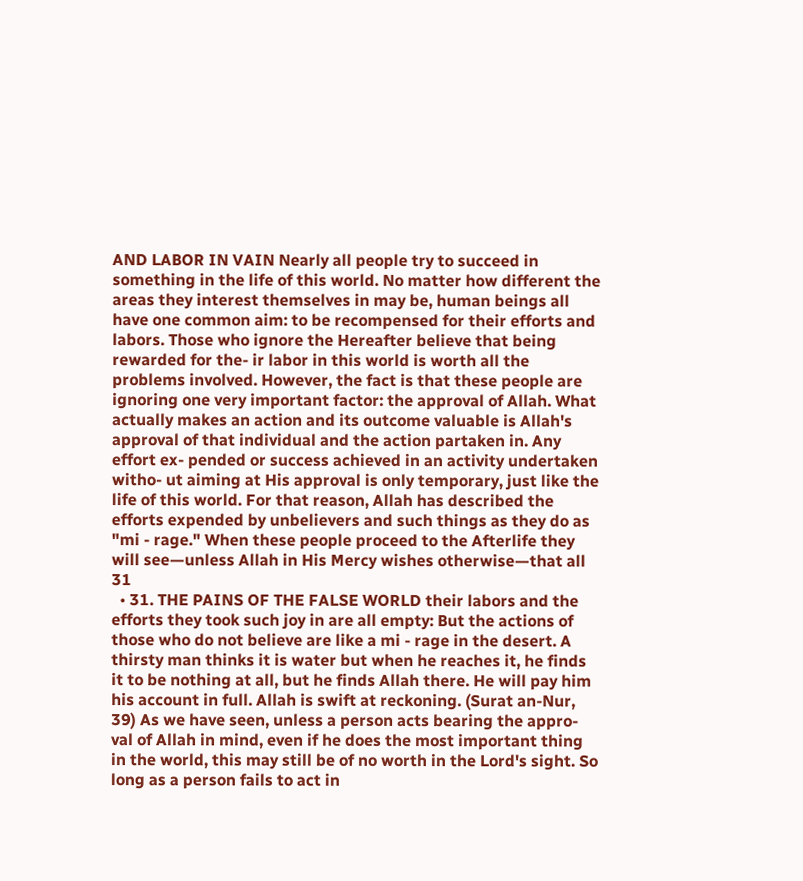AND LABOR IN VAIN Nearly all people try to succeed in something in the life of this world. No matter how different the areas they interest themselves in may be, human beings all have one common aim: to be recompensed for their efforts and labors. Those who ignore the Hereafter believe that being rewarded for the- ir labor in this world is worth all the problems involved. However, the fact is that these people are ignoring one very important factor: the approval of Allah. What actually makes an action and its outcome valuable is Allah's approval of that individual and the action partaken in. Any effort ex- pended or success achieved in an activity undertaken witho- ut aiming at His approval is only temporary, just like the life of this world. For that reason, Allah has described the efforts expended by unbelievers and such things as they do as "mi - rage." When these people proceed to the Afterlife they will see—unless Allah in His Mercy wishes otherwise—that all 31
  • 31. THE PAINS OF THE FALSE WORLD their labors and the efforts they took such joy in are all empty: But the actions of those who do not believe are like a mi - rage in the desert. A thirsty man thinks it is water but when he reaches it, he finds it to be nothing at all, but he finds Allah there. He will pay him his account in full. Allah is swift at reckoning. (Surat an-Nur, 39) As we have seen, unless a person acts bearing the appro- val of Allah in mind, even if he does the most important thing in the world, this may still be of no worth in the Lord's sight. So long as a person fails to act in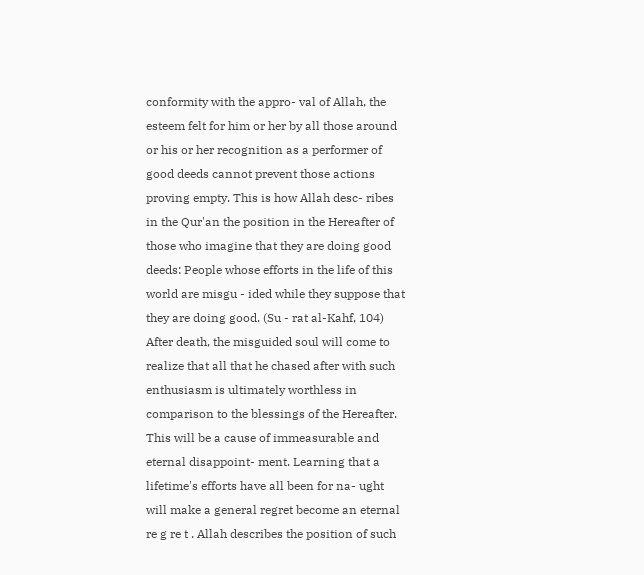conformity with the appro- val of Allah, the esteem felt for him or her by all those around or his or her recognition as a performer of good deeds cannot prevent those actions proving empty. This is how Allah desc- ribes in the Qur'an the position in the Hereafter of those who imagine that they are doing good deeds: People whose efforts in the life of this world are misgu - ided while they suppose that they are doing good. (Su - rat al-Kahf, 104) After death, the misguided soul will come to realize that all that he chased after with such enthusiasm is ultimately worthless in comparison to the blessings of the Hereafter. This will be a cause of immeasurable and eternal disappoint- ment. Learning that a lifetime's efforts have all been for na- ught will make a general regret become an eternal re g re t . Allah describes the position of such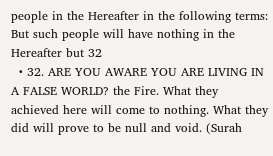people in the Hereafter in the following terms: But such people will have nothing in the Hereafter but 32
  • 32. ARE YOU AWARE YOU ARE LIVING IN A FALSE WORLD? the Fire. What they achieved here will come to nothing. What they did will prove to be null and void. (Surah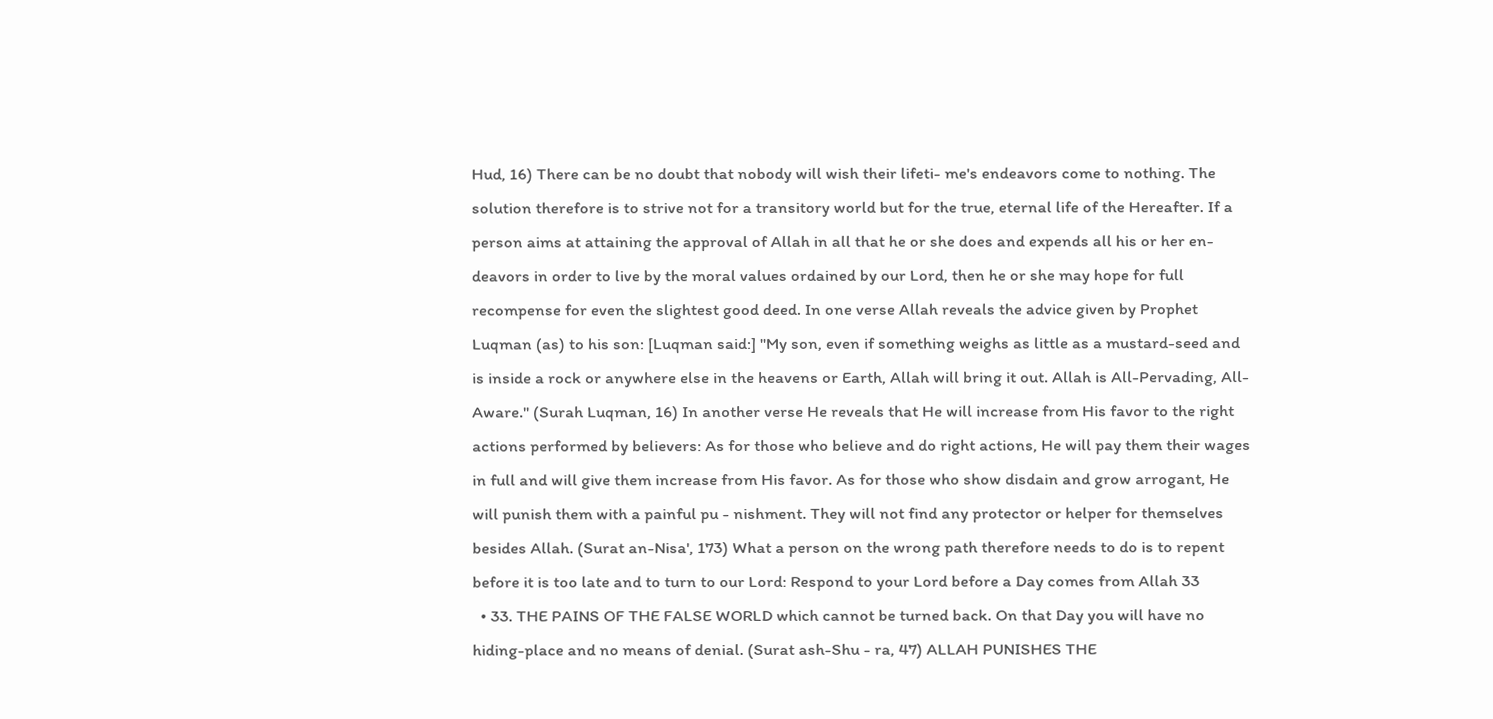Hud, 16) There can be no doubt that nobody will wish their lifeti- me's endeavors come to nothing. The solution therefore is to strive not for a transitory world but for the true, eternal life of the Hereafter. If a person aims at attaining the approval of Allah in all that he or she does and expends all his or her en- deavors in order to live by the moral values ordained by our Lord, then he or she may hope for full recompense for even the slightest good deed. In one verse Allah reveals the advice given by Prophet Luqman (as) to his son: [Luqman said:] "My son, even if something weighs as little as a mustard-seed and is inside a rock or anywhere else in the heavens or Earth, Allah will bring it out. Allah is All-Pervading, All-Aware." (Surah Luqman, 16) In another verse He reveals that He will increase from His favor to the right actions performed by believers: As for those who believe and do right actions, He will pay them their wages in full and will give them increase from His favor. As for those who show disdain and grow arrogant, He will punish them with a painful pu - nishment. They will not find any protector or helper for themselves besides Allah. (Surat an-Nisa', 173) What a person on the wrong path therefore needs to do is to repent before it is too late and to turn to our Lord: Respond to your Lord before a Day comes from Allah 33
  • 33. THE PAINS OF THE FALSE WORLD which cannot be turned back. On that Day you will have no hiding-place and no means of denial. (Surat ash-Shu - ra, 47) ALLAH PUNISHES THE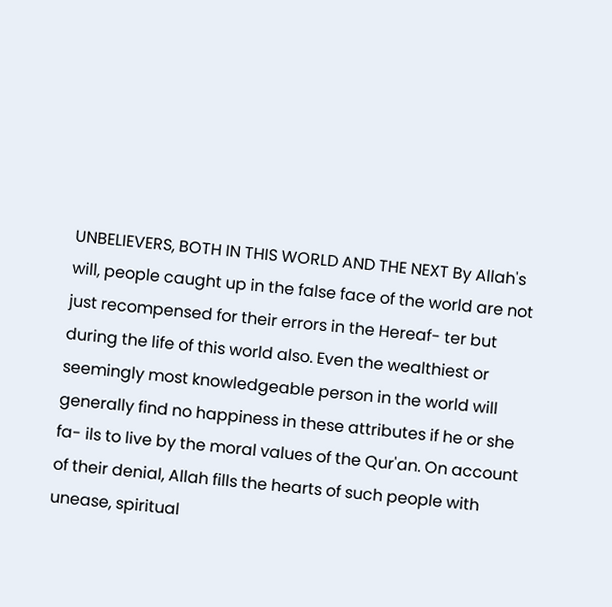UNBELIEVERS, BOTH IN THIS WORLD AND THE NEXT By Allah's will, people caught up in the false face of the world are not just recompensed for their errors in the Hereaf- ter but during the life of this world also. Even the wealthiest or seemingly most knowledgeable person in the world will generally find no happiness in these attributes if he or she fa- ils to live by the moral values of the Qur'an. On account of their denial, Allah fills the hearts of such people with unease, spiritual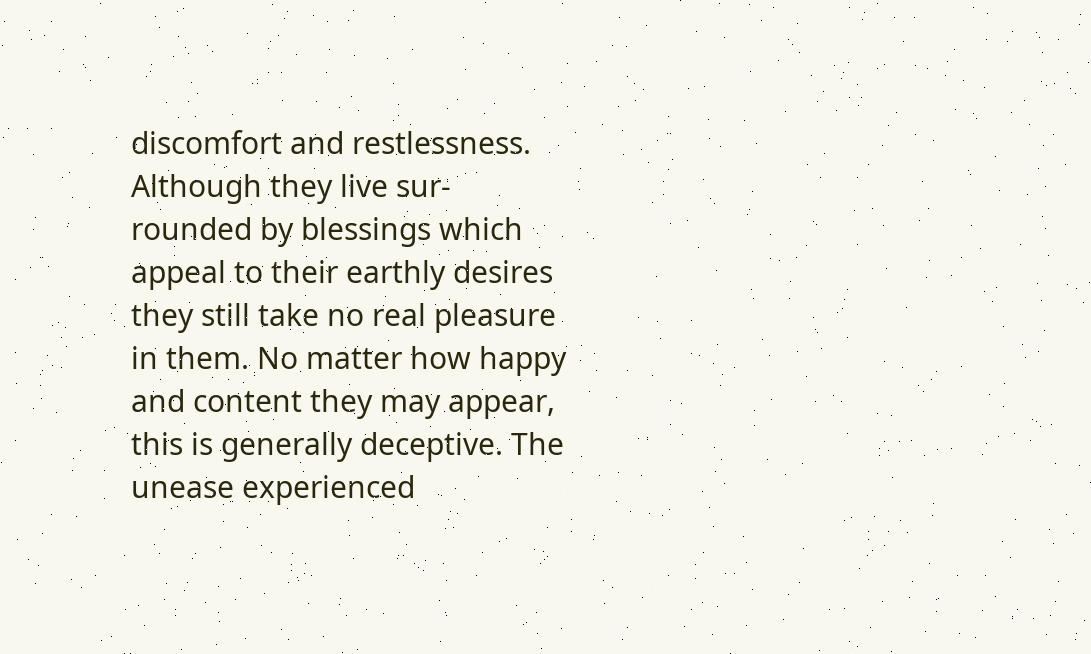discomfort and restlessness. Although they live sur- rounded by blessings which appeal to their earthly desires they still take no real pleasure in them. No matter how happy and content they may appear, this is generally deceptive. The unease experienced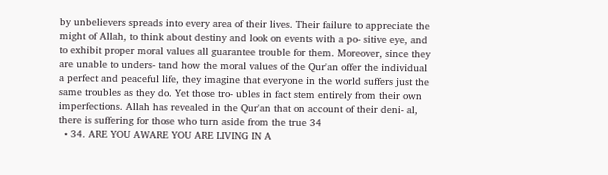by unbelievers spreads into every area of their lives. Their failure to appreciate the might of Allah, to think about destiny and look on events with a po- sitive eye, and to exhibit proper moral values all guarantee trouble for them. Moreover, since they are unable to unders- tand how the moral values of the Qur'an offer the individual a perfect and peaceful life, they imagine that everyone in the world suffers just the same troubles as they do. Yet those tro- ubles in fact stem entirely from their own imperfections. Allah has revealed in the Qur'an that on account of their deni- al, there is suffering for those who turn aside from the true 34
  • 34. ARE YOU AWARE YOU ARE LIVING IN A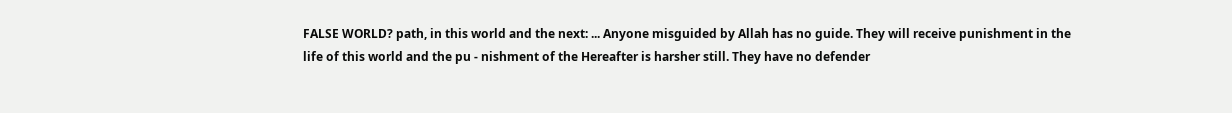FALSE WORLD? path, in this world and the next: ... Anyone misguided by Allah has no guide. They will receive punishment in the life of this world and the pu - nishment of the Hereafter is harsher still. They have no defender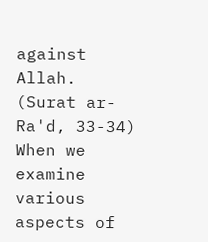against Allah. (Surat ar-Ra'd, 33-34) When we examine various aspects of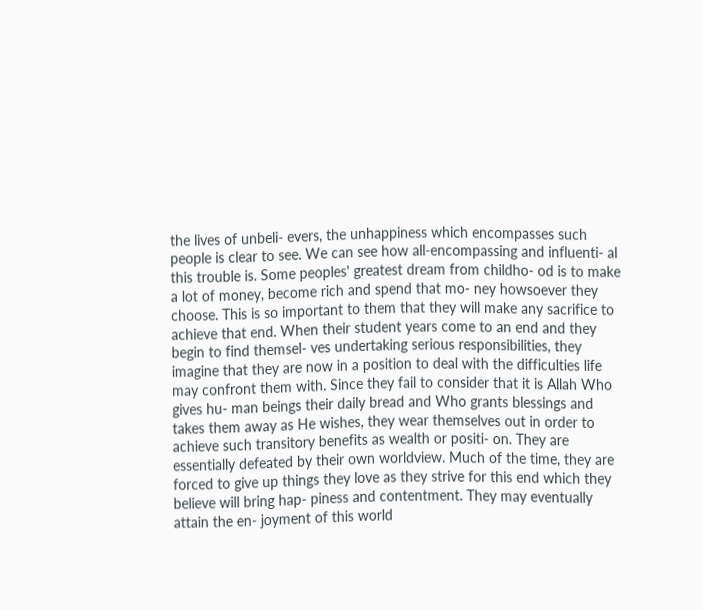the lives of unbeli- evers, the unhappiness which encompasses such people is clear to see. We can see how all-encompassing and influenti- al this trouble is. Some peoples' greatest dream from childho- od is to make a lot of money, become rich and spend that mo- ney howsoever they choose. This is so important to them that they will make any sacrifice to achieve that end. When their student years come to an end and they begin to find themsel- ves undertaking serious responsibilities, they imagine that they are now in a position to deal with the difficulties life may confront them with. Since they fail to consider that it is Allah Who gives hu- man beings their daily bread and Who grants blessings and takes them away as He wishes, they wear themselves out in order to achieve such transitory benefits as wealth or positi- on. They are essentially defeated by their own worldview. Much of the time, they are forced to give up things they love as they strive for this end which they believe will bring hap- piness and contentment. They may eventually attain the en- joyment of this world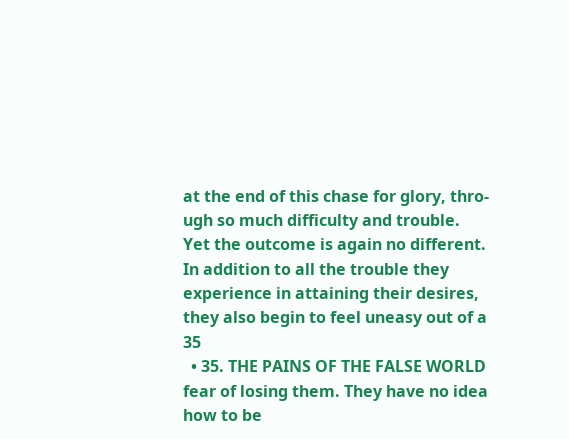at the end of this chase for glory, thro- ugh so much difficulty and trouble. Yet the outcome is again no different. In addition to all the trouble they experience in attaining their desires, they also begin to feel uneasy out of a 35
  • 35. THE PAINS OF THE FALSE WORLD fear of losing them. They have no idea how to be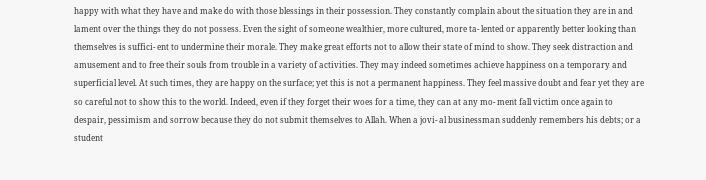happy with what they have and make do with those blessings in their possession. They constantly complain about the situation they are in and lament over the things they do not possess. Even the sight of someone wealthier, more cultured, more ta- lented or apparently better looking than themselves is suffici- ent to undermine their morale. They make great efforts not to allow their state of mind to show. They seek distraction and amusement and to free their souls from trouble in a variety of activities. They may indeed sometimes achieve happiness on a temporary and superficial level. At such times, they are happy on the surface; yet this is not a permanent happiness. They feel massive doubt and fear yet they are so careful not to show this to the world. Indeed, even if they forget their woes for a time, they can at any mo- ment fall victim once again to despair, pessimism and sorrow because they do not submit themselves to Allah. When a jovi- al businessman suddenly remembers his debts; or a student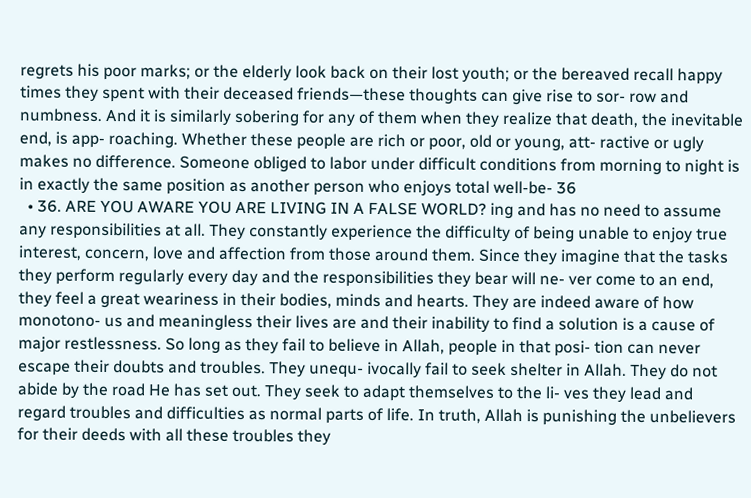regrets his poor marks; or the elderly look back on their lost youth; or the bereaved recall happy times they spent with their deceased friends—these thoughts can give rise to sor- row and numbness. And it is similarly sobering for any of them when they realize that death, the inevitable end, is app- roaching. Whether these people are rich or poor, old or young, att- ractive or ugly makes no difference. Someone obliged to labor under difficult conditions from morning to night is in exactly the same position as another person who enjoys total well-be- 36
  • 36. ARE YOU AWARE YOU ARE LIVING IN A FALSE WORLD? ing and has no need to assume any responsibilities at all. They constantly experience the difficulty of being unable to enjoy true interest, concern, love and affection from those around them. Since they imagine that the tasks they perform regularly every day and the responsibilities they bear will ne- ver come to an end, they feel a great weariness in their bodies, minds and hearts. They are indeed aware of how monotono- us and meaningless their lives are and their inability to find a solution is a cause of major restlessness. So long as they fail to believe in Allah, people in that posi- tion can never escape their doubts and troubles. They unequ- ivocally fail to seek shelter in Allah. They do not abide by the road He has set out. They seek to adapt themselves to the li- ves they lead and regard troubles and difficulties as normal parts of life. In truth, Allah is punishing the unbelievers for their deeds with all these troubles they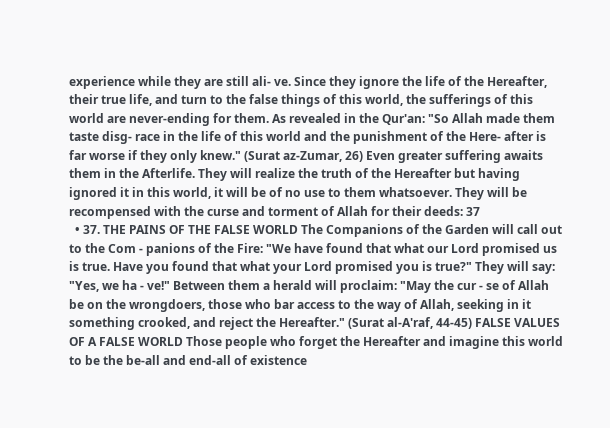experience while they are still ali- ve. Since they ignore the life of the Hereafter, their true life, and turn to the false things of this world, the sufferings of this world are never-ending for them. As revealed in the Qur'an: "So Allah made them taste disg- race in the life of this world and the punishment of the Here- after is far worse if they only knew." (Surat az-Zumar, 26) Even greater suffering awaits them in the Afterlife. They will realize the truth of the Hereafter but having ignored it in this world, it will be of no use to them whatsoever. They will be recompensed with the curse and torment of Allah for their deeds: 37
  • 37. THE PAINS OF THE FALSE WORLD The Companions of the Garden will call out to the Com - panions of the Fire: "We have found that what our Lord promised us is true. Have you found that what your Lord promised you is true?" They will say: "Yes, we ha - ve!" Between them a herald will proclaim: "May the cur - se of Allah be on the wrongdoers, those who bar access to the way of Allah, seeking in it something crooked, and reject the Hereafter." (Surat al-A'raf, 44-45) FALSE VALUES OF A FALSE WORLD Those people who forget the Hereafter and imagine this world to be the be-all and end-all of existence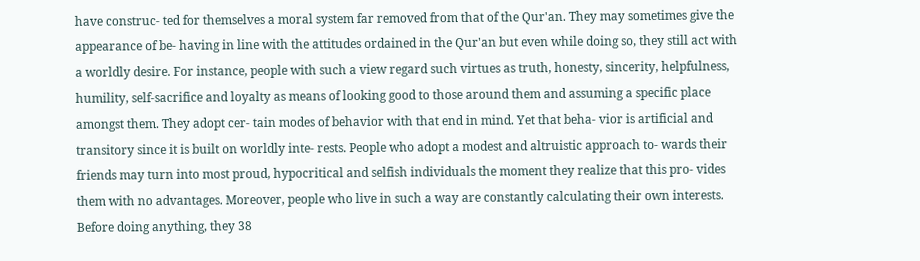have construc- ted for themselves a moral system far removed from that of the Qur'an. They may sometimes give the appearance of be- having in line with the attitudes ordained in the Qur'an but even while doing so, they still act with a worldly desire. For instance, people with such a view regard such virtues as truth, honesty, sincerity, helpfulness, humility, self-sacrifice and loyalty as means of looking good to those around them and assuming a specific place amongst them. They adopt cer- tain modes of behavior with that end in mind. Yet that beha- vior is artificial and transitory since it is built on worldly inte- rests. People who adopt a modest and altruistic approach to- wards their friends may turn into most proud, hypocritical and selfish individuals the moment they realize that this pro- vides them with no advantages. Moreover, people who live in such a way are constantly calculating their own interests. Before doing anything, they 38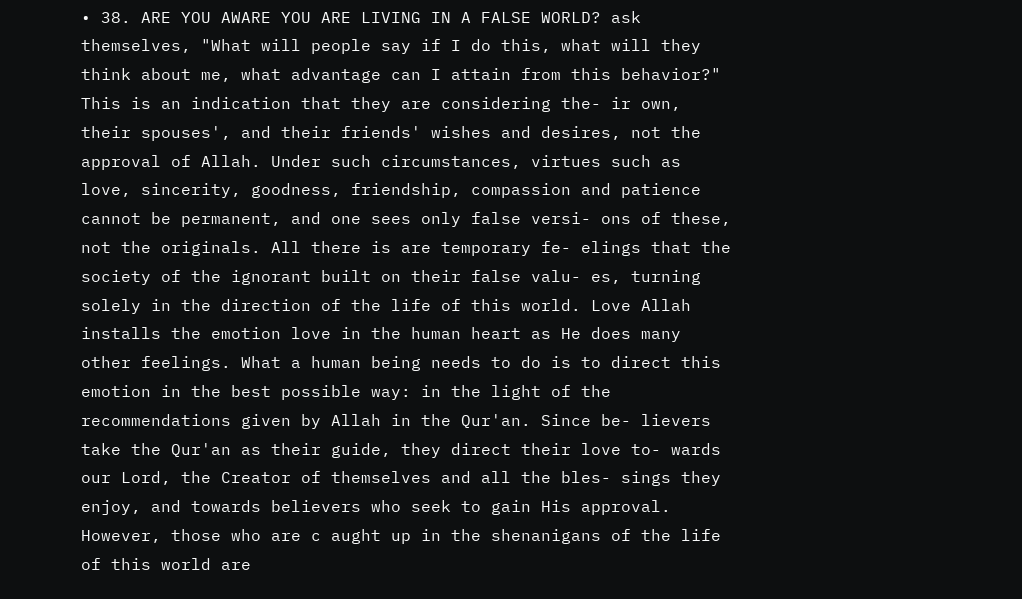• 38. ARE YOU AWARE YOU ARE LIVING IN A FALSE WORLD? ask themselves, "What will people say if I do this, what will they think about me, what advantage can I attain from this behavior?" This is an indication that they are considering the- ir own, their spouses', and their friends' wishes and desires, not the approval of Allah. Under such circumstances, virtues such as love, sincerity, goodness, friendship, compassion and patience cannot be permanent, and one sees only false versi- ons of these, not the originals. All there is are temporary fe- elings that the society of the ignorant built on their false valu- es, turning solely in the direction of the life of this world. Love Allah installs the emotion love in the human heart as He does many other feelings. What a human being needs to do is to direct this emotion in the best possible way: in the light of the recommendations given by Allah in the Qur'an. Since be- lievers take the Qur'an as their guide, they direct their love to- wards our Lord, the Creator of themselves and all the bles- sings they enjoy, and towards believers who seek to gain His approval. However, those who are c aught up in the shenanigans of the life of this world are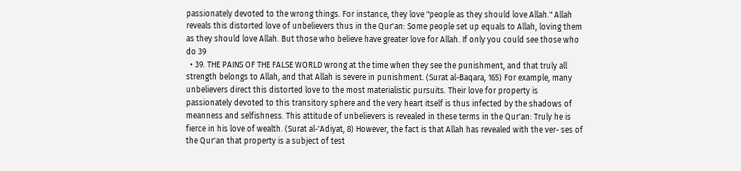passionately devoted to the wrong things. For instance, they love "people as they should love Allah." Allah reveals this distorted love of unbelievers thus in the Qur'an: Some people set up equals to Allah, loving them as they should love Allah. But those who believe have greater love for Allah. If only you could see those who do 39
  • 39. THE PAINS OF THE FALSE WORLD wrong at the time when they see the punishment, and that truly all strength belongs to Allah, and that Allah is severe in punishment. (Surat al-Baqara, 165) For example, many unbelievers direct this distorted love to the most materialistic pursuits. Their love for property is passionately devoted to this transitory sphere and the very heart itself is thus infected by the shadows of meanness and selfishness. This attitude of unbelievers is revealed in these terms in the Qur'an: Truly he is fierce in his love of wealth. (Surat al-'Adiyat, 8) However, the fact is that Allah has revealed with the ver- ses of the Qur'an that property is a subject of test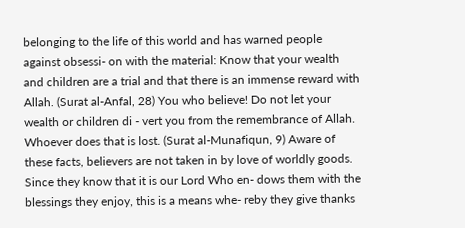belonging to the life of this world and has warned people against obsessi- on with the material: Know that your wealth and children are a trial and that there is an immense reward with Allah. (Surat al-Anfal, 28) You who believe! Do not let your wealth or children di - vert you from the remembrance of Allah. Whoever does that is lost. (Surat al-Munafiqun, 9) Aware of these facts, believers are not taken in by love of worldly goods. Since they know that it is our Lord Who en- dows them with the blessings they enjoy, this is a means whe- reby they give thanks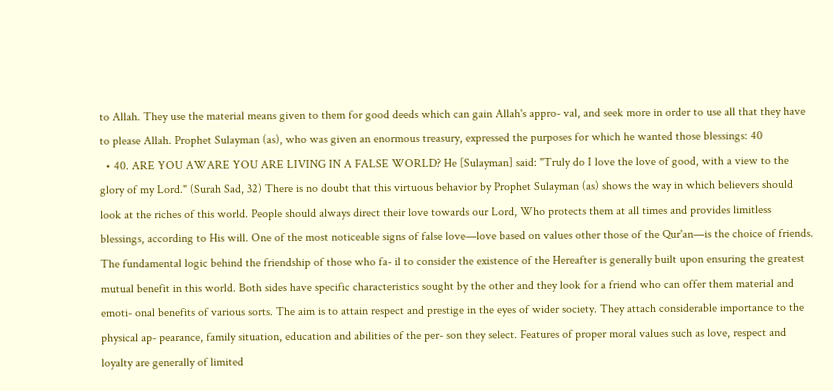to Allah. They use the material means given to them for good deeds which can gain Allah's appro- val, and seek more in order to use all that they have to please Allah. Prophet Sulayman (as), who was given an enormous treasury, expressed the purposes for which he wanted those blessings: 40
  • 40. ARE YOU AWARE YOU ARE LIVING IN A FALSE WORLD? He [Sulayman] said: "Truly do I love the love of good, with a view to the glory of my Lord." (Surah Sad, 32) There is no doubt that this virtuous behavior by Prophet Sulayman (as) shows the way in which believers should look at the riches of this world. People should always direct their love towards our Lord, Who protects them at all times and provides limitless blessings, according to His will. One of the most noticeable signs of false love—love based on values other those of the Qur'an—is the choice of friends. The fundamental logic behind the friendship of those who fa- il to consider the existence of the Hereafter is generally built upon ensuring the greatest mutual benefit in this world. Both sides have specific characteristics sought by the other and they look for a friend who can offer them material and emoti- onal benefits of various sorts. The aim is to attain respect and prestige in the eyes of wider society. They attach considerable importance to the physical ap- pearance, family situation, education and abilities of the per- son they select. Features of proper moral values such as love, respect and loyalty are generally of limited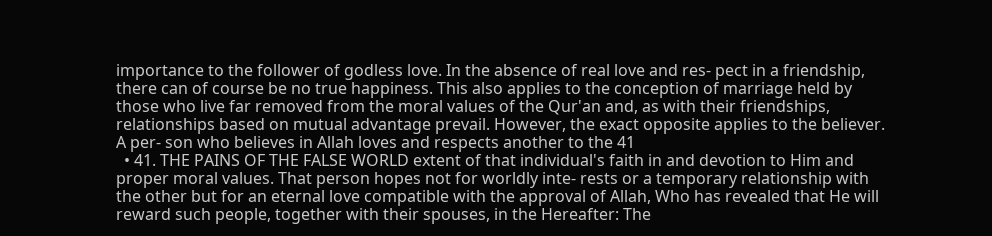importance to the follower of godless love. In the absence of real love and res- pect in a friendship, there can of course be no true happiness. This also applies to the conception of marriage held by those who live far removed from the moral values of the Qur'an and, as with their friendships, relationships based on mutual advantage prevail. However, the exact opposite applies to the believer. A per- son who believes in Allah loves and respects another to the 41
  • 41. THE PAINS OF THE FALSE WORLD extent of that individual's faith in and devotion to Him and proper moral values. That person hopes not for worldly inte- rests or a temporary relationship with the other but for an eternal love compatible with the approval of Allah, Who has revealed that He will reward such people, together with their spouses, in the Hereafter: The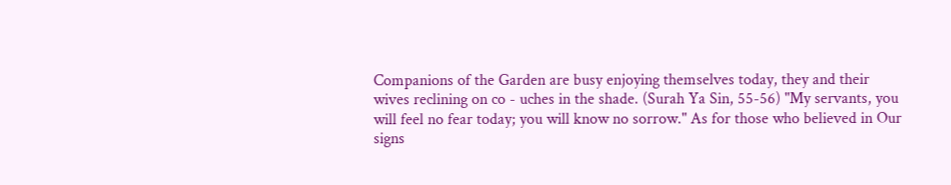Companions of the Garden are busy enjoying themselves today, they and their wives reclining on co - uches in the shade. (Surah Ya Sin, 55-56) "My servants, you will feel no fear today; you will know no sorrow." As for those who believed in Our signs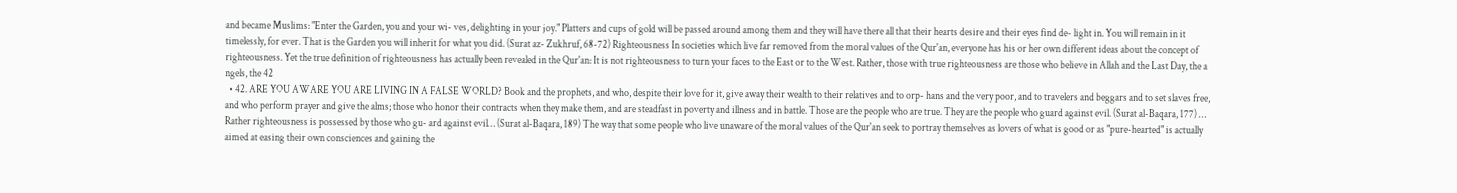and became Muslims: "Enter the Garden, you and your wi- ves, delighting in your joy." Platters and cups of gold will be passed around among them and they will have there all that their hearts desire and their eyes find de- light in. You will remain in it timelessly, for ever. That is the Garden you will inherit for what you did. (Surat az- Zukhruf, 68-72) Righteousness In societies which live far removed from the moral values of the Qur'an, everyone has his or her own different ideas about the concept of righteousness. Yet the true definition of righteousness has actually been revealed in the Qur'an: It is not righteousness to turn your faces to the East or to the West. Rather, those with true righteousness are those who believe in Allah and the Last Day, the a ngels, the 42
  • 42. ARE YOU AWARE YOU ARE LIVING IN A FALSE WORLD? Book and the prophets, and who, despite their love for it, give away their wealth to their relatives and to orp- hans and the very poor, and to travelers and beggars and to set slaves free, and who perform prayer and give the alms; those who honor their contracts when they make them, and are steadfast in poverty and illness and in battle. Those are the people who are true. They are the people who guard against evil. (Surat al-Baqara, 177) … Rather righteousness is possessed by those who gu- ard against evil… (Surat al-Baqara, 189) The way that some people who live unaware of the moral values of the Qur'an seek to portray themselves as lovers of what is good or as "pure-hearted" is actually aimed at easing their own consciences and gaining the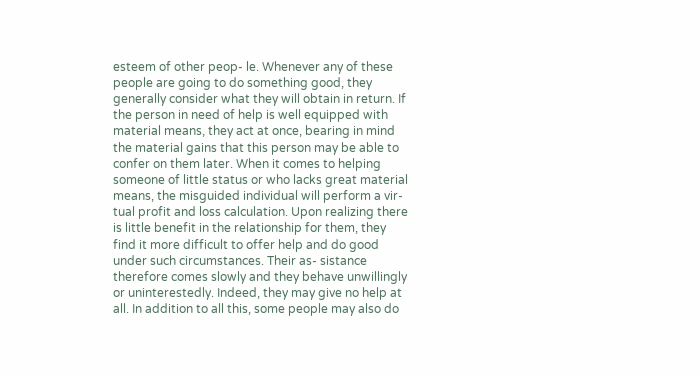esteem of other peop- le. Whenever any of these people are going to do something good, they generally consider what they will obtain in return. If the person in need of help is well equipped with material means, they act at once, bearing in mind the material gains that this person may be able to confer on them later. When it comes to helping someone of little status or who lacks great material means, the misguided individual will perform a vir- tual profit and loss calculation. Upon realizing there is little benefit in the relationship for them, they find it more difficult to offer help and do good under such circumstances. Their as- sistance therefore comes slowly and they behave unwillingly or uninterestedly. Indeed, they may give no help at all. In addition to all this, some people may also do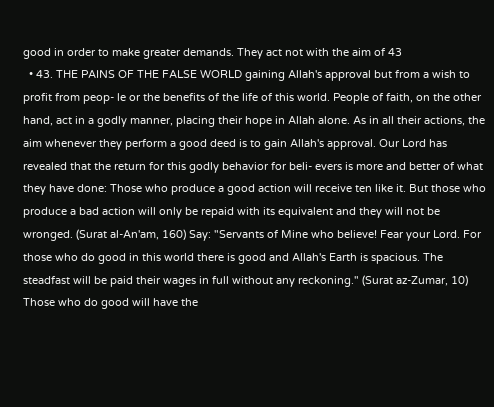good in order to make greater demands. They act not with the aim of 43
  • 43. THE PAINS OF THE FALSE WORLD gaining Allah's approval but from a wish to profit from peop- le or the benefits of the life of this world. People of faith, on the other hand, act in a godly manner, placing their hope in Allah alone. As in all their actions, the aim whenever they perform a good deed is to gain Allah's approval. Our Lord has revealed that the return for this godly behavior for beli- evers is more and better of what they have done: Those who produce a good action will receive ten like it. But those who produce a bad action will only be repaid with its equivalent and they will not be wronged. (Surat al-An'am, 160) Say: "Servants of Mine who believe! Fear your Lord. For those who do good in this world there is good and Allah's Earth is spacious. The steadfast will be paid their wages in full without any reckoning." (Surat az-Zumar, 10) Those who do good will have the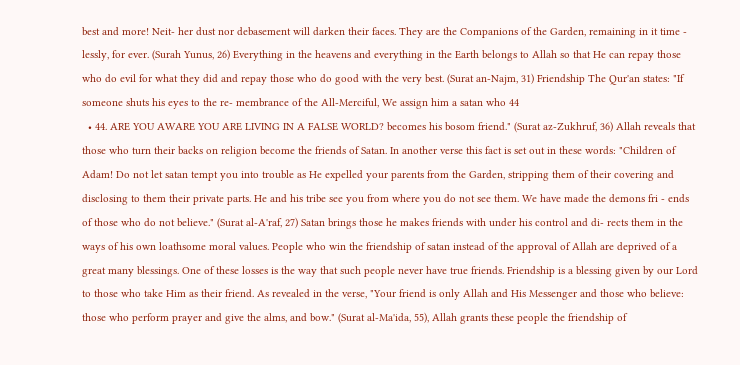best and more! Neit- her dust nor debasement will darken their faces. They are the Companions of the Garden, remaining in it time - lessly, for ever. (Surah Yunus, 26) Everything in the heavens and everything in the Earth belongs to Allah so that He can repay those who do evil for what they did and repay those who do good with the very best. (Surat an-Najm, 31) Friendship The Qur'an states: "If someone shuts his eyes to the re- membrance of the All-Merciful, We assign him a satan who 44
  • 44. ARE YOU AWARE YOU ARE LIVING IN A FALSE WORLD? becomes his bosom friend." (Surat az-Zukhruf, 36) Allah reveals that those who turn their backs on religion become the friends of Satan. In another verse this fact is set out in these words: "Children of Adam! Do not let satan tempt you into trouble as He expelled your parents from the Garden, stripping them of their covering and disclosing to them their private parts. He and his tribe see you from where you do not see them. We have made the demons fri - ends of those who do not believe." (Surat al-A'raf, 27) Satan brings those he makes friends with under his control and di- rects them in the ways of his own loathsome moral values. People who win the friendship of satan instead of the approval of Allah are deprived of a great many blessings. One of these losses is the way that such people never have true friends. Friendship is a blessing given by our Lord to those who take Him as their friend. As revealed in the verse, "Your friend is only Allah and His Messenger and those who believe: those who perform prayer and give the alms, and bow." (Surat al-Ma'ida, 55), Allah grants these people the friendship of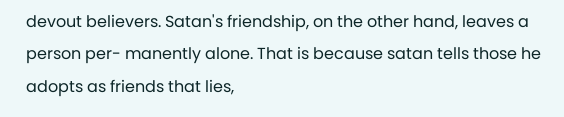devout believers. Satan's friendship, on the other hand, leaves a person per- manently alone. That is because satan tells those he adopts as friends that lies,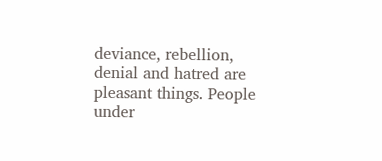deviance, rebellion, denial and hatred are pleasant things. People under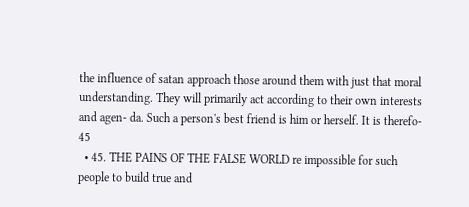the influence of satan approach those around them with just that moral understanding. They will primarily act according to their own interests and agen- da. Such a person's best friend is him or herself. It is therefo- 45
  • 45. THE PAINS OF THE FALSE WORLD re impossible for such people to build true and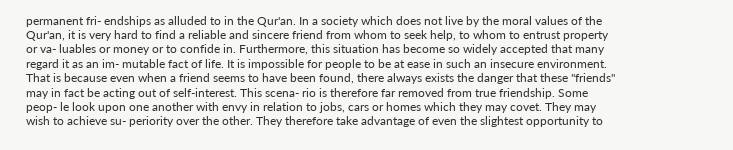permanent fri- endships as alluded to in the Qur'an. In a society which does not live by the moral values of the Qur'an, it is very hard to find a reliable and sincere friend from whom to seek help, to whom to entrust property or va- luables or money or to confide in. Furthermore, this situation has become so widely accepted that many regard it as an im- mutable fact of life. It is impossible for people to be at ease in such an insecure environment. That is because even when a friend seems to have been found, there always exists the danger that these "friends" may in fact be acting out of self-interest. This scena- rio is therefore far removed from true friendship. Some peop- le look upon one another with envy in relation to jobs, cars or homes which they may covet. They may wish to achieve su- periority over the other. They therefore take advantage of even the slightest opportunity to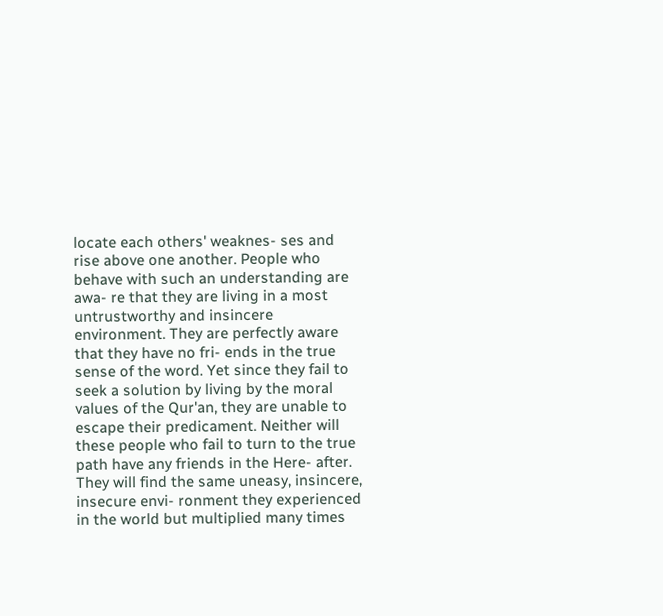locate each others' weaknes- ses and rise above one another. People who behave with such an understanding are awa- re that they are living in a most untrustworthy and insincere environment. They are perfectly aware that they have no fri- ends in the true sense of the word. Yet since they fail to seek a solution by living by the moral values of the Qur'an, they are unable to escape their predicament. Neither will these people who fail to turn to the true path have any friends in the Here- after. They will find the same uneasy, insincere, insecure envi- ronment they experienced in the world but multiplied many times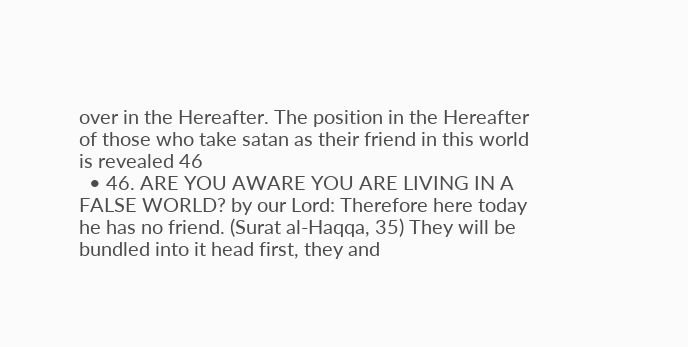over in the Hereafter. The position in the Hereafter of those who take satan as their friend in this world is revealed 46
  • 46. ARE YOU AWARE YOU ARE LIVING IN A FALSE WORLD? by our Lord: Therefore here today he has no friend. (Surat al-Haqqa, 35) They will be bundled into it head first, they and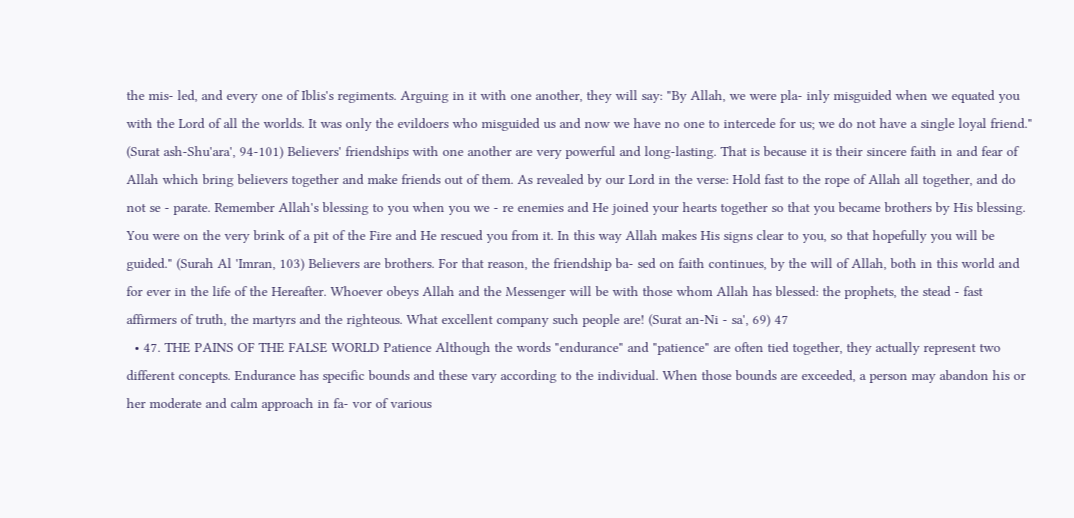the mis- led, and every one of Iblis's regiments. Arguing in it with one another, they will say: "By Allah, we were pla- inly misguided when we equated you with the Lord of all the worlds. It was only the evildoers who misguided us and now we have no one to intercede for us; we do not have a single loyal friend." (Surat ash-Shu'ara', 94-101) Believers' friendships with one another are very powerful and long-lasting. That is because it is their sincere faith in and fear of Allah which bring believers together and make friends out of them. As revealed by our Lord in the verse: Hold fast to the rope of Allah all together, and do not se - parate. Remember Allah's blessing to you when you we - re enemies and He joined your hearts together so that you became brothers by His blessing. You were on the very brink of a pit of the Fire and He rescued you from it. In this way Allah makes His signs clear to you, so that hopefully you will be guided." (Surah Al 'Imran, 103) Believers are brothers. For that reason, the friendship ba- sed on faith continues, by the will of Allah, both in this world and for ever in the life of the Hereafter. Whoever obeys Allah and the Messenger will be with those whom Allah has blessed: the prophets, the stead - fast affirmers of truth, the martyrs and the righteous. What excellent company such people are! (Surat an-Ni - sa', 69) 47
  • 47. THE PAINS OF THE FALSE WORLD Patience Although the words "endurance" and "patience" are often tied together, they actually represent two different concepts. Endurance has specific bounds and these vary according to the individual. When those bounds are exceeded, a person may abandon his or her moderate and calm approach in fa- vor of various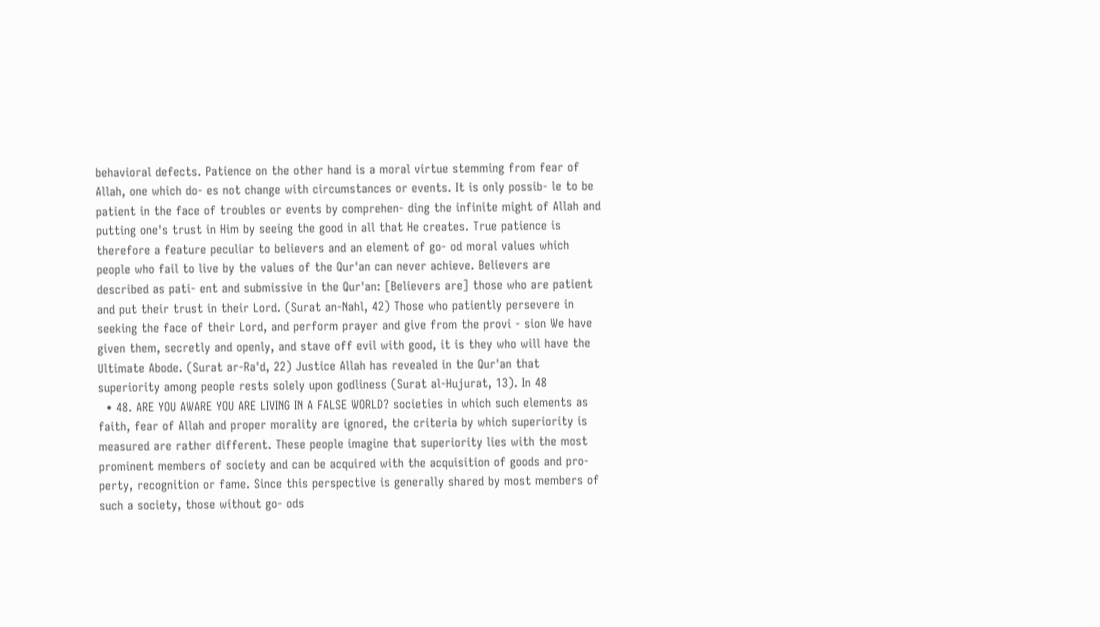behavioral defects. Patience on the other hand is a moral virtue stemming from fear of Allah, one which do- es not change with circumstances or events. It is only possib- le to be patient in the face of troubles or events by comprehen- ding the infinite might of Allah and putting one's trust in Him by seeing the good in all that He creates. True patience is therefore a feature peculiar to believers and an element of go- od moral values which people who fail to live by the values of the Qur'an can never achieve. Believers are described as pati- ent and submissive in the Qur'an: [Believers are] those who are patient and put their trust in their Lord. (Surat an-Nahl, 42) Those who patiently persevere in seeking the face of their Lord, and perform prayer and give from the provi - sion We have given them, secretly and openly, and stave off evil with good, it is they who will have the Ultimate Abode. (Surat ar-Ra'd, 22) Justice Allah has revealed in the Qur'an that superiority among people rests solely upon godliness (Surat al-Hujurat, 13). In 48
  • 48. ARE YOU AWARE YOU ARE LIVING IN A FALSE WORLD? societies in which such elements as faith, fear of Allah and proper morality are ignored, the criteria by which superiority is measured are rather different. These people imagine that superiority lies with the most prominent members of society and can be acquired with the acquisition of goods and pro- perty, recognition or fame. Since this perspective is generally shared by most members of such a society, those without go- ods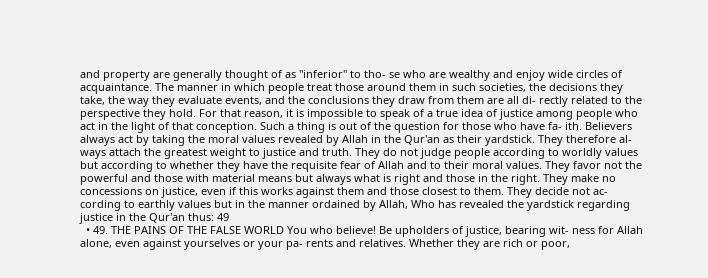and property are generally thought of as "inferior" to tho- se who are wealthy and enjoy wide circles of acquaintance. The manner in which people treat those around them in such societies, the decisions they take, the way they evaluate events, and the conclusions they draw from them are all di- rectly related to the perspective they hold. For that reason, it is impossible to speak of a true idea of justice among people who act in the light of that conception. Such a thing is out of the question for those who have fa- ith. Believers always act by taking the moral values revealed by Allah in the Qur'an as their yardstick. They therefore al- ways attach the greatest weight to justice and truth. They do not judge people according to worldly values but according to whether they have the requisite fear of Allah and to their moral values. They favor not the powerful and those with material means but always what is right and those in the right. They make no concessions on justice, even if this works against them and those closest to them. They decide not ac- cording to earthly values but in the manner ordained by Allah, Who has revealed the yardstick regarding justice in the Qur'an thus: 49
  • 49. THE PAINS OF THE FALSE WORLD You who believe! Be upholders of justice, bearing wit- ness for Allah alone, even against yourselves or your pa- rents and relatives. Whether they are rich or poor,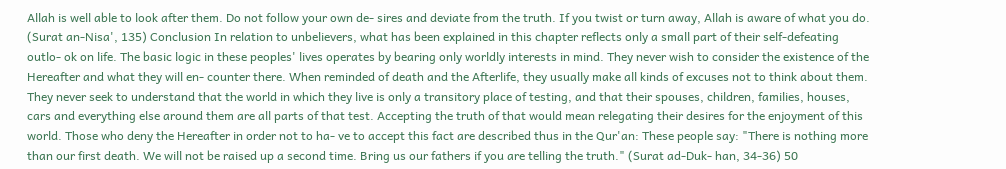Allah is well able to look after them. Do not follow your own de- sires and deviate from the truth. If you twist or turn away, Allah is aware of what you do. (Surat an-Nisa', 135) Conclusion In relation to unbelievers, what has been explained in this chapter reflects only a small part of their self-defeating outlo- ok on life. The basic logic in these peoples' lives operates by bearing only worldly interests in mind. They never wish to consider the existence of the Hereafter and what they will en- counter there. When reminded of death and the Afterlife, they usually make all kinds of excuses not to think about them. They never seek to understand that the world in which they live is only a transitory place of testing, and that their spouses, children, families, houses, cars and everything else around them are all parts of that test. Accepting the truth of that would mean relegating their desires for the enjoyment of this world. Those who deny the Hereafter in order not to ha- ve to accept this fact are described thus in the Qur'an: These people say: "There is nothing more than our first death. We will not be raised up a second time. Bring us our fathers if you are telling the truth." (Surat ad-Duk- han, 34-36) 50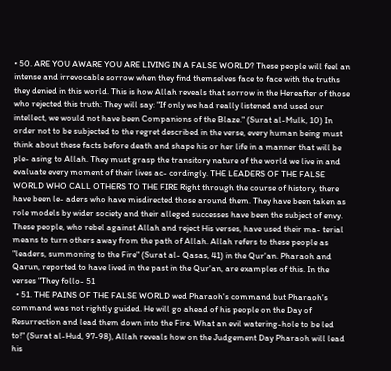• 50. ARE YOU AWARE YOU ARE LIVING IN A FALSE WORLD? These people will feel an intense and irrevocable sorrow when they find themselves face to face with the truths they denied in this world. This is how Allah reveals that sorrow in the Hereafter of those who rejected this truth: They will say: "If only we had really listened and used our intellect, we would not have been Companions of the Blaze." (Surat al-Mulk, 10) In order not to be subjected to the regret described in the verse, every human being must think about these facts before death and shape his or her life in a manner that will be ple- asing to Allah. They must grasp the transitory nature of the world we live in and evaluate every moment of their lives ac- cordingly. THE LEADERS OF THE FALSE WORLD WHO CALL OTHERS TO THE FIRE Right through the course of history, there have been le- aders who have misdirected those around them. They have been taken as role models by wider society and their alleged successes have been the subject of envy. These people, who rebel against Allah and reject His verses, have used their ma- terial means to turn others away from the path of Allah. Allah refers to these people as "leaders, summoning to the Fire" (Surat al- Qasas, 41) in the Qur'an. Pharaoh and Qarun, reported to have lived in the past in the Qur'an, are examples of this. In the verses "They follo- 51
  • 51. THE PAINS OF THE FALSE WORLD wed Pharaoh's command but Pharaoh's command was not rightly guided. He will go ahead of his people on the Day of Resurrection and lead them down into the Fire. What an evil watering-hole to be led to!" (Surat al-Hud, 97-98), Allah reveals how on the Judgement Day Pharaoh will lead his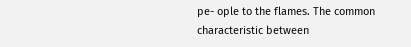pe- ople to the flames. The common characteristic between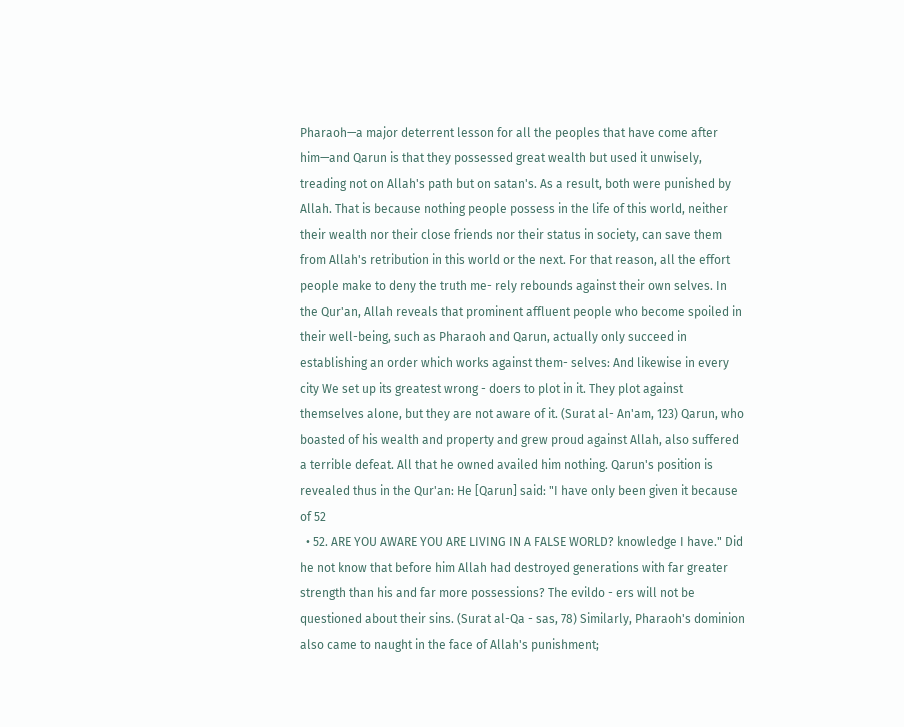Pharaoh—a major deterrent lesson for all the peoples that have come after him—and Qarun is that they possessed great wealth but used it unwisely, treading not on Allah's path but on satan's. As a result, both were punished by Allah. That is because nothing people possess in the life of this world, neither their wealth nor their close friends nor their status in society, can save them from Allah's retribution in this world or the next. For that reason, all the effort people make to deny the truth me- rely rebounds against their own selves. In the Qur'an, Allah reveals that prominent affluent people who become spoiled in their well-being, such as Pharaoh and Qarun, actually only succeed in establishing an order which works against them- selves: And likewise in every city We set up its greatest wrong - doers to plot in it. They plot against themselves alone, but they are not aware of it. (Surat al- An'am, 123) Qarun, who boasted of his wealth and property and grew proud against Allah, also suffered a terrible defeat. All that he owned availed him nothing. Qarun's position is revealed thus in the Qur'an: He [Qarun] said: "I have only been given it because of 52
  • 52. ARE YOU AWARE YOU ARE LIVING IN A FALSE WORLD? knowledge I have." Did he not know that before him Allah had destroyed generations with far greater strength than his and far more possessions? The evildo - ers will not be questioned about their sins. (Surat al-Qa - sas, 78) Similarly, Pharaoh's dominion also came to naught in the face of Allah's punishment;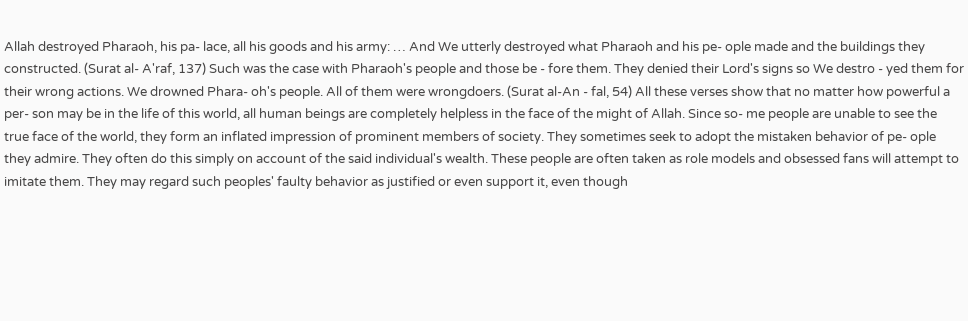Allah destroyed Pharaoh, his pa- lace, all his goods and his army: … And We utterly destroyed what Pharaoh and his pe- ople made and the buildings they constructed. (Surat al- A'raf, 137) Such was the case with Pharaoh's people and those be - fore them. They denied their Lord's signs so We destro - yed them for their wrong actions. We drowned Phara- oh's people. All of them were wrongdoers. (Surat al-An - fal, 54) All these verses show that no matter how powerful a per- son may be in the life of this world, all human beings are completely helpless in the face of the might of Allah. Since so- me people are unable to see the true face of the world, they form an inflated impression of prominent members of society. They sometimes seek to adopt the mistaken behavior of pe- ople they admire. They often do this simply on account of the said individual's wealth. These people are often taken as role models and obsessed fans will attempt to imitate them. They may regard such peoples' faulty behavior as justified or even support it, even though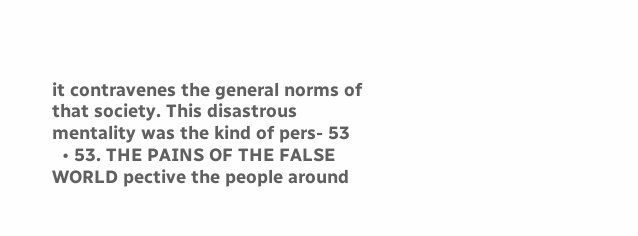it contravenes the general norms of that society. This disastrous mentality was the kind of pers- 53
  • 53. THE PAINS OF THE FALSE WORLD pective the people around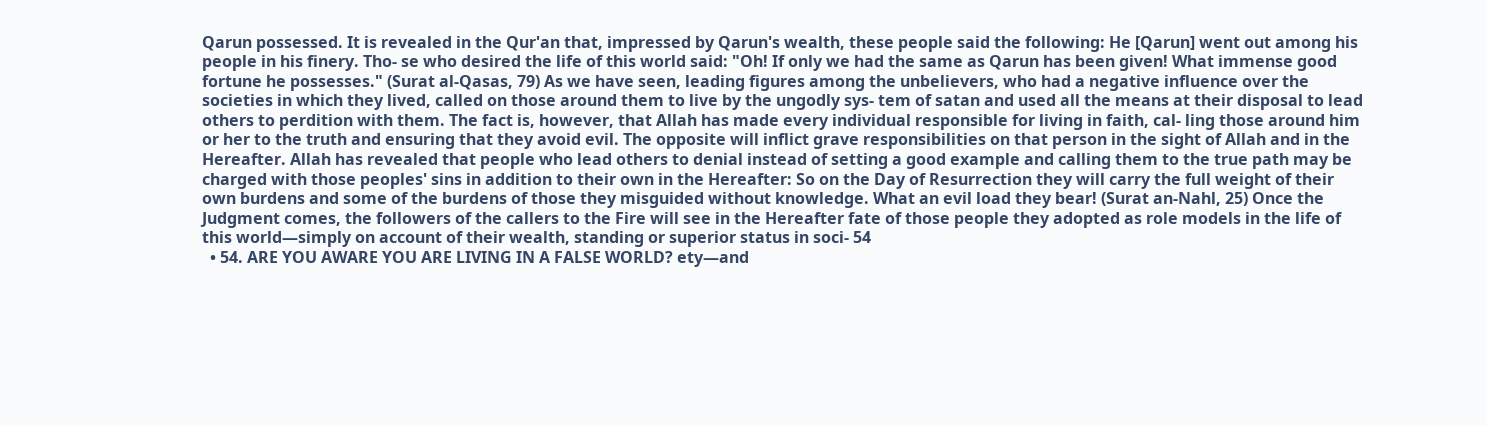Qarun possessed. It is revealed in the Qur'an that, impressed by Qarun's wealth, these people said the following: He [Qarun] went out among his people in his finery. Tho- se who desired the life of this world said: "Oh! If only we had the same as Qarun has been given! What immense good fortune he possesses." (Surat al-Qasas, 79) As we have seen, leading figures among the unbelievers, who had a negative influence over the societies in which they lived, called on those around them to live by the ungodly sys- tem of satan and used all the means at their disposal to lead others to perdition with them. The fact is, however, that Allah has made every individual responsible for living in faith, cal- ling those around him or her to the truth and ensuring that they avoid evil. The opposite will inflict grave responsibilities on that person in the sight of Allah and in the Hereafter. Allah has revealed that people who lead others to denial instead of setting a good example and calling them to the true path may be charged with those peoples' sins in addition to their own in the Hereafter: So on the Day of Resurrection they will carry the full weight of their own burdens and some of the burdens of those they misguided without knowledge. What an evil load they bear! (Surat an-Nahl, 25) Once the Judgment comes, the followers of the callers to the Fire will see in the Hereafter fate of those people they adopted as role models in the life of this world—simply on account of their wealth, standing or superior status in soci- 54
  • 54. ARE YOU AWARE YOU ARE LIVING IN A FALSE WORLD? ety—and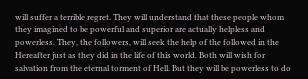will suffer a terrible regret. They will understand that these people whom they imagined to be powerful and superior are actually helpless and powerless. They, the followers, will seek the help of the followed in the Hereafter just as they did in the life of this world. Both will wish for salvation from the eternal torment of Hell. But they will be powerless to do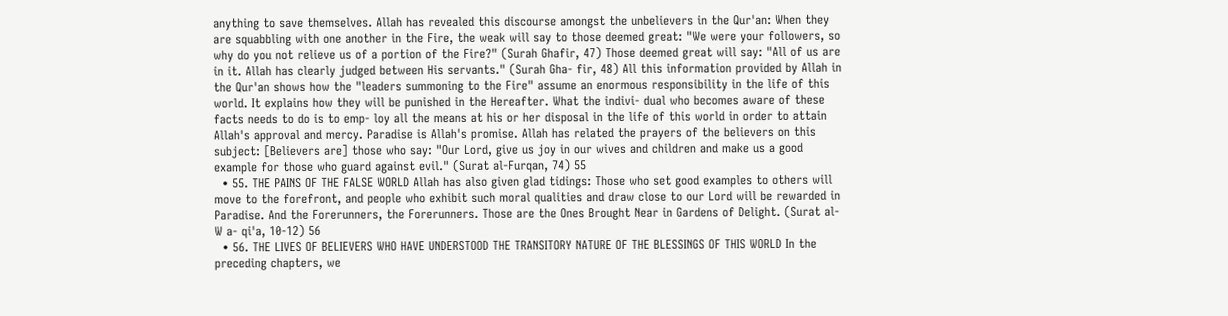anything to save themselves. Allah has revealed this discourse amongst the unbelievers in the Qur'an: When they are squabbling with one another in the Fire, the weak will say to those deemed great: "We were your followers, so why do you not relieve us of a portion of the Fire?" (Surah Ghafir, 47) Those deemed great will say: "All of us are in it. Allah has clearly judged between His servants." (Surah Gha- fir, 48) All this information provided by Allah in the Qur'an shows how the "leaders summoning to the Fire" assume an enormous responsibility in the life of this world. It explains how they will be punished in the Hereafter. What the indivi- dual who becomes aware of these facts needs to do is to emp- loy all the means at his or her disposal in the life of this world in order to attain Allah's approval and mercy. Paradise is Allah's promise. Allah has related the prayers of the believers on this subject: [Believers are] those who say: "Our Lord, give us joy in our wives and children and make us a good example for those who guard against evil." (Surat al-Furqan, 74) 55
  • 55. THE PAINS OF THE FALSE WORLD Allah has also given glad tidings: Those who set good examples to others will move to the forefront, and people who exhibit such moral qualities and draw close to our Lord will be rewarded in Paradise. And the Forerunners, the Forerunners. Those are the Ones Brought Near in Gardens of Delight. (Surat al-W a- qi'a, 10-12) 56
  • 56. THE LIVES OF BELIEVERS WHO HAVE UNDERSTOOD THE TRANSITORY NATURE OF THE BLESSINGS OF THIS WORLD In the preceding chapters, we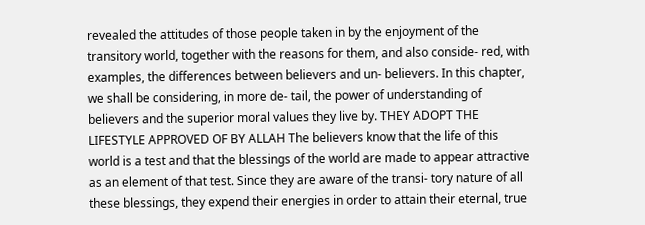revealed the attitudes of those people taken in by the enjoyment of the transitory world, together with the reasons for them, and also conside- red, with examples, the differences between believers and un- believers. In this chapter, we shall be considering, in more de- tail, the power of understanding of believers and the superior moral values they live by. THEY ADOPT THE LIFESTYLE APPROVED OF BY ALLAH The believers know that the life of this world is a test and that the blessings of the world are made to appear attractive as an element of that test. Since they are aware of the transi- tory nature of all these blessings, they expend their energies in order to attain their eternal, true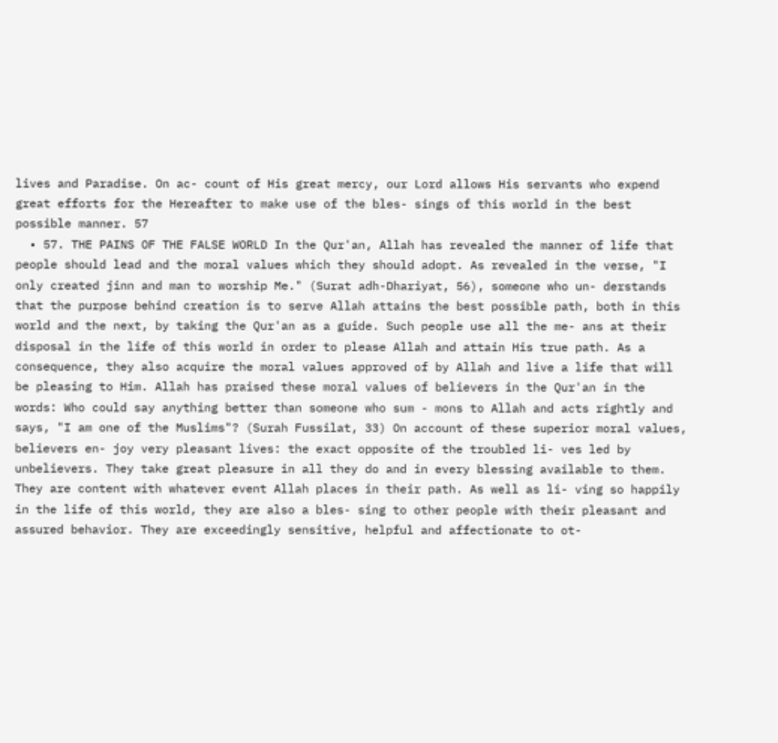lives and Paradise. On ac- count of His great mercy, our Lord allows His servants who expend great efforts for the Hereafter to make use of the bles- sings of this world in the best possible manner. 57
  • 57. THE PAINS OF THE FALSE WORLD In the Qur'an, Allah has revealed the manner of life that people should lead and the moral values which they should adopt. As revealed in the verse, "I only created jinn and man to worship Me." (Surat adh-Dhariyat, 56), someone who un- derstands that the purpose behind creation is to serve Allah attains the best possible path, both in this world and the next, by taking the Qur'an as a guide. Such people use all the me- ans at their disposal in the life of this world in order to please Allah and attain His true path. As a consequence, they also acquire the moral values approved of by Allah and live a life that will be pleasing to Him. Allah has praised these moral values of believers in the Qur'an in the words: Who could say anything better than someone who sum - mons to Allah and acts rightly and says, "I am one of the Muslims"? (Surah Fussilat, 33) On account of these superior moral values, believers en- joy very pleasant lives: the exact opposite of the troubled li- ves led by unbelievers. They take great pleasure in all they do and in every blessing available to them. They are content with whatever event Allah places in their path. As well as li- ving so happily in the life of this world, they are also a bles- sing to other people with their pleasant and assured behavior. They are exceedingly sensitive, helpful and affectionate to ot-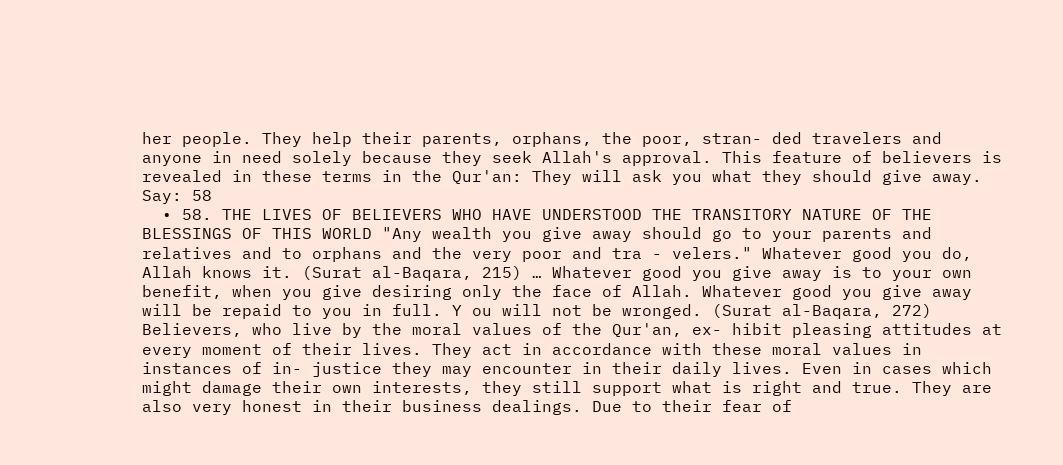her people. They help their parents, orphans, the poor, stran- ded travelers and anyone in need solely because they seek Allah's approval. This feature of believers is revealed in these terms in the Qur'an: They will ask you what they should give away. Say: 58
  • 58. THE LIVES OF BELIEVERS WHO HAVE UNDERSTOOD THE TRANSITORY NATURE OF THE BLESSINGS OF THIS WORLD "Any wealth you give away should go to your parents and relatives and to orphans and the very poor and tra - velers." Whatever good you do, Allah knows it. (Surat al-Baqara, 215) … Whatever good you give away is to your own benefit, when you give desiring only the face of Allah. Whatever good you give away will be repaid to you in full. Y ou will not be wronged. (Surat al-Baqara, 272) Believers, who live by the moral values of the Qur'an, ex- hibit pleasing attitudes at every moment of their lives. They act in accordance with these moral values in instances of in- justice they may encounter in their daily lives. Even in cases which might damage their own interests, they still support what is right and true. They are also very honest in their business dealings. Due to their fear of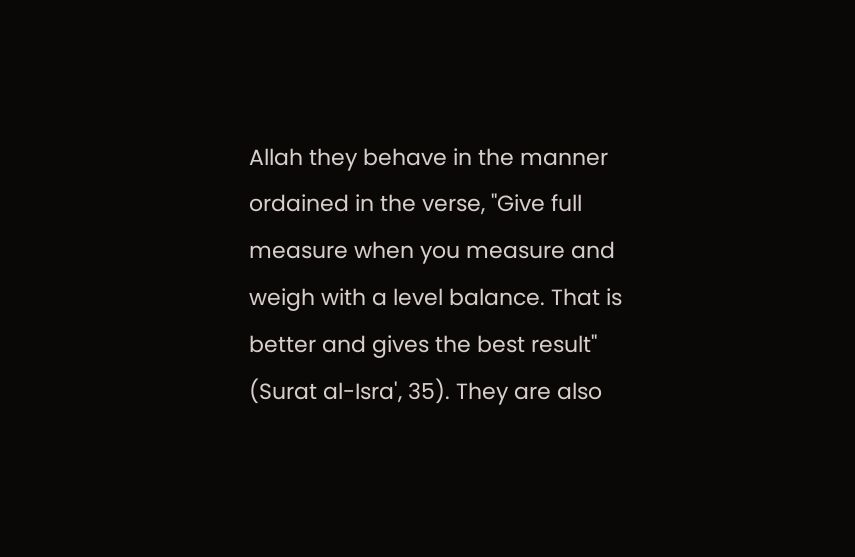Allah they behave in the manner ordained in the verse, "Give full measure when you measure and weigh with a level balance. That is better and gives the best result" (Surat al-Isra', 35). They are also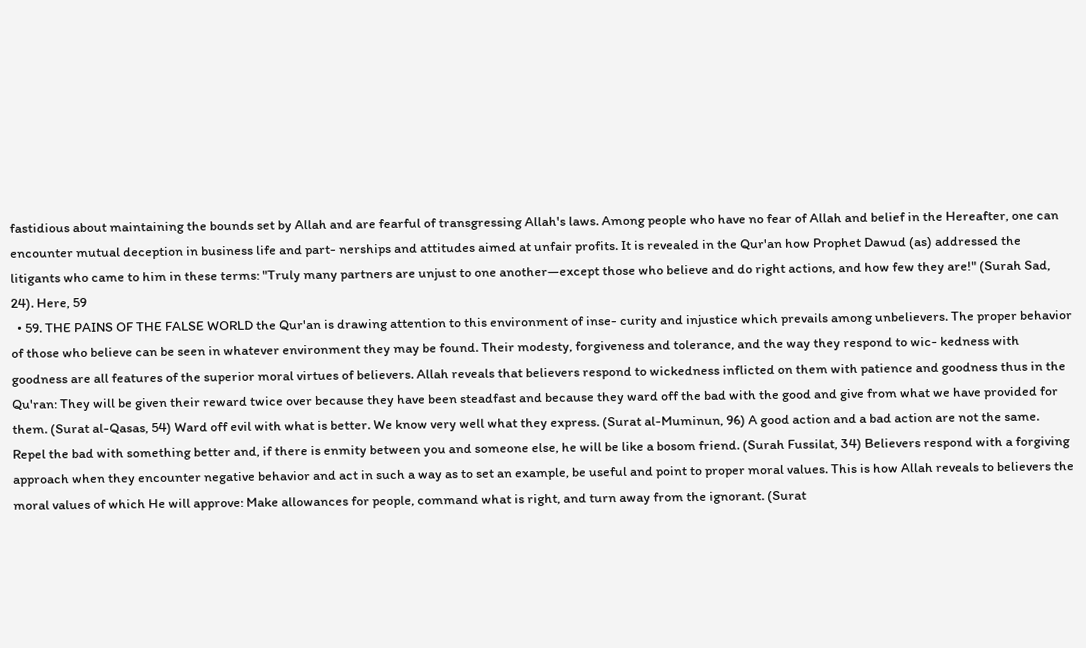fastidious about maintaining the bounds set by Allah and are fearful of transgressing Allah's laws. Among people who have no fear of Allah and belief in the Hereafter, one can encounter mutual deception in business life and part- nerships and attitudes aimed at unfair profits. It is revealed in the Qur'an how Prophet Dawud (as) addressed the litigants who came to him in these terms: "Truly many partners are unjust to one another—except those who believe and do right actions, and how few they are!" (Surah Sad, 24). Here, 59
  • 59. THE PAINS OF THE FALSE WORLD the Qur'an is drawing attention to this environment of inse- curity and injustice which prevails among unbelievers. The proper behavior of those who believe can be seen in whatever environment they may be found. Their modesty, forgiveness and tolerance, and the way they respond to wic- kedness with goodness are all features of the superior moral virtues of believers. Allah reveals that believers respond to wickedness inflicted on them with patience and goodness thus in the Qu'ran: They will be given their reward twice over because they have been steadfast and because they ward off the bad with the good and give from what we have provided for them. (Surat al-Qasas, 54) Ward off evil with what is better. We know very well what they express. (Surat al-Muminun, 96) A good action and a bad action are not the same. Repel the bad with something better and, if there is enmity between you and someone else, he will be like a bosom friend. (Surah Fussilat, 34) Believers respond with a forgiving approach when they encounter negative behavior and act in such a way as to set an example, be useful and point to proper moral values. This is how Allah reveals to believers the moral values of which He will approve: Make allowances for people, command what is right, and turn away from the ignorant. (Surat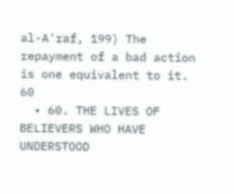al-A'raf, 199) The repayment of a bad action is one equivalent to it. 60
  • 60. THE LIVES OF BELIEVERS WHO HAVE UNDERSTOOD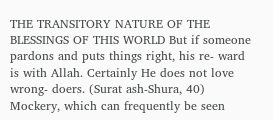THE TRANSITORY NATURE OF THE BLESSINGS OF THIS WORLD But if someone pardons and puts things right, his re- ward is with Allah. Certainly He does not love wrong- doers. (Surat ash-Shura, 40) Mockery, which can frequently be seen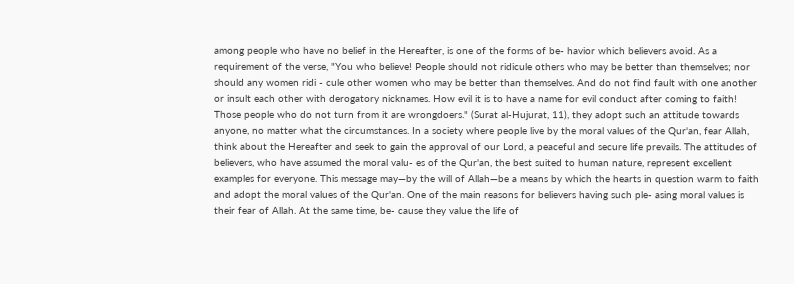among people who have no belief in the Hereafter, is one of the forms of be- havior which believers avoid. As a requirement of the verse, "You who believe! People should not ridicule others who may be better than themselves; nor should any women ridi - cule other women who may be better than themselves. And do not find fault with one another or insult each other with derogatory nicknames. How evil it is to have a name for evil conduct after coming to faith! Those people who do not turn from it are wrongdoers." (Surat al-Hujurat, 11), they adopt such an attitude towards anyone, no matter what the circumstances. In a society where people live by the moral values of the Qur'an, fear Allah, think about the Hereafter and seek to gain the approval of our Lord, a peaceful and secure life prevails. The attitudes of believers, who have assumed the moral valu- es of the Qur'an, the best suited to human nature, represent excellent examples for everyone. This message may—by the will of Allah—be a means by which the hearts in question warm to faith and adopt the moral values of the Qur'an. One of the main reasons for believers having such ple- asing moral values is their fear of Allah. At the same time, be- cause they value the life of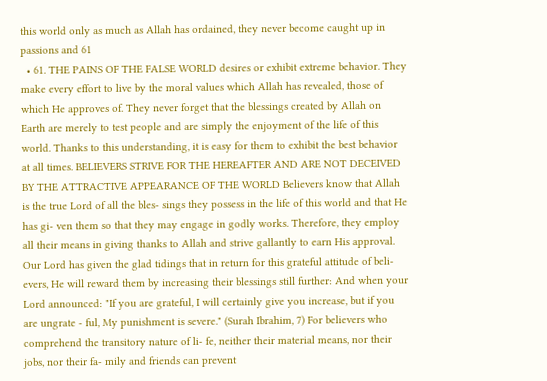this world only as much as Allah has ordained, they never become caught up in passions and 61
  • 61. THE PAINS OF THE FALSE WORLD desires or exhibit extreme behavior. They make every effort to live by the moral values which Allah has revealed, those of which He approves of. They never forget that the blessings created by Allah on Earth are merely to test people and are simply the enjoyment of the life of this world. Thanks to this understanding, it is easy for them to exhibit the best behavior at all times. BELIEVERS STRIVE FOR THE HEREAFTER AND ARE NOT DECEIVED BY THE ATTRACTIVE APPEARANCE OF THE WORLD Believers know that Allah is the true Lord of all the bles- sings they possess in the life of this world and that He has gi- ven them so that they may engage in godly works. Therefore, they employ all their means in giving thanks to Allah and strive gallantly to earn His approval. Our Lord has given the glad tidings that in return for this grateful attitude of beli- evers, He will reward them by increasing their blessings still further: And when your Lord announced: "If you are grateful, I will certainly give you increase, but if you are ungrate - ful, My punishment is severe." (Surah Ibrahim, 7) For believers who comprehend the transitory nature of li- fe, neither their material means, nor their jobs, nor their fa- mily and friends can prevent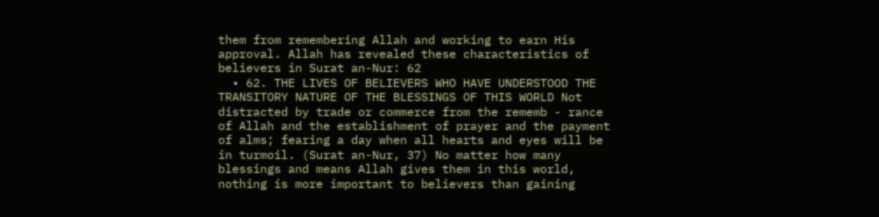them from remembering Allah and working to earn His approval. Allah has revealed these characteristics of believers in Surat an-Nur: 62
  • 62. THE LIVES OF BELIEVERS WHO HAVE UNDERSTOOD THE TRANSITORY NATURE OF THE BLESSINGS OF THIS WORLD Not distracted by trade or commerce from the rememb - rance of Allah and the establishment of prayer and the payment of alms; fearing a day when all hearts and eyes will be in turmoil. (Surat an-Nur, 37) No matter how many blessings and means Allah gives them in this world, nothing is more important to believers than gaining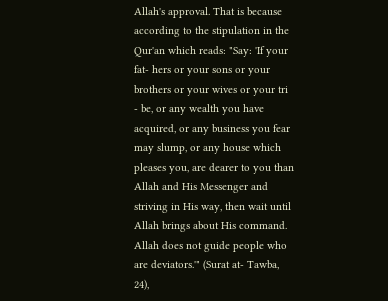Allah's approval. That is because according to the stipulation in the Qur'an which reads: "Say: 'If your fat- hers or your sons or your brothers or your wives or your tri - be, or any wealth you have acquired, or any business you fear may slump, or any house which pleases you, are dearer to you than Allah and His Messenger and striving in His way, then wait until Allah brings about His command. Allah does not guide people who are deviators.'" (Surat at- Tawba, 24),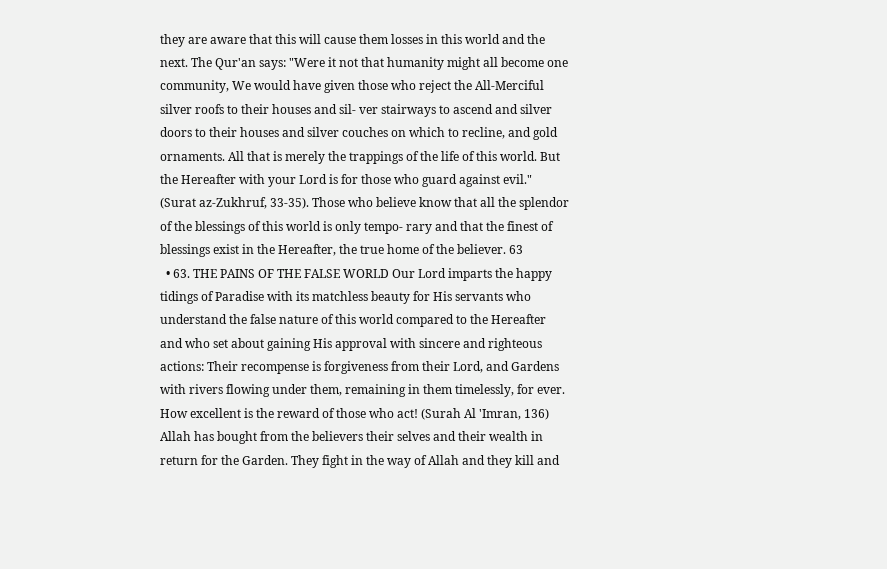they are aware that this will cause them losses in this world and the next. The Qur'an says: "Were it not that humanity might all become one community, We would have given those who reject the All-Merciful silver roofs to their houses and sil- ver stairways to ascend and silver doors to their houses and silver couches on which to recline, and gold ornaments. All that is merely the trappings of the life of this world. But the Hereafter with your Lord is for those who guard against evil." (Surat az-Zukhruf, 33-35). Those who believe know that all the splendor of the blessings of this world is only tempo- rary and that the finest of blessings exist in the Hereafter, the true home of the believer. 63
  • 63. THE PAINS OF THE FALSE WORLD Our Lord imparts the happy tidings of Paradise with its matchless beauty for His servants who understand the false nature of this world compared to the Hereafter and who set about gaining His approval with sincere and righteous actions: Their recompense is forgiveness from their Lord, and Gardens with rivers flowing under them, remaining in them timelessly, for ever. How excellent is the reward of those who act! (Surah Al 'Imran, 136) Allah has bought from the believers their selves and their wealth in return for the Garden. They fight in the way of Allah and they kill and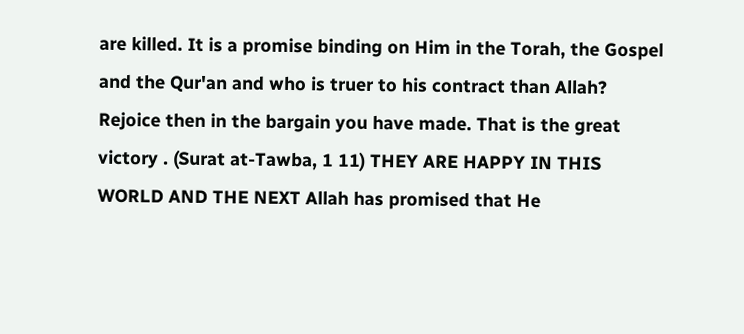are killed. It is a promise binding on Him in the Torah, the Gospel and the Qur'an and who is truer to his contract than Allah? Rejoice then in the bargain you have made. That is the great victory . (Surat at-Tawba, 1 11) THEY ARE HAPPY IN THIS WORLD AND THE NEXT Allah has promised that He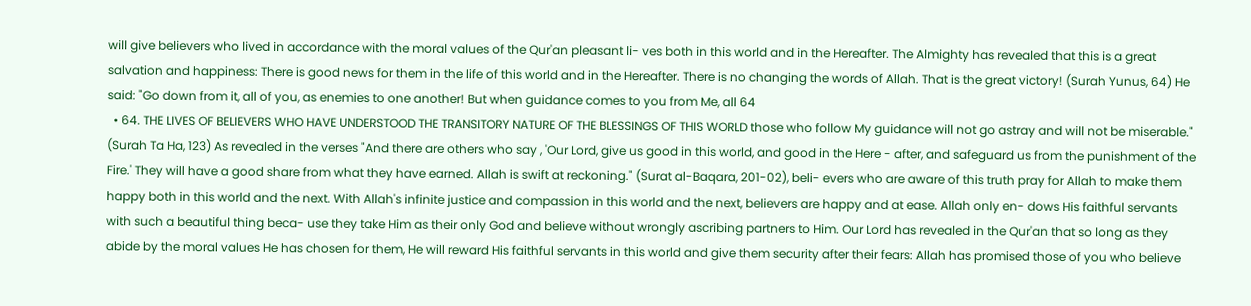will give believers who lived in accordance with the moral values of the Qur'an pleasant li- ves both in this world and in the Hereafter. The Almighty has revealed that this is a great salvation and happiness: There is good news for them in the life of this world and in the Hereafter. There is no changing the words of Allah. That is the great victory! (Surah Yunus, 64) He said: "Go down from it, all of you, as enemies to one another! But when guidance comes to you from Me, all 64
  • 64. THE LIVES OF BELIEVERS WHO HAVE UNDERSTOOD THE TRANSITORY NATURE OF THE BLESSINGS OF THIS WORLD those who follow My guidance will not go astray and will not be miserable." (Surah Ta Ha, 123) As revealed in the verses "And there are others who say , 'Our Lord, give us good in this world, and good in the Here - after, and safeguard us from the punishment of the Fire.' They will have a good share from what they have earned. Allah is swift at reckoning." (Surat al-Baqara, 201-02), beli- evers who are aware of this truth pray for Allah to make them happy both in this world and the next. With Allah's infinite justice and compassion in this world and the next, believers are happy and at ease. Allah only en- dows His faithful servants with such a beautiful thing beca- use they take Him as their only God and believe without wrongly ascribing partners to Him. Our Lord has revealed in the Qur'an that so long as they abide by the moral values He has chosen for them, He will reward His faithful servants in this world and give them security after their fears: Allah has promised those of you who believe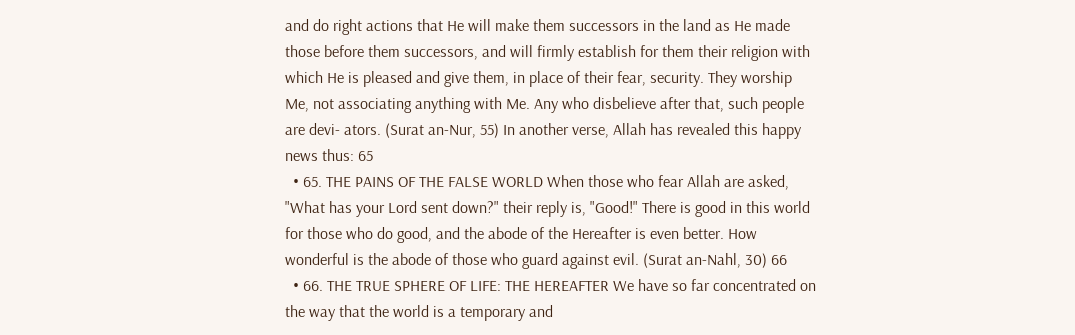and do right actions that He will make them successors in the land as He made those before them successors, and will firmly establish for them their religion with which He is pleased and give them, in place of their fear, security. They worship Me, not associating anything with Me. Any who disbelieve after that, such people are devi- ators. (Surat an-Nur, 55) In another verse, Allah has revealed this happy news thus: 65
  • 65. THE PAINS OF THE FALSE WORLD When those who fear Allah are asked, "What has your Lord sent down?" their reply is, "Good!" There is good in this world for those who do good, and the abode of the Hereafter is even better. How wonderful is the abode of those who guard against evil. (Surat an-Nahl, 30) 66
  • 66. THE TRUE SPHERE OF LIFE: THE HEREAFTER We have so far concentrated on the way that the world is a temporary and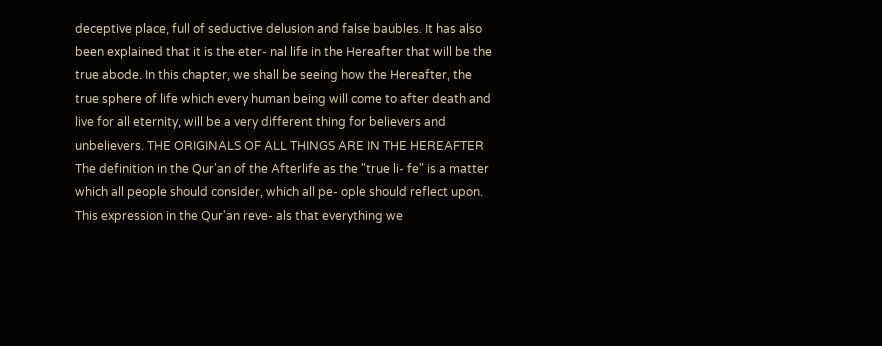deceptive place, full of seductive delusion and false baubles. It has also been explained that it is the eter- nal life in the Hereafter that will be the true abode. In this chapter, we shall be seeing how the Hereafter, the true sphere of life which every human being will come to after death and live for all eternity, will be a very different thing for believers and unbelievers. THE ORIGINALS OF ALL THINGS ARE IN THE HEREAFTER The definition in the Qur'an of the Afterlife as the "true li- fe" is a matter which all people should consider, which all pe- ople should reflect upon. This expression in the Qur'an reve- als that everything we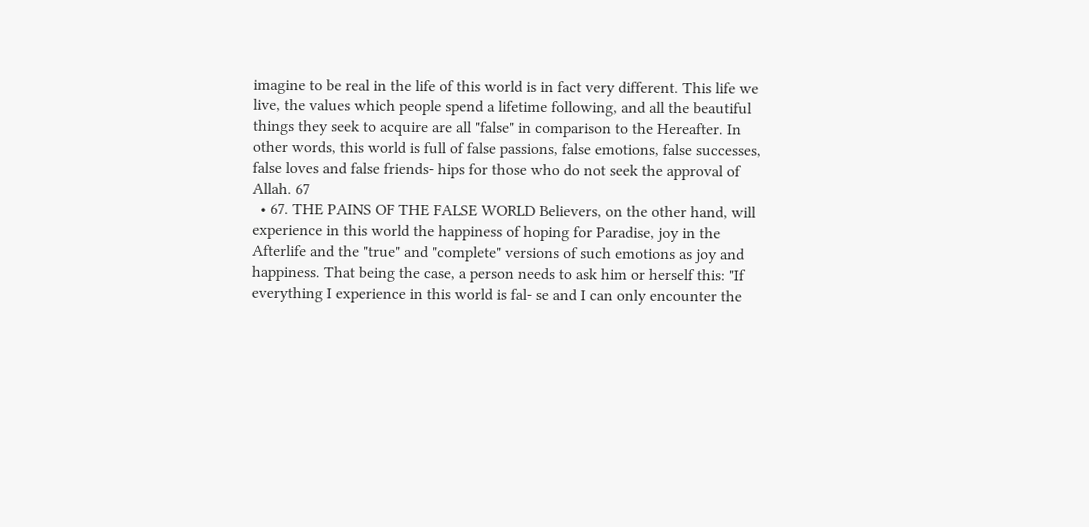imagine to be real in the life of this world is in fact very different. This life we live, the values which people spend a lifetime following, and all the beautiful things they seek to acquire are all "false" in comparison to the Hereafter. In other words, this world is full of false passions, false emotions, false successes, false loves and false friends- hips for those who do not seek the approval of Allah. 67
  • 67. THE PAINS OF THE FALSE WORLD Believers, on the other hand, will experience in this world the happiness of hoping for Paradise, joy in the Afterlife and the "true" and "complete" versions of such emotions as joy and happiness. That being the case, a person needs to ask him or herself this: "If everything I experience in this world is fal- se and I can only encounter the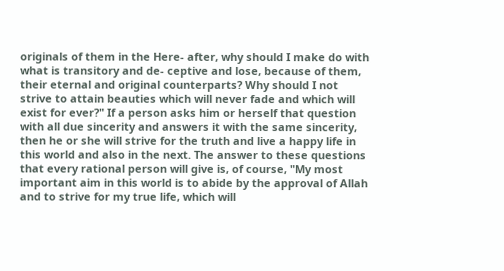originals of them in the Here- after, why should I make do with what is transitory and de- ceptive and lose, because of them, their eternal and original counterparts? Why should I not strive to attain beauties which will never fade and which will exist for ever?" If a person asks him or herself that question with all due sincerity and answers it with the same sincerity, then he or she will strive for the truth and live a happy life in this world and also in the next. The answer to these questions that every rational person will give is, of course, "My most important aim in this world is to abide by the approval of Allah and to strive for my true life, which will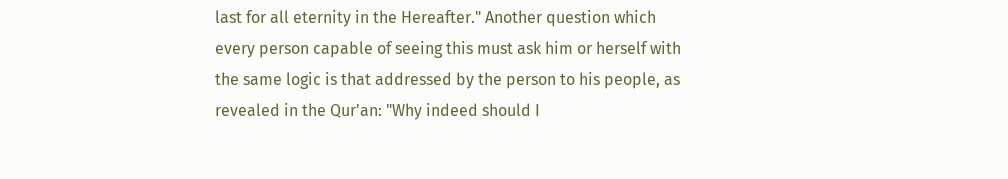last for all eternity in the Hereafter." Another question which every person capable of seeing this must ask him or herself with the same logic is that addressed by the person to his people, as revealed in the Qur'an: "Why indeed should I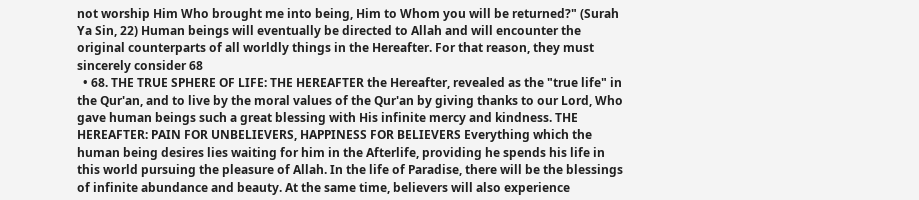not worship Him Who brought me into being, Him to Whom you will be returned?" (Surah Ya Sin, 22) Human beings will eventually be directed to Allah and will encounter the original counterparts of all worldly things in the Hereafter. For that reason, they must sincerely consider 68
  • 68. THE TRUE SPHERE OF LIFE: THE HEREAFTER the Hereafter, revealed as the "true life" in the Qur'an, and to live by the moral values of the Qur'an by giving thanks to our Lord, Who gave human beings such a great blessing with His infinite mercy and kindness. THE HEREAFTER: PAIN FOR UNBELIEVERS, HAPPINESS FOR BELIEVERS Everything which the human being desires lies waiting for him in the Afterlife, providing he spends his life in this world pursuing the pleasure of Allah. In the life of Paradise, there will be the blessings of infinite abundance and beauty. At the same time, believers will also experience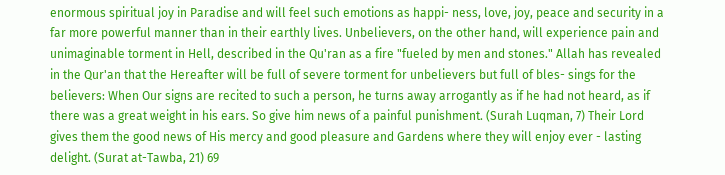enormous spiritual joy in Paradise and will feel such emotions as happi- ness, love, joy, peace and security in a far more powerful manner than in their earthly lives. Unbelievers, on the other hand, will experience pain and unimaginable torment in Hell, described in the Qu'ran as a fire "fueled by men and stones." Allah has revealed in the Qur'an that the Hereafter will be full of severe torment for unbelievers but full of bles- sings for the believers: When Our signs are recited to such a person, he turns away arrogantly as if he had not heard, as if there was a great weight in his ears. So give him news of a painful punishment. (Surah Luqman, 7) Their Lord gives them the good news of His mercy and good pleasure and Gardens where they will enjoy ever - lasting delight. (Surat at-Tawba, 21) 69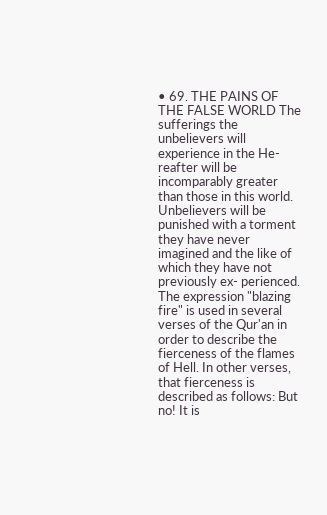• 69. THE PAINS OF THE FALSE WORLD The sufferings the unbelievers will experience in the He- reafter will be incomparably greater than those in this world. Unbelievers will be punished with a torment they have never imagined and the like of which they have not previously ex- perienced. The expression "blazing fire" is used in several verses of the Qur'an in order to describe the fierceness of the flames of Hell. In other verses, that fierceness is described as follows: But no! It is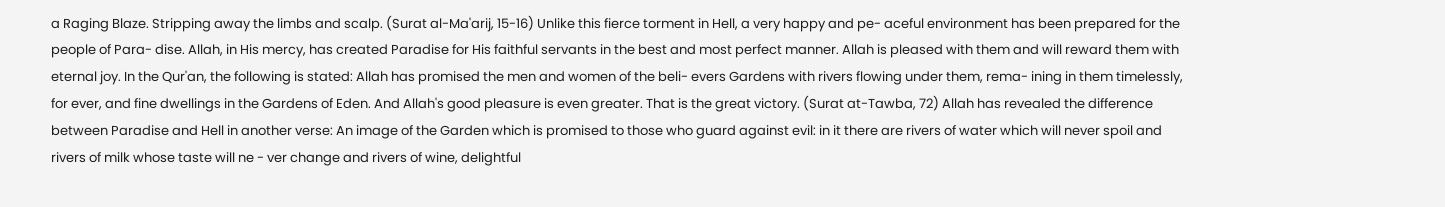a Raging Blaze. Stripping away the limbs and scalp. (Surat al-Ma'arij, 15-16) Unlike this fierce torment in Hell, a very happy and pe- aceful environment has been prepared for the people of Para- dise. Allah, in His mercy, has created Paradise for His faithful servants in the best and most perfect manner. Allah is pleased with them and will reward them with eternal joy. In the Qur'an, the following is stated: Allah has promised the men and women of the beli- evers Gardens with rivers flowing under them, rema- ining in them timelessly, for ever, and fine dwellings in the Gardens of Eden. And Allah's good pleasure is even greater. That is the great victory. (Surat at-Tawba, 72) Allah has revealed the difference between Paradise and Hell in another verse: An image of the Garden which is promised to those who guard against evil: in it there are rivers of water which will never spoil and rivers of milk whose taste will ne - ver change and rivers of wine, delightful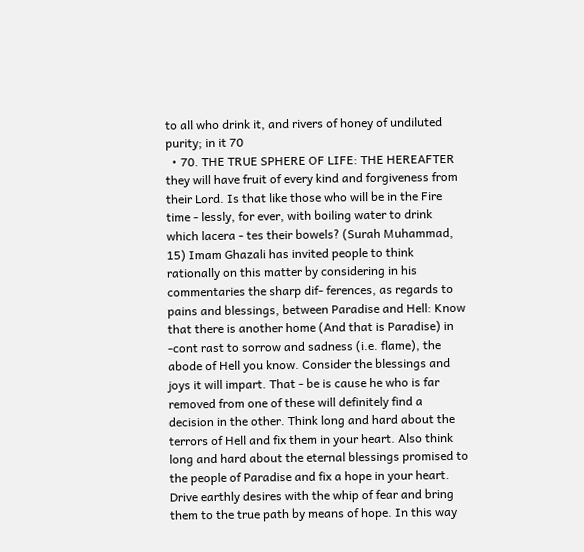to all who drink it, and rivers of honey of undiluted purity; in it 70
  • 70. THE TRUE SPHERE OF LIFE: THE HEREAFTER they will have fruit of every kind and forgiveness from their Lord. Is that like those who will be in the Fire time - lessly, for ever, with boiling water to drink which lacera - tes their bowels? (Surah Muhammad, 15) Imam Ghazali has invited people to think rationally on this matter by considering in his commentaries the sharp dif- ferences, as regards to pains and blessings, between Paradise and Hell: Know that there is another home (And that is Paradise) in -cont rast to sorrow and sadness (i.e. flame), the abode of Hell you know. Consider the blessings and joys it will impart. That - be is cause he who is far removed from one of these will definitely find a decision in the other. Think long and hard about the terrors of Hell and fix them in your heart. Also think long and hard about the eternal blessings promised to the people of Paradise and fix a hope in your heart. Drive earthly desires with the whip of fear and bring them to the true path by means of hope. In this way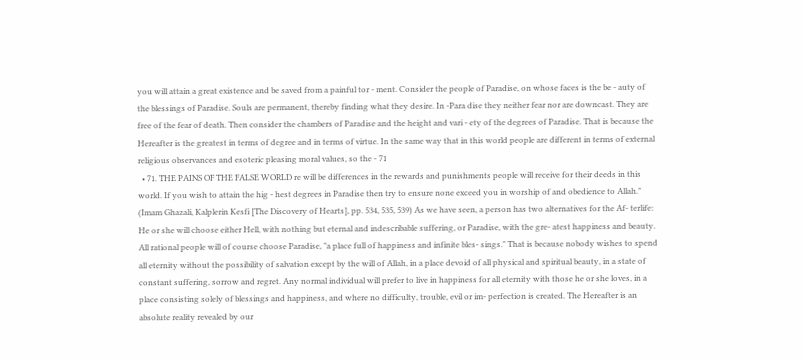you will attain a great existence and be saved from a painful tor - ment. Consider the people of Paradise, on whose faces is the be - auty of the blessings of Paradise. Souls are permanent, thereby finding what they desire. In -Para dise they neither fear nor are downcast. They are free of the fear of death. Then consider the chambers of Paradise and the height and vari - ety of the degrees of Paradise. That is because the Hereafter is the greatest in terms of degree and in terms of virtue. In the same way that in this world people are different in terms of external religious observances and esoteric pleasing moral values, so the - 71
  • 71. THE PAINS OF THE FALSE WORLD re will be differences in the rewards and punishments people will receive for their deeds in this world. If you wish to attain the hig - hest degrees in Paradise then try to ensure none exceed you in worship of and obedience to Allah." (Imam Ghazali, Kalplerin Kesfi [The Discovery of Hearts], pp. 534, 535, 539) As we have seen, a person has two alternatives for the Af- terlife: He or she will choose either Hell, with nothing but eternal and indescribable suffering, or Paradise, with the gre- atest happiness and beauty. All rational people will of course choose Paradise, "a place full of happiness and infinite bles- sings." That is because nobody wishes to spend all eternity without the possibility of salvation except by the will of Allah, in a place devoid of all physical and spiritual beauty, in a state of constant suffering, sorrow and regret. Any normal individual will prefer to live in happiness for all eternity with those he or she loves, in a place consisting solely of blessings and happiness, and where no difficulty, trouble, evil or im- perfection is created. The Hereafter is an absolute reality revealed by our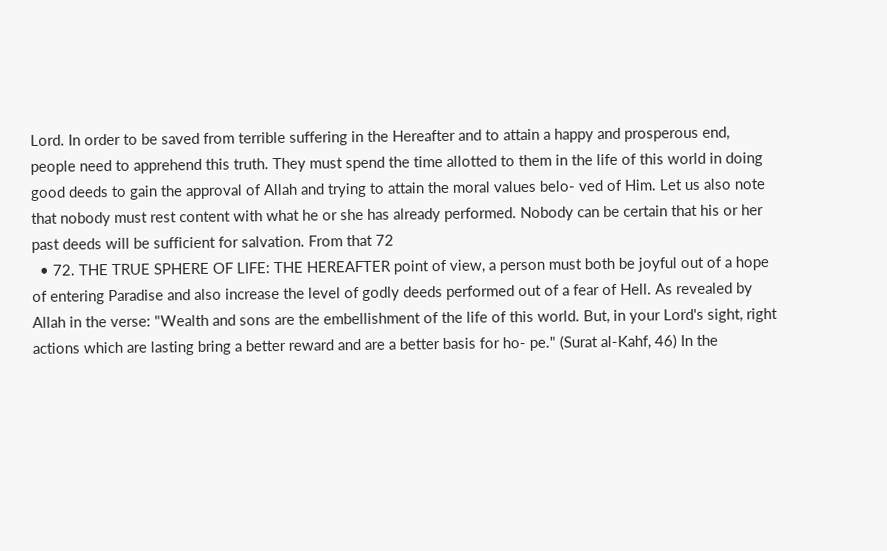Lord. In order to be saved from terrible suffering in the Hereafter and to attain a happy and prosperous end, people need to apprehend this truth. They must spend the time allotted to them in the life of this world in doing good deeds to gain the approval of Allah and trying to attain the moral values belo- ved of Him. Let us also note that nobody must rest content with what he or she has already performed. Nobody can be certain that his or her past deeds will be sufficient for salvation. From that 72
  • 72. THE TRUE SPHERE OF LIFE: THE HEREAFTER point of view, a person must both be joyful out of a hope of entering Paradise and also increase the level of godly deeds performed out of a fear of Hell. As revealed by Allah in the verse: "Wealth and sons are the embellishment of the life of this world. But, in your Lord's sight, right actions which are lasting bring a better reward and are a better basis for ho- pe." (Surat al-Kahf, 46) In the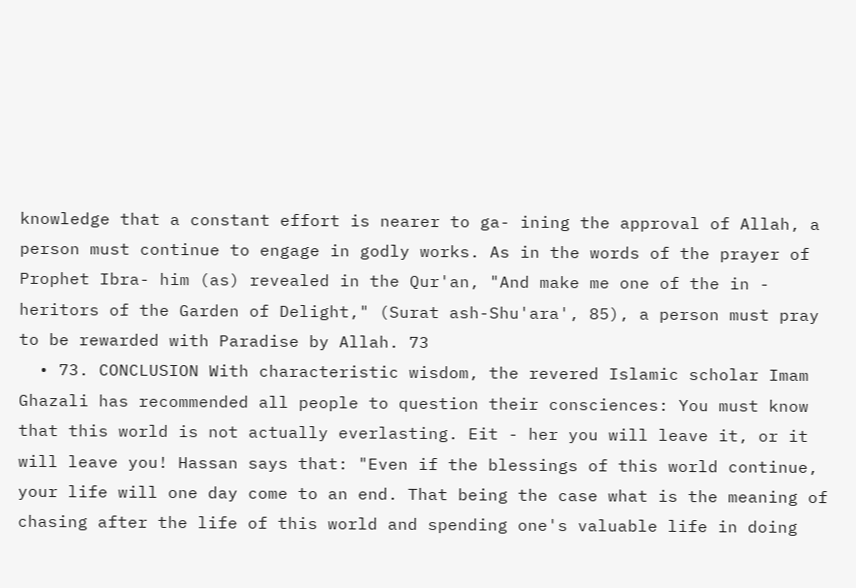knowledge that a constant effort is nearer to ga- ining the approval of Allah, a person must continue to engage in godly works. As in the words of the prayer of Prophet Ibra- him (as) revealed in the Qur'an, "And make me one of the in - heritors of the Garden of Delight," (Surat ash-Shu'ara', 85), a person must pray to be rewarded with Paradise by Allah. 73
  • 73. CONCLUSION With characteristic wisdom, the revered Islamic scholar Imam Ghazali has recommended all people to question their consciences: You must know that this world is not actually everlasting. Eit - her you will leave it, or it will leave you! Hassan says that: "Even if the blessings of this world continue, your life will one day come to an end. That being the case what is the meaning of chasing after the life of this world and spending one's valuable life in doing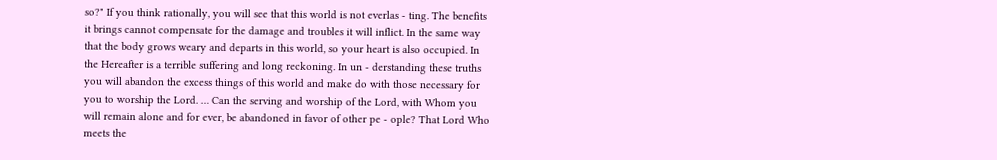so?" If you think rationally, you will see that this world is not everlas - ting. The benefits it brings cannot compensate for the damage and troubles it will inflict. In the same way that the body grows weary and departs in this world, so your heart is also occupied. In the Hereafter is a terrible suffering and long reckoning. In un - derstanding these truths you will abandon the excess things of this world and make do with those necessary for you to worship the Lord. … Can the serving and worship of the Lord, with Whom you will remain alone and for ever, be abandoned in favor of other pe - ople? That Lord Who meets the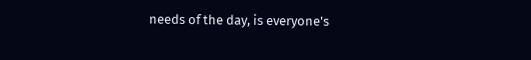needs of the day, is everyone's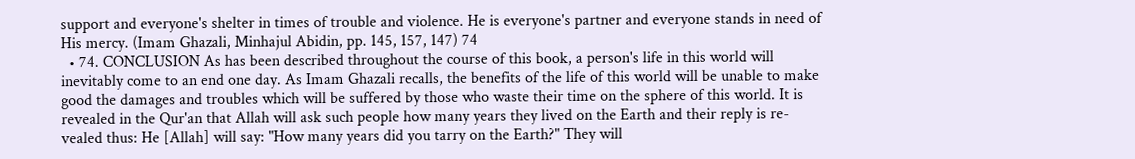support and everyone's shelter in times of trouble and violence. He is everyone's partner and everyone stands in need of His mercy. (Imam Ghazali, Minhajul Abidin, pp. 145, 157, 147) 74
  • 74. CONCLUSION As has been described throughout the course of this book, a person's life in this world will inevitably come to an end one day. As Imam Ghazali recalls, the benefits of the life of this world will be unable to make good the damages and troubles which will be suffered by those who waste their time on the sphere of this world. It is revealed in the Qur'an that Allah will ask such people how many years they lived on the Earth and their reply is re- vealed thus: He [Allah] will say: "How many years did you tarry on the Earth?" They will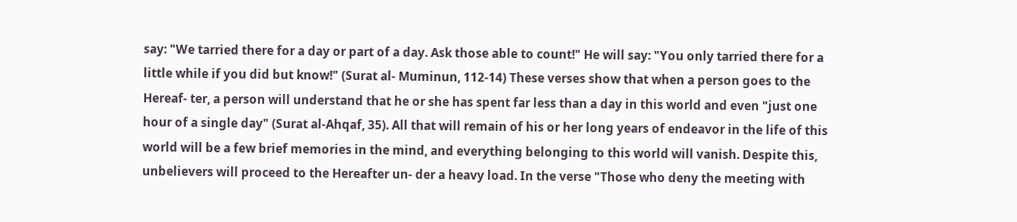say: "We tarried there for a day or part of a day. Ask those able to count!" He will say: "You only tarried there for a little while if you did but know!" (Surat al- Muminun, 112-14) These verses show that when a person goes to the Hereaf- ter, a person will understand that he or she has spent far less than a day in this world and even "just one hour of a single day" (Surat al-Ahqaf, 35). All that will remain of his or her long years of endeavor in the life of this world will be a few brief memories in the mind, and everything belonging to this world will vanish. Despite this, unbelievers will proceed to the Hereafter un- der a heavy load. In the verse "Those who deny the meeting with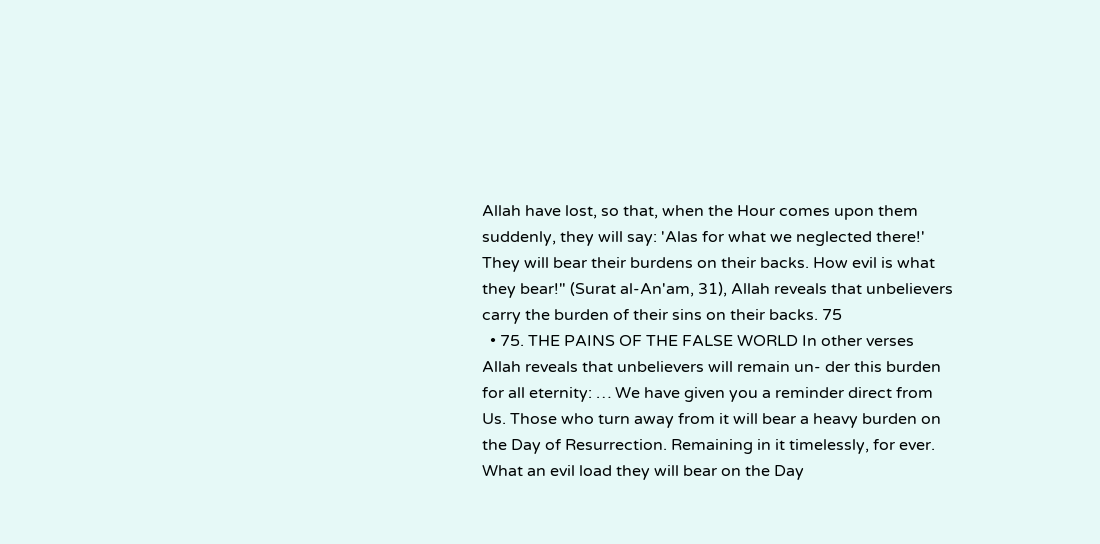Allah have lost, so that, when the Hour comes upon them suddenly, they will say: 'Alas for what we neglected there!' They will bear their burdens on their backs. How evil is what they bear!" (Surat al-An'am, 31), Allah reveals that unbelievers carry the burden of their sins on their backs. 75
  • 75. THE PAINS OF THE FALSE WORLD In other verses Allah reveals that unbelievers will remain un- der this burden for all eternity: … We have given you a reminder direct from Us. Those who turn away from it will bear a heavy burden on the Day of Resurrection. Remaining in it timelessly, for ever. What an evil load they will bear on the Day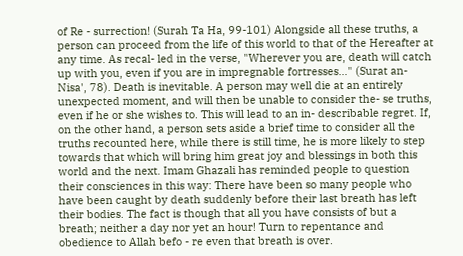of Re - surrection! (Surah Ta Ha, 99-101) Alongside all these truths, a person can proceed from the life of this world to that of the Hereafter at any time. As recal- led in the verse, "Wherever you are, death will catch up with you, even if you are in impregnable fortresses…" (Surat an- Nisa', 78). Death is inevitable. A person may well die at an entirely unexpected moment, and will then be unable to consider the- se truths, even if he or she wishes to. This will lead to an in- describable regret. If, on the other hand, a person sets aside a brief time to consider all the truths recounted here, while there is still time, he is more likely to step towards that which will bring him great joy and blessings in both this world and the next. Imam Ghazali has reminded people to question their consciences in this way: There have been so many people who have been caught by death suddenly before their last breath has left their bodies. The fact is though that all you have consists of but a breath; neither a day nor yet an hour! Turn to repentance and obedience to Allah befo - re even that breath is over.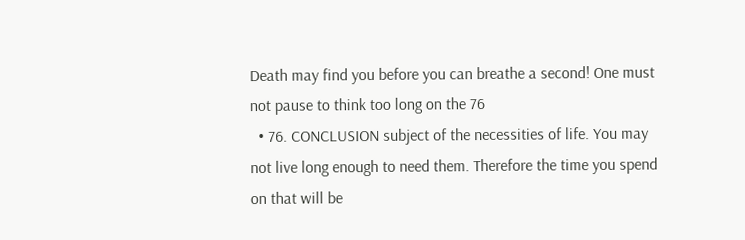Death may find you before you can breathe a second! One must not pause to think too long on the 76
  • 76. CONCLUSION subject of the necessities of life. You may not live long enough to need them. Therefore the time you spend on that will be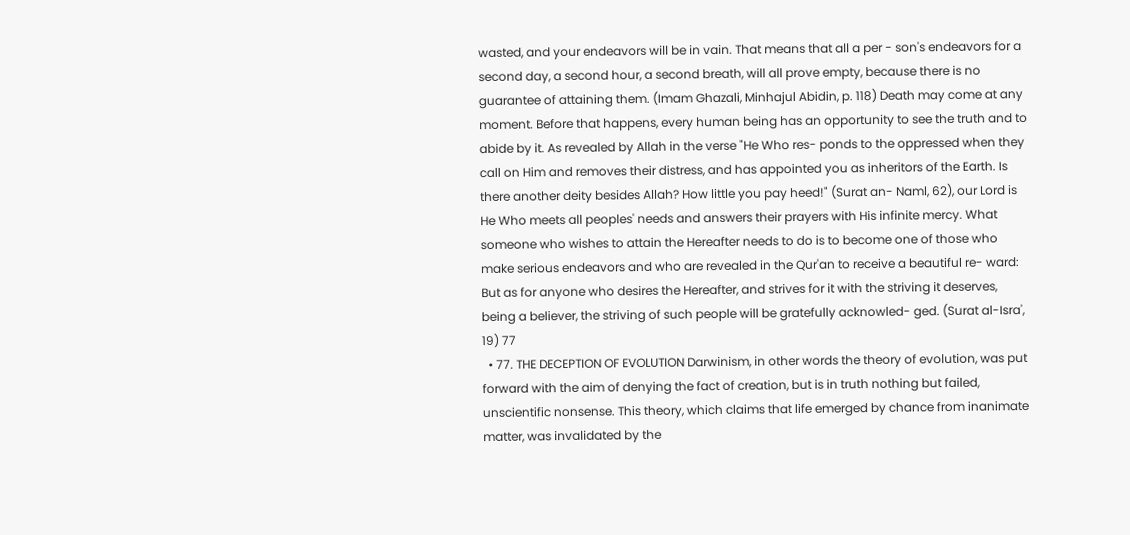wasted, and your endeavors will be in vain. That means that all a per - son's endeavors for a second day, a second hour, a second breath, will all prove empty, because there is no guarantee of attaining them. (Imam Ghazali, Minhajul Abidin, p. 118) Death may come at any moment. Before that happens, every human being has an opportunity to see the truth and to abide by it. As revealed by Allah in the verse "He Who res- ponds to the oppressed when they call on Him and removes their distress, and has appointed you as inheritors of the Earth. Is there another deity besides Allah? How little you pay heed!" (Surat an- Naml, 62), our Lord is He Who meets all peoples' needs and answers their prayers with His infinite mercy. What someone who wishes to attain the Hereafter needs to do is to become one of those who make serious endeavors and who are revealed in the Qur'an to receive a beautiful re- ward: But as for anyone who desires the Hereafter, and strives for it with the striving it deserves, being a believer, the striving of such people will be gratefully acknowled- ged. (Surat al-Isra', 19) 77
  • 77. THE DECEPTION OF EVOLUTION Darwinism, in other words the theory of evolution, was put forward with the aim of denying the fact of creation, but is in truth nothing but failed, unscientific nonsense. This theory, which claims that life emerged by chance from inanimate matter, was invalidated by the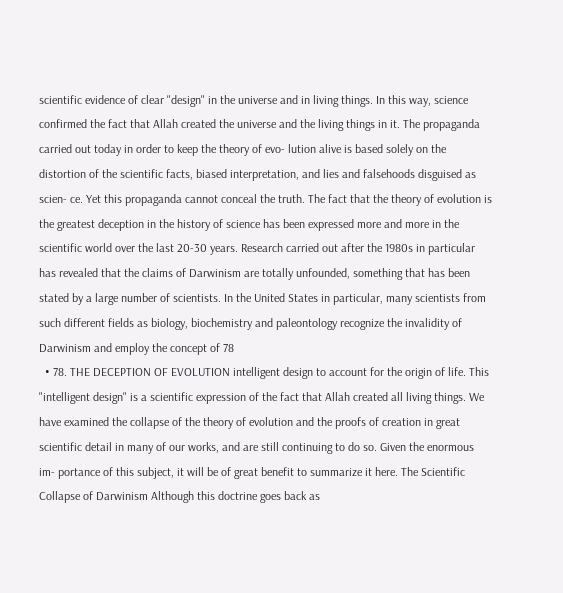scientific evidence of clear "design" in the universe and in living things. In this way, science confirmed the fact that Allah created the universe and the living things in it. The propaganda carried out today in order to keep the theory of evo- lution alive is based solely on the distortion of the scientific facts, biased interpretation, and lies and falsehoods disguised as scien- ce. Yet this propaganda cannot conceal the truth. The fact that the theory of evolution is the greatest deception in the history of science has been expressed more and more in the scientific world over the last 20-30 years. Research carried out after the 1980s in particular has revealed that the claims of Darwinism are totally unfounded, something that has been stated by a large number of scientists. In the United States in particular, many scientists from such different fields as biology, biochemistry and paleontology recognize the invalidity of Darwinism and employ the concept of 78
  • 78. THE DECEPTION OF EVOLUTION intelligent design to account for the origin of life. This "intelligent design" is a scientific expression of the fact that Allah created all living things. We have examined the collapse of the theory of evolution and the proofs of creation in great scientific detail in many of our works, and are still continuing to do so. Given the enormous im- portance of this subject, it will be of great benefit to summarize it here. The Scientific Collapse of Darwinism Although this doctrine goes back as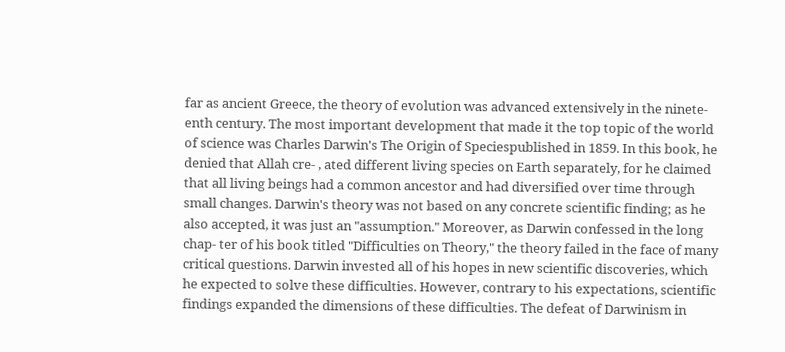far as ancient Greece, the theory of evolution was advanced extensively in the ninete- enth century. The most important development that made it the top topic of the world of science was Charles Darwin's The Origin of Speciespublished in 1859. In this book, he denied that Allah cre- , ated different living species on Earth separately, for he claimed that all living beings had a common ancestor and had diversified over time through small changes. Darwin's theory was not based on any concrete scientific finding; as he also accepted, it was just an "assumption." Moreover, as Darwin confessed in the long chap- ter of his book titled "Difficulties on Theory," the theory failed in the face of many critical questions. Darwin invested all of his hopes in new scientific discoveries, which he expected to solve these difficulties. However, contrary to his expectations, scientific findings expanded the dimensions of these difficulties. The defeat of Darwinism in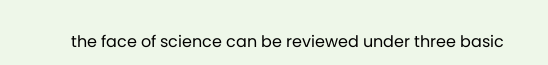the face of science can be reviewed under three basic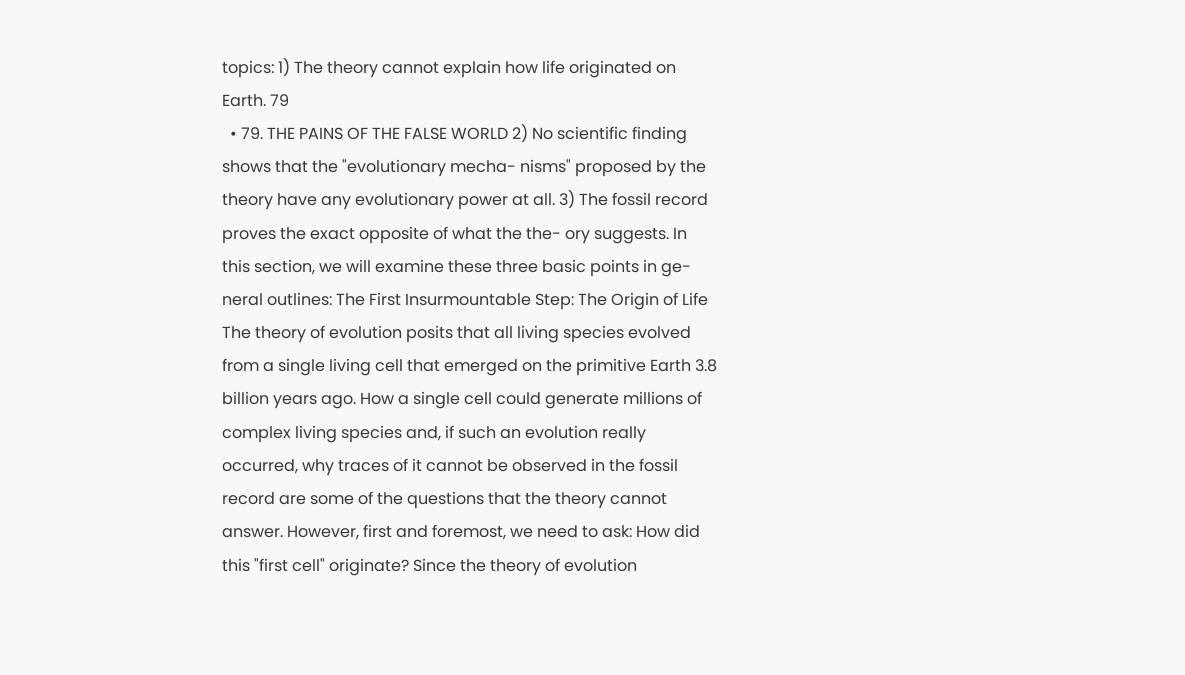topics: 1) The theory cannot explain how life originated on Earth. 79
  • 79. THE PAINS OF THE FALSE WORLD 2) No scientific finding shows that the "evolutionary mecha- nisms" proposed by the theory have any evolutionary power at all. 3) The fossil record proves the exact opposite of what the the- ory suggests. In this section, we will examine these three basic points in ge- neral outlines: The First Insurmountable Step: The Origin of Life The theory of evolution posits that all living species evolved from a single living cell that emerged on the primitive Earth 3.8 billion years ago. How a single cell could generate millions of complex living species and, if such an evolution really occurred, why traces of it cannot be observed in the fossil record are some of the questions that the theory cannot answer. However, first and foremost, we need to ask: How did this "first cell" originate? Since the theory of evolution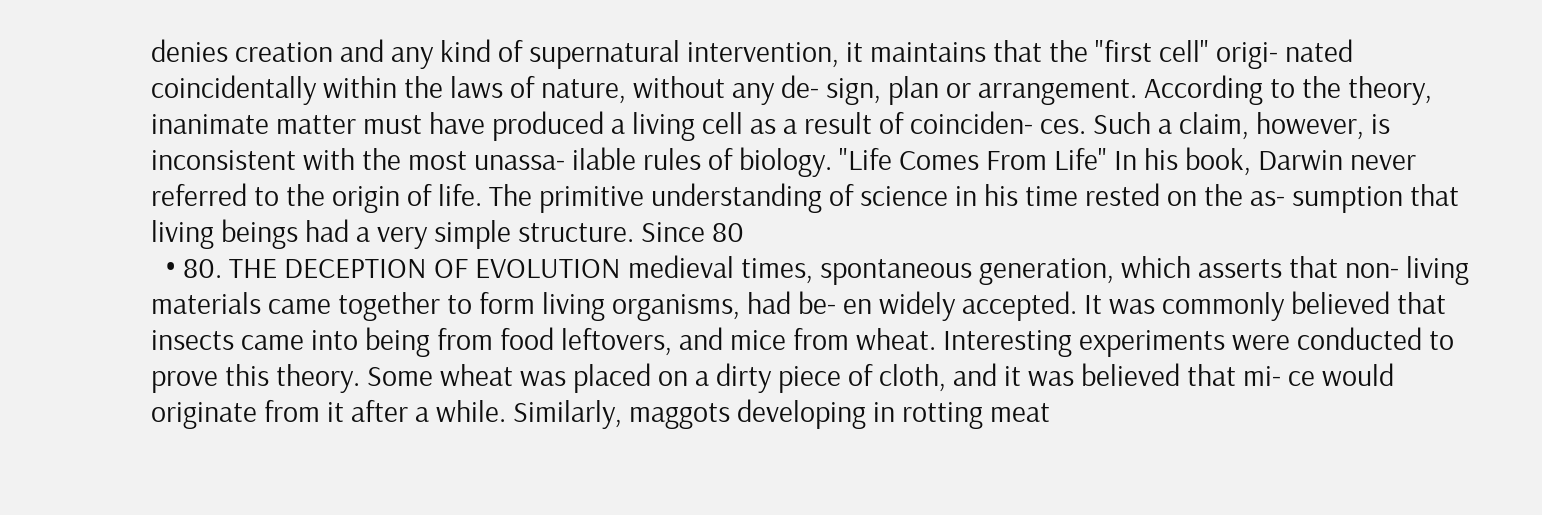denies creation and any kind of supernatural intervention, it maintains that the "first cell" origi- nated coincidentally within the laws of nature, without any de- sign, plan or arrangement. According to the theory, inanimate matter must have produced a living cell as a result of coinciden- ces. Such a claim, however, is inconsistent with the most unassa- ilable rules of biology. "Life Comes From Life" In his book, Darwin never referred to the origin of life. The primitive understanding of science in his time rested on the as- sumption that living beings had a very simple structure. Since 80
  • 80. THE DECEPTION OF EVOLUTION medieval times, spontaneous generation, which asserts that non- living materials came together to form living organisms, had be- en widely accepted. It was commonly believed that insects came into being from food leftovers, and mice from wheat. Interesting experiments were conducted to prove this theory. Some wheat was placed on a dirty piece of cloth, and it was believed that mi- ce would originate from it after a while. Similarly, maggots developing in rotting meat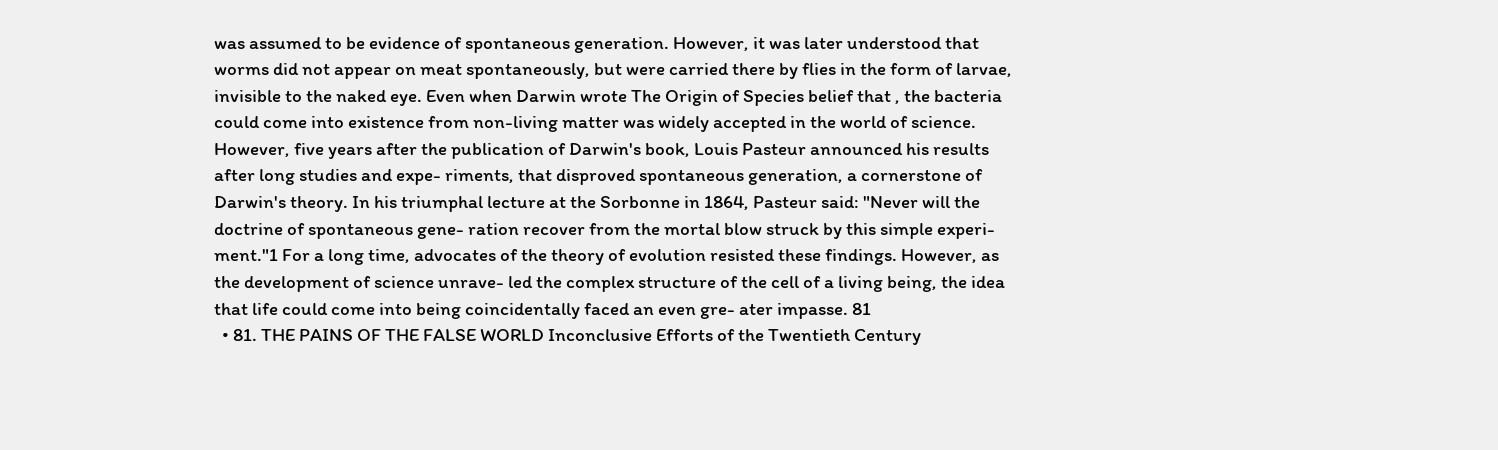was assumed to be evidence of spontaneous generation. However, it was later understood that worms did not appear on meat spontaneously, but were carried there by flies in the form of larvae, invisible to the naked eye. Even when Darwin wrote The Origin of Species belief that , the bacteria could come into existence from non-living matter was widely accepted in the world of science. However, five years after the publication of Darwin's book, Louis Pasteur announced his results after long studies and expe- riments, that disproved spontaneous generation, a cornerstone of Darwin's theory. In his triumphal lecture at the Sorbonne in 1864, Pasteur said: "Never will the doctrine of spontaneous gene- ration recover from the mortal blow struck by this simple experi- ment."1 For a long time, advocates of the theory of evolution resisted these findings. However, as the development of science unrave- led the complex structure of the cell of a living being, the idea that life could come into being coincidentally faced an even gre- ater impasse. 81
  • 81. THE PAINS OF THE FALSE WORLD Inconclusive Efforts of the Twentieth Century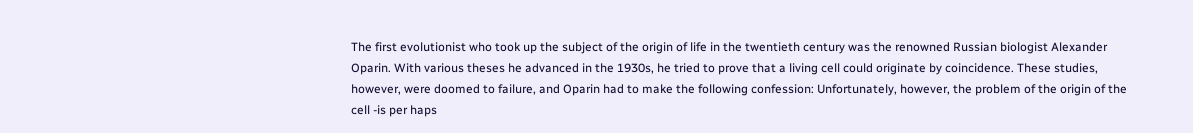The first evolutionist who took up the subject of the origin of life in the twentieth century was the renowned Russian biologist Alexander Oparin. With various theses he advanced in the 1930s, he tried to prove that a living cell could originate by coincidence. These studies, however, were doomed to failure, and Oparin had to make the following confession: Unfortunately, however, the problem of the origin of the cell -is per haps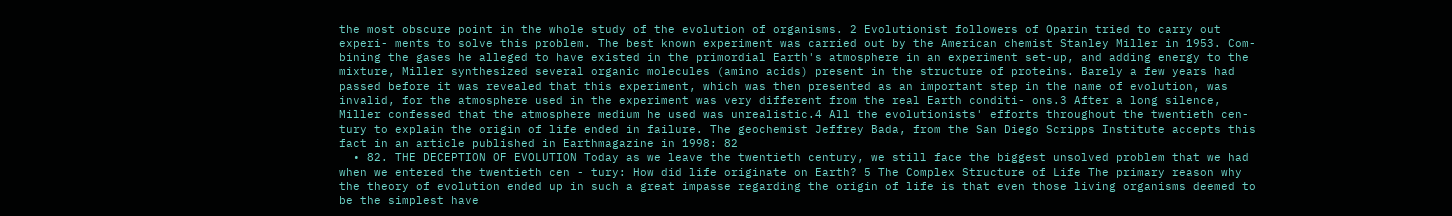the most obscure point in the whole study of the evolution of organisms. 2 Evolutionist followers of Oparin tried to carry out experi- ments to solve this problem. The best known experiment was carried out by the American chemist Stanley Miller in 1953. Com- bining the gases he alleged to have existed in the primordial Earth's atmosphere in an experiment set-up, and adding energy to the mixture, Miller synthesized several organic molecules (amino acids) present in the structure of proteins. Barely a few years had passed before it was revealed that this experiment, which was then presented as an important step in the name of evolution, was invalid, for the atmosphere used in the experiment was very different from the real Earth conditi- ons.3 After a long silence, Miller confessed that the atmosphere medium he used was unrealistic.4 All the evolutionists' efforts throughout the twentieth cen- tury to explain the origin of life ended in failure. The geochemist Jeffrey Bada, from the San Diego Scripps Institute accepts this fact in an article published in Earthmagazine in 1998: 82
  • 82. THE DECEPTION OF EVOLUTION Today as we leave the twentieth century, we still face the biggest unsolved problem that we had when we entered the twentieth cen - tury: How did life originate on Earth? 5 The Complex Structure of Life The primary reason why the theory of evolution ended up in such a great impasse regarding the origin of life is that even those living organisms deemed to be the simplest have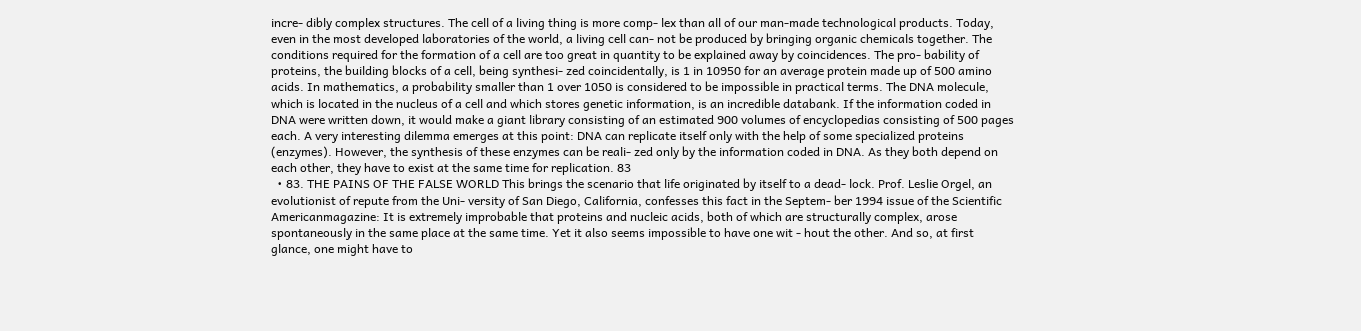incre- dibly complex structures. The cell of a living thing is more comp- lex than all of our man-made technological products. Today, even in the most developed laboratories of the world, a living cell can- not be produced by bringing organic chemicals together. The conditions required for the formation of a cell are too great in quantity to be explained away by coincidences. The pro- bability of proteins, the building blocks of a cell, being synthesi- zed coincidentally, is 1 in 10950 for an average protein made up of 500 amino acids. In mathematics, a probability smaller than 1 over 1050 is considered to be impossible in practical terms. The DNA molecule, which is located in the nucleus of a cell and which stores genetic information, is an incredible databank. If the information coded in DNA were written down, it would make a giant library consisting of an estimated 900 volumes of encyclopedias consisting of 500 pages each. A very interesting dilemma emerges at this point: DNA can replicate itself only with the help of some specialized proteins (enzymes). However, the synthesis of these enzymes can be reali- zed only by the information coded in DNA. As they both depend on each other, they have to exist at the same time for replication. 83
  • 83. THE PAINS OF THE FALSE WORLD This brings the scenario that life originated by itself to a dead- lock. Prof. Leslie Orgel, an evolutionist of repute from the Uni- versity of San Diego, California, confesses this fact in the Septem- ber 1994 issue of the Scientific Americanmagazine: It is extremely improbable that proteins and nucleic acids, both of which are structurally complex, arose spontaneously in the same place at the same time. Yet it also seems impossible to have one wit - hout the other. And so, at first glance, one might have to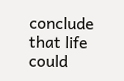conclude that life could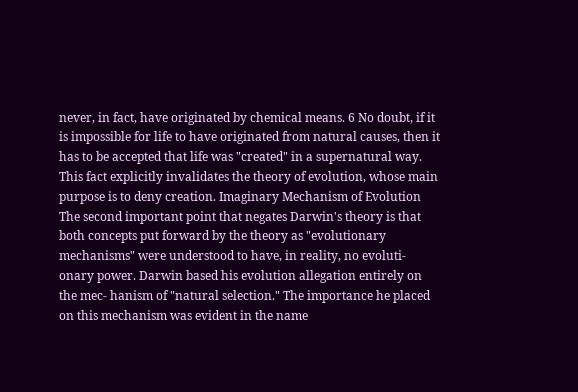never, in fact, have originated by chemical means. 6 No doubt, if it is impossible for life to have originated from natural causes, then it has to be accepted that life was "created" in a supernatural way. This fact explicitly invalidates the theory of evolution, whose main purpose is to deny creation. Imaginary Mechanism of Evolution The second important point that negates Darwin's theory is that both concepts put forward by the theory as "evolutionary mechanisms" were understood to have, in reality, no evoluti- onary power. Darwin based his evolution allegation entirely on the mec- hanism of "natural selection." The importance he placed on this mechanism was evident in the name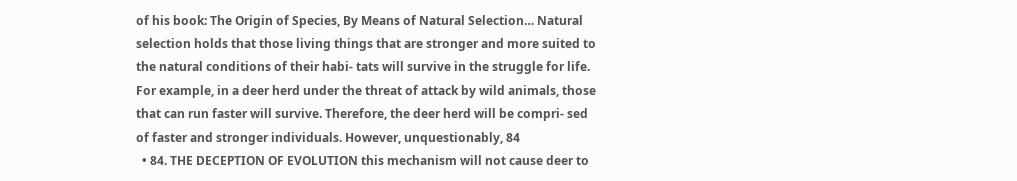of his book: The Origin of Species, By Means of Natural Selection… Natural selection holds that those living things that are stronger and more suited to the natural conditions of their habi- tats will survive in the struggle for life. For example, in a deer herd under the threat of attack by wild animals, those that can run faster will survive. Therefore, the deer herd will be compri- sed of faster and stronger individuals. However, unquestionably, 84
  • 84. THE DECEPTION OF EVOLUTION this mechanism will not cause deer to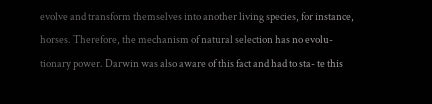evolve and transform themselves into another living species, for instance, horses. Therefore, the mechanism of natural selection has no evolu- tionary power. Darwin was also aware of this fact and had to sta- te this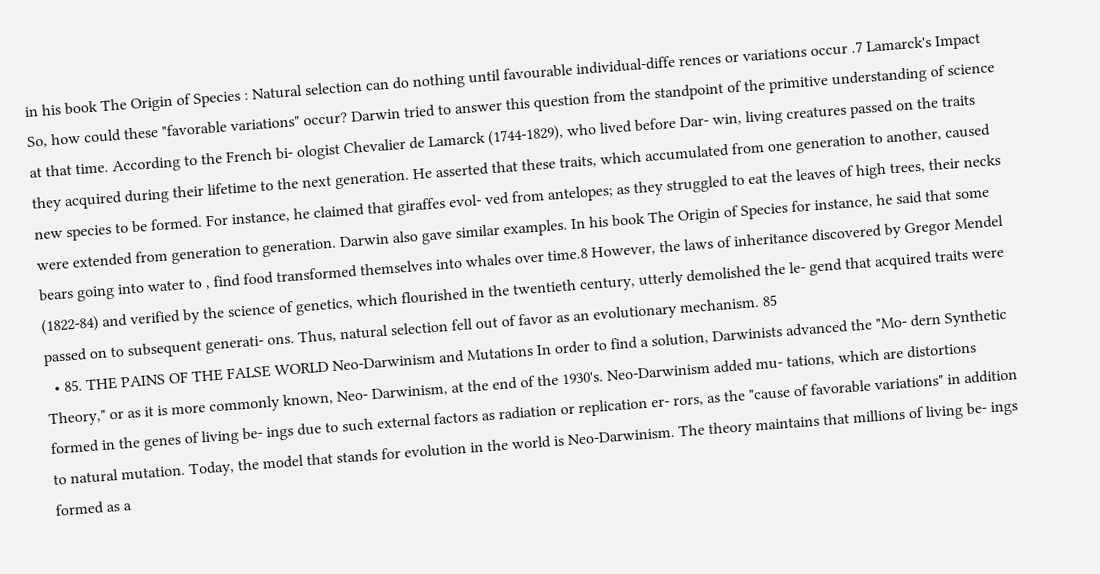in his book The Origin of Species : Natural selection can do nothing until favourable individual-diffe rences or variations occur .7 Lamarck's Impact So, how could these "favorable variations" occur? Darwin tried to answer this question from the standpoint of the primitive understanding of science at that time. According to the French bi- ologist Chevalier de Lamarck (1744-1829), who lived before Dar- win, living creatures passed on the traits they acquired during their lifetime to the next generation. He asserted that these traits, which accumulated from one generation to another, caused new species to be formed. For instance, he claimed that giraffes evol- ved from antelopes; as they struggled to eat the leaves of high trees, their necks were extended from generation to generation. Darwin also gave similar examples. In his book The Origin of Species for instance, he said that some bears going into water to , find food transformed themselves into whales over time.8 However, the laws of inheritance discovered by Gregor Mendel (1822-84) and verified by the science of genetics, which flourished in the twentieth century, utterly demolished the le- gend that acquired traits were passed on to subsequent generati- ons. Thus, natural selection fell out of favor as an evolutionary mechanism. 85
  • 85. THE PAINS OF THE FALSE WORLD Neo-Darwinism and Mutations In order to find a solution, Darwinists advanced the "Mo- dern Synthetic Theory," or as it is more commonly known, Neo- Darwinism, at the end of the 1930's. Neo-Darwinism added mu- tations, which are distortions formed in the genes of living be- ings due to such external factors as radiation or replication er- rors, as the "cause of favorable variations" in addition to natural mutation. Today, the model that stands for evolution in the world is Neo-Darwinism. The theory maintains that millions of living be- ings formed as a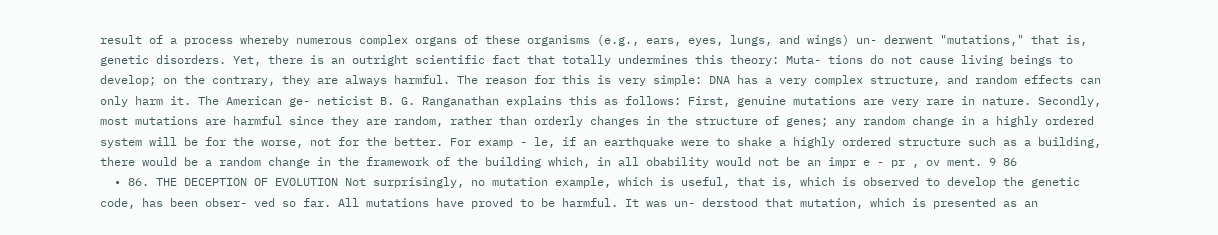result of a process whereby numerous complex organs of these organisms (e.g., ears, eyes, lungs, and wings) un- derwent "mutations," that is, genetic disorders. Yet, there is an outright scientific fact that totally undermines this theory: Muta- tions do not cause living beings to develop; on the contrary, they are always harmful. The reason for this is very simple: DNA has a very complex structure, and random effects can only harm it. The American ge- neticist B. G. Ranganathan explains this as follows: First, genuine mutations are very rare in nature. Secondly, most mutations are harmful since they are random, rather than orderly changes in the structure of genes; any random change in a highly ordered system will be for the worse, not for the better. For examp - le, if an earthquake were to shake a highly ordered structure such as a building, there would be a random change in the framework of the building which, in all obability would not be an impr e - pr , ov ment. 9 86
  • 86. THE DECEPTION OF EVOLUTION Not surprisingly, no mutation example, which is useful, that is, which is observed to develop the genetic code, has been obser- ved so far. All mutations have proved to be harmful. It was un- derstood that mutation, which is presented as an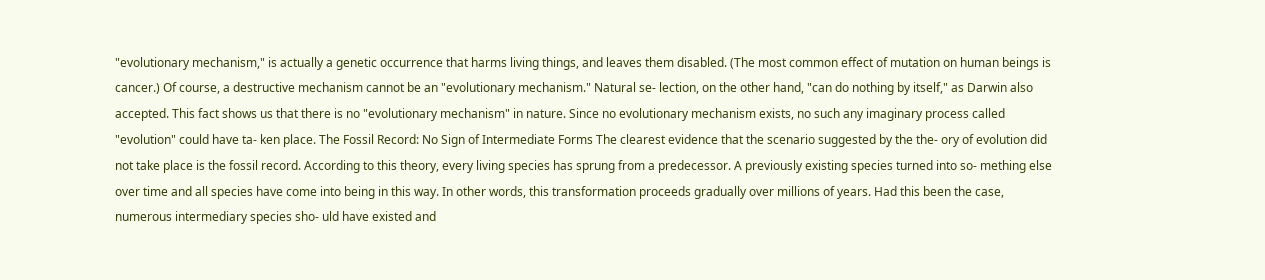"evolutionary mechanism," is actually a genetic occurrence that harms living things, and leaves them disabled. (The most common effect of mutation on human beings is cancer.) Of course, a destructive mechanism cannot be an "evolutionary mechanism." Natural se- lection, on the other hand, "can do nothing by itself," as Darwin also accepted. This fact shows us that there is no "evolutionary mechanism" in nature. Since no evolutionary mechanism exists, no such any imaginary process called "evolution" could have ta- ken place. The Fossil Record: No Sign of Intermediate Forms The clearest evidence that the scenario suggested by the the- ory of evolution did not take place is the fossil record. According to this theory, every living species has sprung from a predecessor. A previously existing species turned into so- mething else over time and all species have come into being in this way. In other words, this transformation proceeds gradually over millions of years. Had this been the case, numerous intermediary species sho- uld have existed and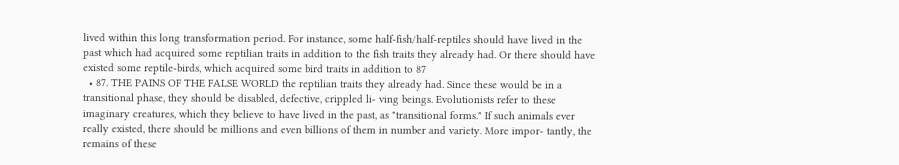lived within this long transformation period. For instance, some half-fish/half-reptiles should have lived in the past which had acquired some reptilian traits in addition to the fish traits they already had. Or there should have existed some reptile-birds, which acquired some bird traits in addition to 87
  • 87. THE PAINS OF THE FALSE WORLD the reptilian traits they already had. Since these would be in a transitional phase, they should be disabled, defective, crippled li- ving beings. Evolutionists refer to these imaginary creatures, which they believe to have lived in the past, as "transitional forms." If such animals ever really existed, there should be millions and even billions of them in number and variety. More impor- tantly, the remains of these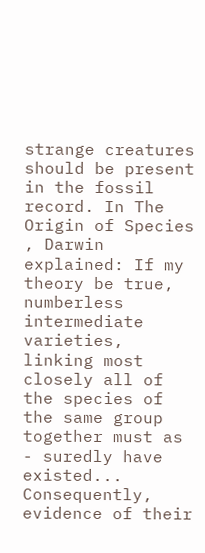strange creatures should be present in the fossil record. In The Origin of Species , Darwin explained: If my theory be true, numberless intermediate varieties, linking most closely all of the species of the same group together must as - suredly have existed... Consequently, evidence of their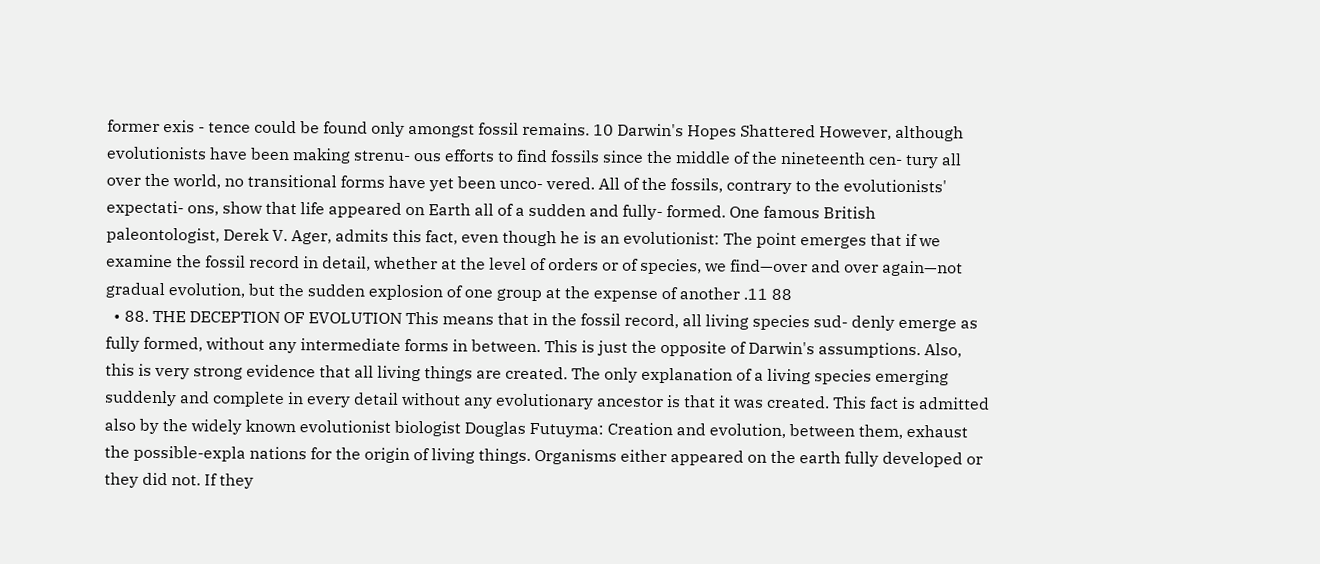former exis - tence could be found only amongst fossil remains. 10 Darwin's Hopes Shattered However, although evolutionists have been making strenu- ous efforts to find fossils since the middle of the nineteenth cen- tury all over the world, no transitional forms have yet been unco- vered. All of the fossils, contrary to the evolutionists' expectati- ons, show that life appeared on Earth all of a sudden and fully- formed. One famous British paleontologist, Derek V. Ager, admits this fact, even though he is an evolutionist: The point emerges that if we examine the fossil record in detail, whether at the level of orders or of species, we find—over and over again—not gradual evolution, but the sudden explosion of one group at the expense of another .11 88
  • 88. THE DECEPTION OF EVOLUTION This means that in the fossil record, all living species sud- denly emerge as fully formed, without any intermediate forms in between. This is just the opposite of Darwin's assumptions. Also, this is very strong evidence that all living things are created. The only explanation of a living species emerging suddenly and complete in every detail without any evolutionary ancestor is that it was created. This fact is admitted also by the widely known evolutionist biologist Douglas Futuyma: Creation and evolution, between them, exhaust the possible-expla nations for the origin of living things. Organisms either appeared on the earth fully developed or they did not. If they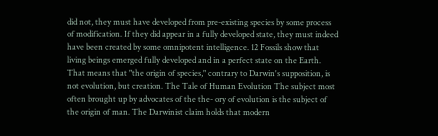did not, they must have developed from pre-existing species by some process of modification. If they did appear in a fully developed state, they must indeed have been created by some omnipotent intelligence. 12 Fossils show that living beings emerged fully developed and in a perfect state on the Earth. That means that "the origin of species," contrary to Darwin's supposition, is not evolution, but creation. The Tale of Human Evolution The subject most often brought up by advocates of the the- ory of evolution is the subject of the origin of man. The Darwinist claim holds that modern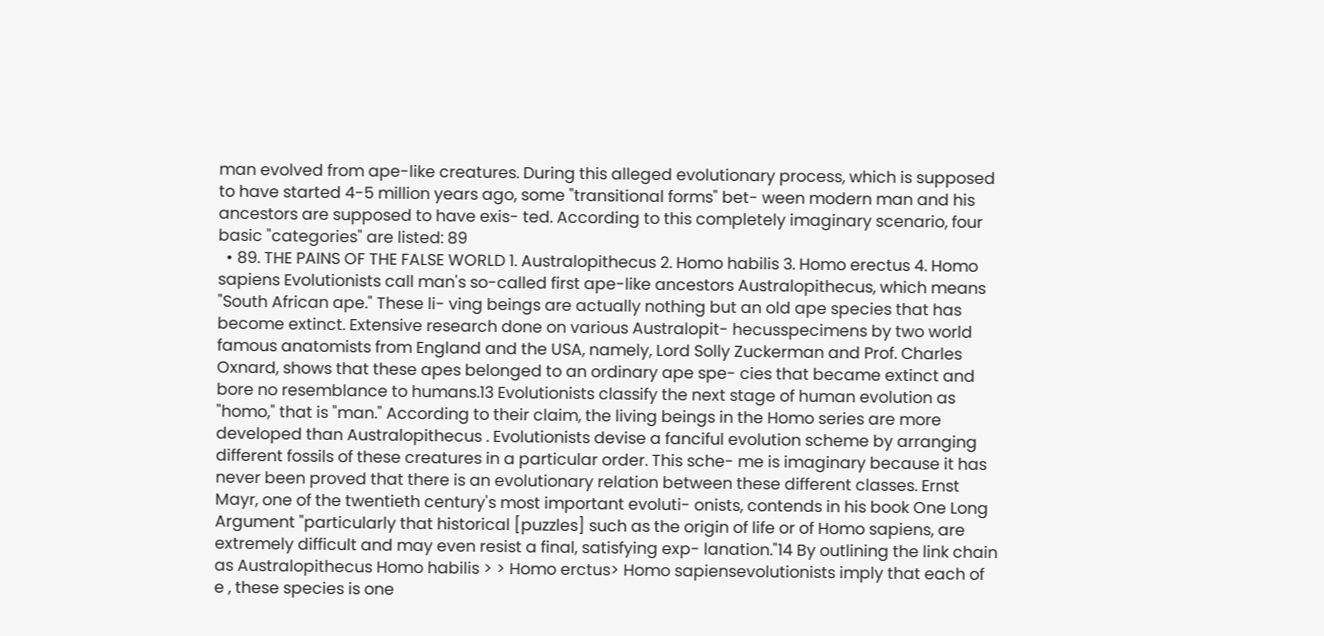man evolved from ape-like creatures. During this alleged evolutionary process, which is supposed to have started 4-5 million years ago, some "transitional forms" bet- ween modern man and his ancestors are supposed to have exis- ted. According to this completely imaginary scenario, four basic "categories" are listed: 89
  • 89. THE PAINS OF THE FALSE WORLD 1. Australopithecus 2. Homo habilis 3. Homo erectus 4. Homo sapiens Evolutionists call man's so-called first ape-like ancestors Australopithecus, which means "South African ape." These li- ving beings are actually nothing but an old ape species that has become extinct. Extensive research done on various Australopit- hecusspecimens by two world famous anatomists from England and the USA, namely, Lord Solly Zuckerman and Prof. Charles Oxnard, shows that these apes belonged to an ordinary ape spe- cies that became extinct and bore no resemblance to humans.13 Evolutionists classify the next stage of human evolution as "homo," that is "man." According to their claim, the living beings in the Homo series are more developed than Australopithecus . Evolutionists devise a fanciful evolution scheme by arranging different fossils of these creatures in a particular order. This sche- me is imaginary because it has never been proved that there is an evolutionary relation between these different classes. Ernst Mayr, one of the twentieth century's most important evoluti- onists, contends in his book One Long Argument "particularly that historical [puzzles] such as the origin of life or of Homo sapiens, are extremely difficult and may even resist a final, satisfying exp- lanation."14 By outlining the link chain as Australopithecus Homo habilis > > Homo erctus> Homo sapiensevolutionists imply that each of e , these species is one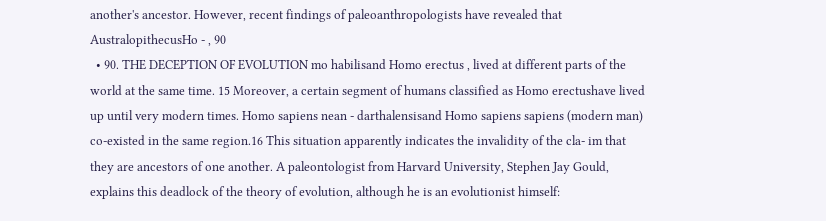another's ancestor. However, recent findings of paleoanthropologists have revealed that AustralopithecusHo - , 90
  • 90. THE DECEPTION OF EVOLUTION mo habilisand Homo erectus , lived at different parts of the world at the same time. 15 Moreover, a certain segment of humans classified as Homo erectushave lived up until very modern times. Homo sapiens nean - darthalensisand Homo sapiens sapiens (modern man) co-existed in the same region.16 This situation apparently indicates the invalidity of the cla- im that they are ancestors of one another. A paleontologist from Harvard University, Stephen Jay Gould, explains this deadlock of the theory of evolution, although he is an evolutionist himself: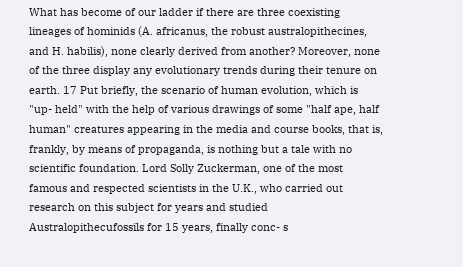What has become of our ladder if there are three coexisting lineages of hominids (A. africanus, the robust australopithecines, and H. habilis), none clearly derived from another? Moreover, none of the three display any evolutionary trends during their tenure on earth. 17 Put briefly, the scenario of human evolution, which is "up- held" with the help of various drawings of some "half ape, half human" creatures appearing in the media and course books, that is, frankly, by means of propaganda, is nothing but a tale with no scientific foundation. Lord Solly Zuckerman, one of the most famous and respected scientists in the U.K., who carried out research on this subject for years and studied Australopithecufossils for 15 years, finally conc- s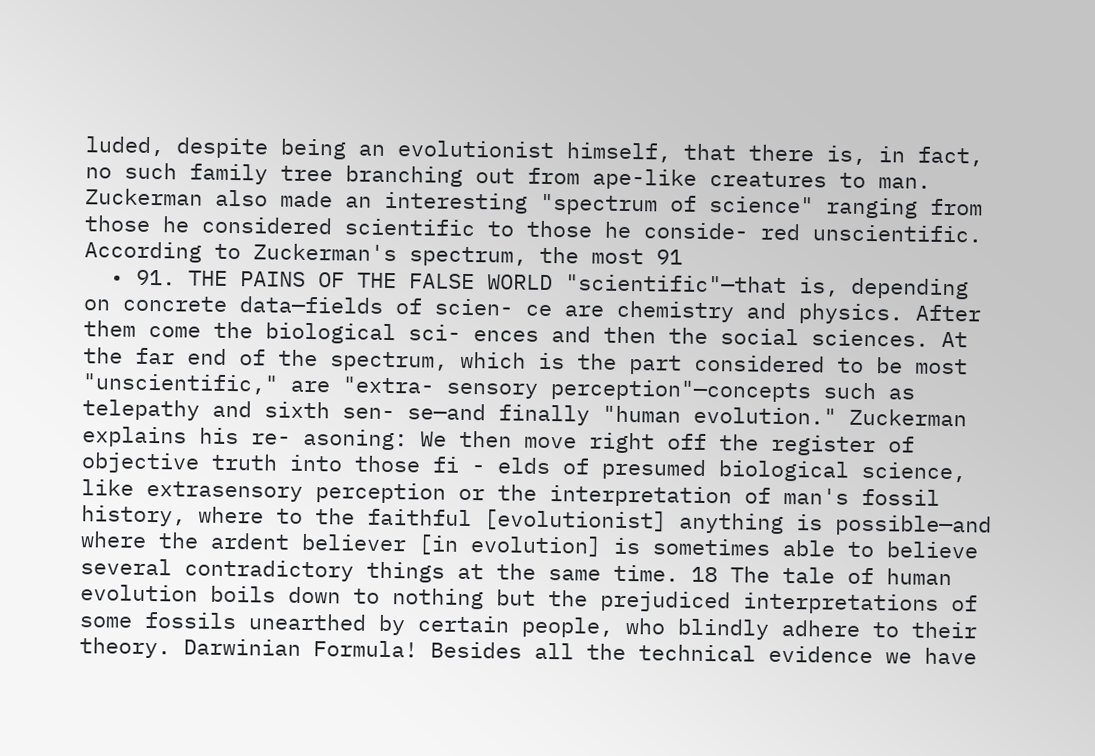luded, despite being an evolutionist himself, that there is, in fact, no such family tree branching out from ape-like creatures to man. Zuckerman also made an interesting "spectrum of science" ranging from those he considered scientific to those he conside- red unscientific. According to Zuckerman's spectrum, the most 91
  • 91. THE PAINS OF THE FALSE WORLD "scientific"—that is, depending on concrete data—fields of scien- ce are chemistry and physics. After them come the biological sci- ences and then the social sciences. At the far end of the spectrum, which is the part considered to be most "unscientific," are "extra- sensory perception"—concepts such as telepathy and sixth sen- se—and finally "human evolution." Zuckerman explains his re- asoning: We then move right off the register of objective truth into those fi - elds of presumed biological science, like extrasensory perception or the interpretation of man's fossil history, where to the faithful [evolutionist] anything is possible—and where the ardent believer [in evolution] is sometimes able to believe several contradictory things at the same time. 18 The tale of human evolution boils down to nothing but the prejudiced interpretations of some fossils unearthed by certain people, who blindly adhere to their theory. Darwinian Formula! Besides all the technical evidence we have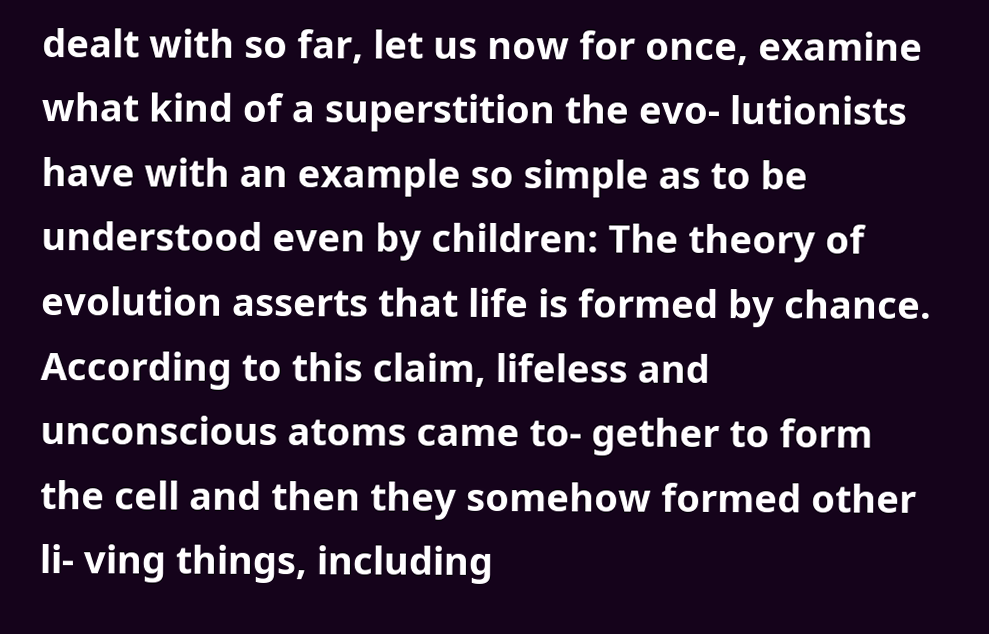dealt with so far, let us now for once, examine what kind of a superstition the evo- lutionists have with an example so simple as to be understood even by children: The theory of evolution asserts that life is formed by chance. According to this claim, lifeless and unconscious atoms came to- gether to form the cell and then they somehow formed other li- ving things, including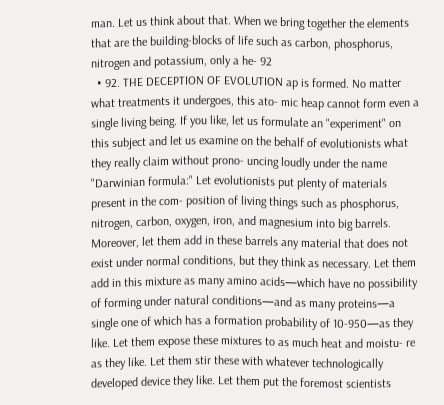man. Let us think about that. When we bring together the elements that are the building-blocks of life such as carbon, phosphorus, nitrogen and potassium, only a he- 92
  • 92. THE DECEPTION OF EVOLUTION ap is formed. No matter what treatments it undergoes, this ato- mic heap cannot form even a single living being. If you like, let us formulate an "experiment" on this subject and let us examine on the behalf of evolutionists what they really claim without prono- uncing loudly under the name "Darwinian formula:" Let evolutionists put plenty of materials present in the com- position of living things such as phosphorus, nitrogen, carbon, oxygen, iron, and magnesium into big barrels. Moreover, let them add in these barrels any material that does not exist under normal conditions, but they think as necessary. Let them add in this mixture as many amino acids—which have no possibility of forming under natural conditions—and as many proteins—a single one of which has a formation probability of 10-950—as they like. Let them expose these mixtures to as much heat and moistu- re as they like. Let them stir these with whatever technologically developed device they like. Let them put the foremost scientists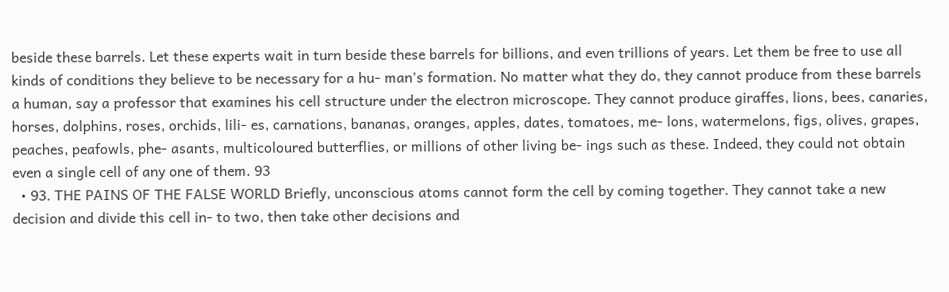beside these barrels. Let these experts wait in turn beside these barrels for billions, and even trillions of years. Let them be free to use all kinds of conditions they believe to be necessary for a hu- man's formation. No matter what they do, they cannot produce from these barrels a human, say a professor that examines his cell structure under the electron microscope. They cannot produce giraffes, lions, bees, canaries, horses, dolphins, roses, orchids, lili- es, carnations, bananas, oranges, apples, dates, tomatoes, me- lons, watermelons, figs, olives, grapes, peaches, peafowls, phe- asants, multicoloured butterflies, or millions of other living be- ings such as these. Indeed, they could not obtain even a single cell of any one of them. 93
  • 93. THE PAINS OF THE FALSE WORLD Briefly, unconscious atoms cannot form the cell by coming together. They cannot take a new decision and divide this cell in- to two, then take other decisions and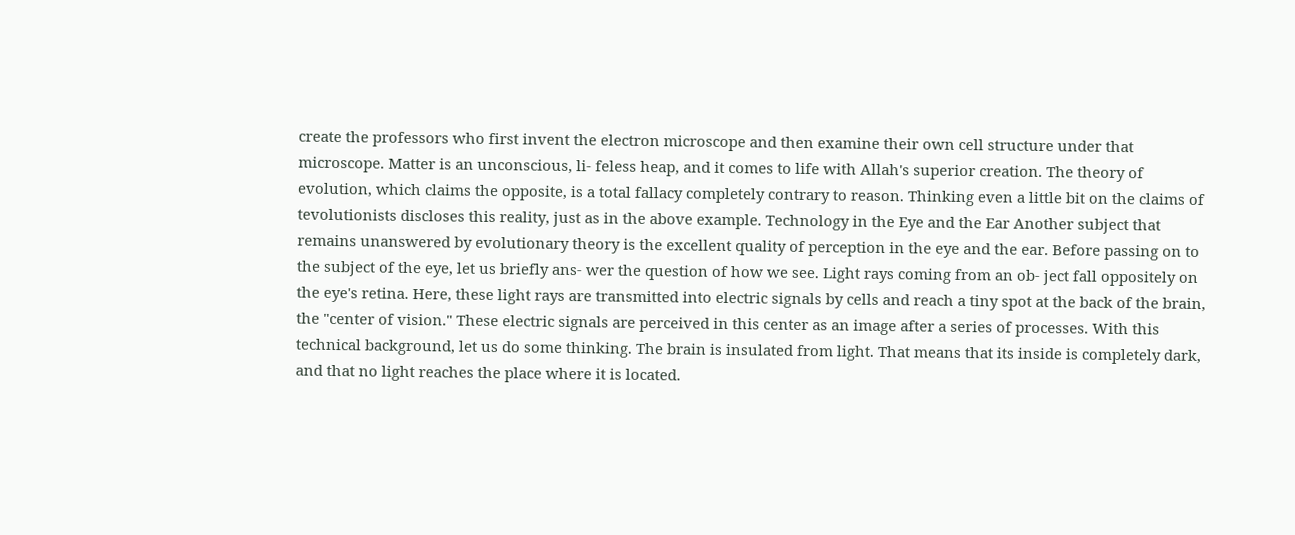create the professors who first invent the electron microscope and then examine their own cell structure under that microscope. Matter is an unconscious, li- feless heap, and it comes to life with Allah's superior creation. The theory of evolution, which claims the opposite, is a total fallacy completely contrary to reason. Thinking even a little bit on the claims of tevolutionists discloses this reality, just as in the above example. Technology in the Eye and the Ear Another subject that remains unanswered by evolutionary theory is the excellent quality of perception in the eye and the ear. Before passing on to the subject of the eye, let us briefly ans- wer the question of how we see. Light rays coming from an ob- ject fall oppositely on the eye's retina. Here, these light rays are transmitted into electric signals by cells and reach a tiny spot at the back of the brain, the "center of vision." These electric signals are perceived in this center as an image after a series of processes. With this technical background, let us do some thinking. The brain is insulated from light. That means that its inside is completely dark, and that no light reaches the place where it is located.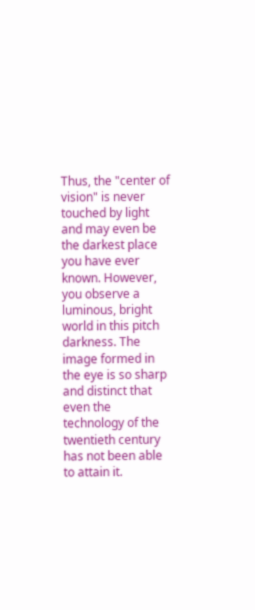Thus, the "center of vision" is never touched by light and may even be the darkest place you have ever known. However, you observe a luminous, bright world in this pitch darkness. The image formed in the eye is so sharp and distinct that even the technology of the twentieth century has not been able to attain it.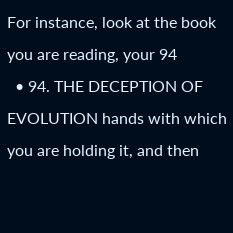For instance, look at the book you are reading, your 94
  • 94. THE DECEPTION OF EVOLUTION hands with which you are holding it, and then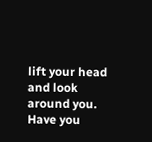lift your head and look around you. Have you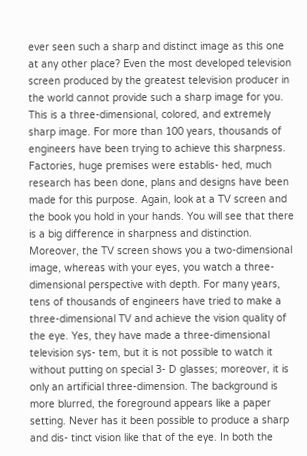ever seen such a sharp and distinct image as this one at any other place? Even the most developed television screen produced by the greatest television producer in the world cannot provide such a sharp image for you. This is a three-dimensional, colored, and extremely sharp image. For more than 100 years, thousands of engineers have been trying to achieve this sharpness. Factories, huge premises were establis- hed, much research has been done, plans and designs have been made for this purpose. Again, look at a TV screen and the book you hold in your hands. You will see that there is a big difference in sharpness and distinction. Moreover, the TV screen shows you a two-dimensional image, whereas with your eyes, you watch a three-dimensional perspective with depth. For many years, tens of thousands of engineers have tried to make a three-dimensional TV and achieve the vision quality of the eye. Yes, they have made a three-dimensional television sys- tem, but it is not possible to watch it without putting on special 3- D glasses; moreover, it is only an artificial three-dimension. The background is more blurred, the foreground appears like a paper setting. Never has it been possible to produce a sharp and dis- tinct vision like that of the eye. In both the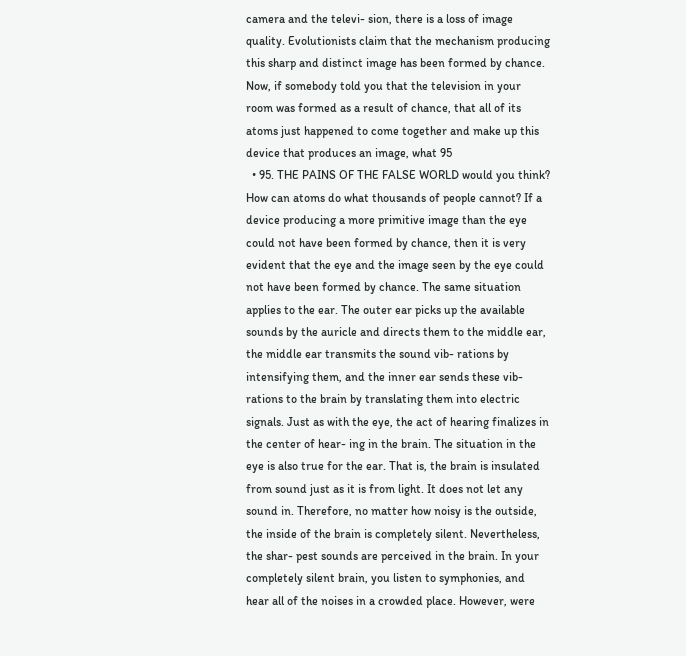camera and the televi- sion, there is a loss of image quality. Evolutionists claim that the mechanism producing this sharp and distinct image has been formed by chance. Now, if somebody told you that the television in your room was formed as a result of chance, that all of its atoms just happened to come together and make up this device that produces an image, what 95
  • 95. THE PAINS OF THE FALSE WORLD would you think? How can atoms do what thousands of people cannot? If a device producing a more primitive image than the eye could not have been formed by chance, then it is very evident that the eye and the image seen by the eye could not have been formed by chance. The same situation applies to the ear. The outer ear picks up the available sounds by the auricle and directs them to the middle ear, the middle ear transmits the sound vib- rations by intensifying them, and the inner ear sends these vib- rations to the brain by translating them into electric signals. Just as with the eye, the act of hearing finalizes in the center of hear- ing in the brain. The situation in the eye is also true for the ear. That is, the brain is insulated from sound just as it is from light. It does not let any sound in. Therefore, no matter how noisy is the outside, the inside of the brain is completely silent. Nevertheless, the shar- pest sounds are perceived in the brain. In your completely silent brain, you listen to symphonies, and hear all of the noises in a crowded place. However, were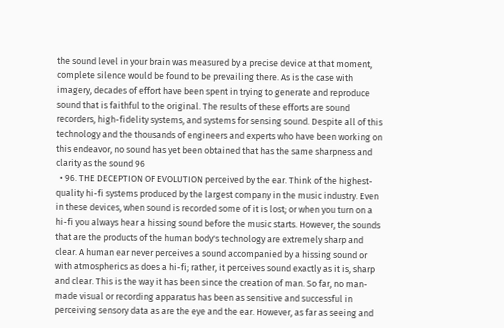the sound level in your brain was measured by a precise device at that moment, complete silence would be found to be prevailing there. As is the case with imagery, decades of effort have been spent in trying to generate and reproduce sound that is faithful to the original. The results of these efforts are sound recorders, high-fidelity systems, and systems for sensing sound. Despite all of this technology and the thousands of engineers and experts who have been working on this endeavor, no sound has yet been obtained that has the same sharpness and clarity as the sound 96
  • 96. THE DECEPTION OF EVOLUTION perceived by the ear. Think of the highest-quality hi-fi systems produced by the largest company in the music industry. Even in these devices, when sound is recorded some of it is lost; or when you turn on a hi-fi you always hear a hissing sound before the music starts. However, the sounds that are the products of the human body's technology are extremely sharp and clear. A human ear never perceives a sound accompanied by a hissing sound or with atmospherics as does a hi-fi; rather, it perceives sound exactly as it is, sharp and clear. This is the way it has been since the creation of man. So far, no man-made visual or recording apparatus has been as sensitive and successful in perceiving sensory data as are the eye and the ear. However, as far as seeing and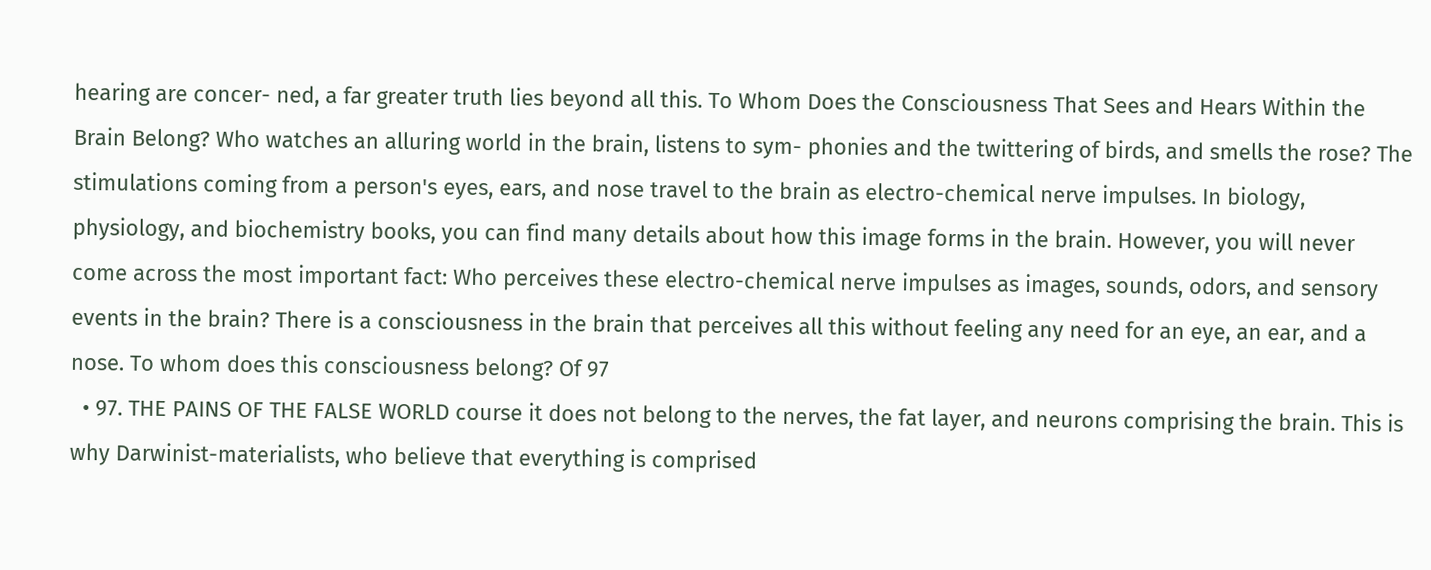hearing are concer- ned, a far greater truth lies beyond all this. To Whom Does the Consciousness That Sees and Hears Within the Brain Belong? Who watches an alluring world in the brain, listens to sym- phonies and the twittering of birds, and smells the rose? The stimulations coming from a person's eyes, ears, and nose travel to the brain as electro-chemical nerve impulses. In biology, physiology, and biochemistry books, you can find many details about how this image forms in the brain. However, you will never come across the most important fact: Who perceives these electro-chemical nerve impulses as images, sounds, odors, and sensory events in the brain? There is a consciousness in the brain that perceives all this without feeling any need for an eye, an ear, and a nose. To whom does this consciousness belong? Of 97
  • 97. THE PAINS OF THE FALSE WORLD course it does not belong to the nerves, the fat layer, and neurons comprising the brain. This is why Darwinist-materialists, who believe that everything is comprised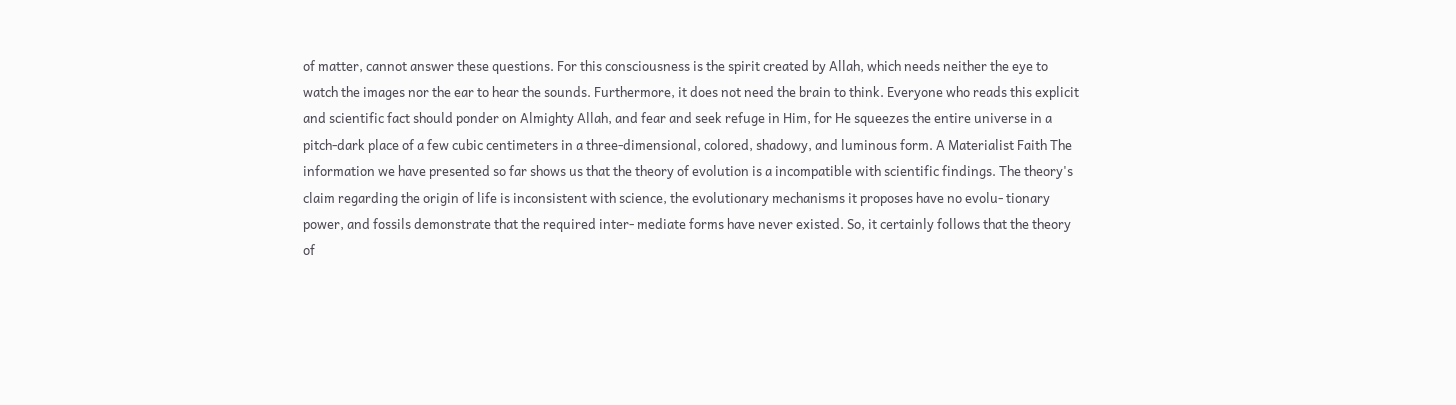of matter, cannot answer these questions. For this consciousness is the spirit created by Allah, which needs neither the eye to watch the images nor the ear to hear the sounds. Furthermore, it does not need the brain to think. Everyone who reads this explicit and scientific fact should ponder on Almighty Allah, and fear and seek refuge in Him, for He squeezes the entire universe in a pitch-dark place of a few cubic centimeters in a three-dimensional, colored, shadowy, and luminous form. A Materialist Faith The information we have presented so far shows us that the theory of evolution is a incompatible with scientific findings. The theory's claim regarding the origin of life is inconsistent with science, the evolutionary mechanisms it proposes have no evolu- tionary power, and fossils demonstrate that the required inter- mediate forms have never existed. So, it certainly follows that the theory of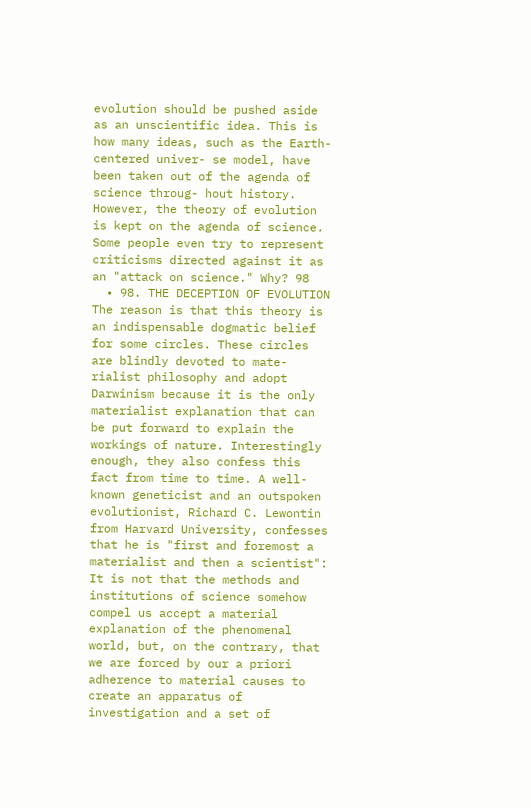evolution should be pushed aside as an unscientific idea. This is how many ideas, such as the Earth-centered univer- se model, have been taken out of the agenda of science throug- hout history. However, the theory of evolution is kept on the agenda of science. Some people even try to represent criticisms directed against it as an "attack on science." Why? 98
  • 98. THE DECEPTION OF EVOLUTION The reason is that this theory is an indispensable dogmatic belief for some circles. These circles are blindly devoted to mate- rialist philosophy and adopt Darwinism because it is the only materialist explanation that can be put forward to explain the workings of nature. Interestingly enough, they also confess this fact from time to time. A well-known geneticist and an outspoken evolutionist, Richard C. Lewontin from Harvard University, confesses that he is "first and foremost a materialist and then a scientist": It is not that the methods and institutions of science somehow compel us accept a material explanation of the phenomenal world, but, on the contrary, that we are forced by our a priori adherence to material causes to create an apparatus of investigation and a set of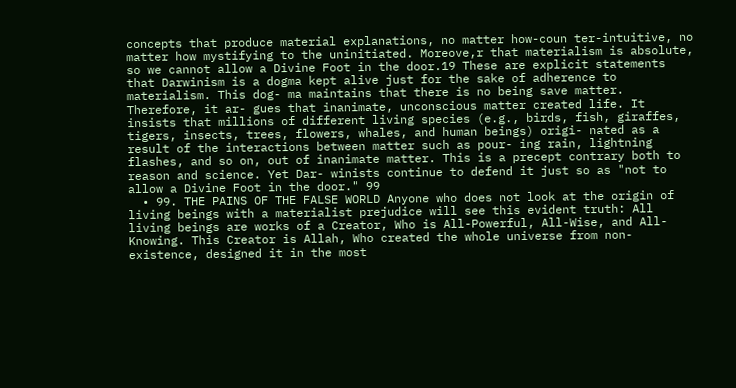concepts that produce material explanations, no matter how-coun ter-intuitive, no matter how mystifying to the uninitiated. Moreove,r that materialism is absolute, so we cannot allow a Divine Foot in the door.19 These are explicit statements that Darwinism is a dogma kept alive just for the sake of adherence to materialism. This dog- ma maintains that there is no being save matter. Therefore, it ar- gues that inanimate, unconscious matter created life. It insists that millions of different living species (e.g., birds, fish, giraffes, tigers, insects, trees, flowers, whales, and human beings) origi- nated as a result of the interactions between matter such as pour- ing rain, lightning flashes, and so on, out of inanimate matter. This is a precept contrary both to reason and science. Yet Dar- winists continue to defend it just so as "not to allow a Divine Foot in the door." 99
  • 99. THE PAINS OF THE FALSE WORLD Anyone who does not look at the origin of living beings with a materialist prejudice will see this evident truth: All living beings are works of a Creator, Who is All-Powerful, All-Wise, and All-Knowing. This Creator is Allah, Who created the whole universe from non-existence, designed it in the most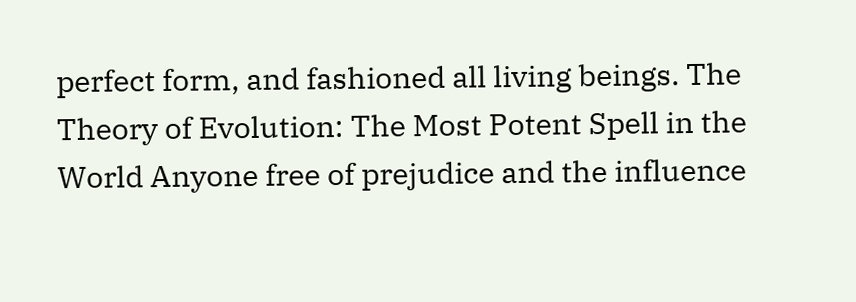perfect form, and fashioned all living beings. The Theory of Evolution: The Most Potent Spell in the World Anyone free of prejudice and the influence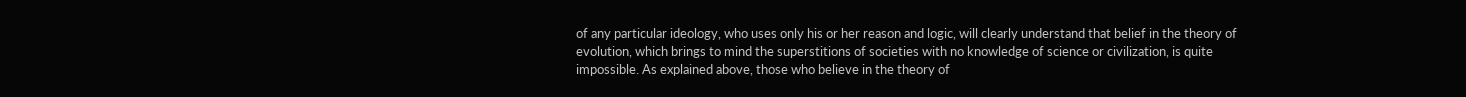of any particular ideology, who uses only his or her reason and logic, will clearly understand that belief in the theory of evolution, which brings to mind the superstitions of societies with no knowledge of science or civilization, is quite impossible. As explained above, those who believe in the theory of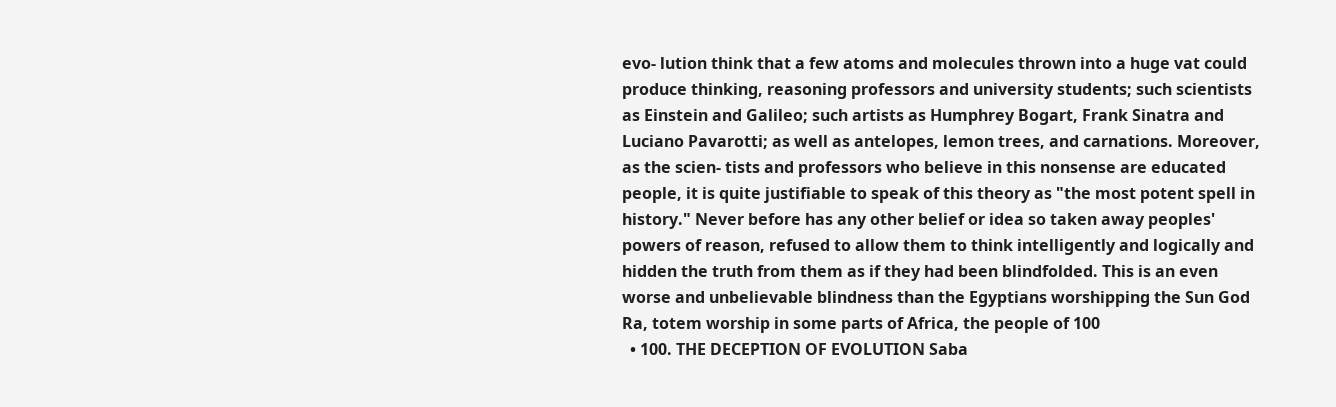evo- lution think that a few atoms and molecules thrown into a huge vat could produce thinking, reasoning professors and university students; such scientists as Einstein and Galileo; such artists as Humphrey Bogart, Frank Sinatra and Luciano Pavarotti; as well as antelopes, lemon trees, and carnations. Moreover, as the scien- tists and professors who believe in this nonsense are educated people, it is quite justifiable to speak of this theory as "the most potent spell in history." Never before has any other belief or idea so taken away peoples' powers of reason, refused to allow them to think intelligently and logically and hidden the truth from them as if they had been blindfolded. This is an even worse and unbelievable blindness than the Egyptians worshipping the Sun God Ra, totem worship in some parts of Africa, the people of 100
  • 100. THE DECEPTION OF EVOLUTION Saba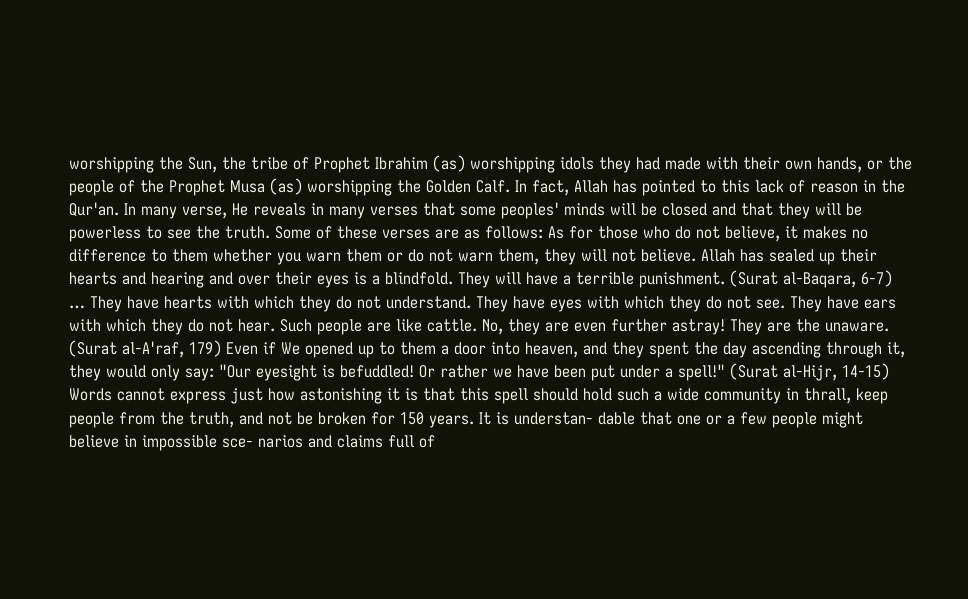worshipping the Sun, the tribe of Prophet Ibrahim (as) worshipping idols they had made with their own hands, or the people of the Prophet Musa (as) worshipping the Golden Calf. In fact, Allah has pointed to this lack of reason in the Qur'an. In many verse, He reveals in many verses that some peoples' minds will be closed and that they will be powerless to see the truth. Some of these verses are as follows: As for those who do not believe, it makes no difference to them whether you warn them or do not warn them, they will not believe. Allah has sealed up their hearts and hearing and over their eyes is a blindfold. They will have a terrible punishment. (Surat al-Baqara, 6-7) … They have hearts with which they do not understand. They have eyes with which they do not see. They have ears with which they do not hear. Such people are like cattle. No, they are even further astray! They are the unaware. (Surat al-A'raf, 179) Even if We opened up to them a door into heaven, and they spent the day ascending through it, they would only say: "Our eyesight is befuddled! Or rather we have been put under a spell!" (Surat al-Hijr, 14-15) Words cannot express just how astonishing it is that this spell should hold such a wide community in thrall, keep people from the truth, and not be broken for 150 years. It is understan- dable that one or a few people might believe in impossible sce- narios and claims full of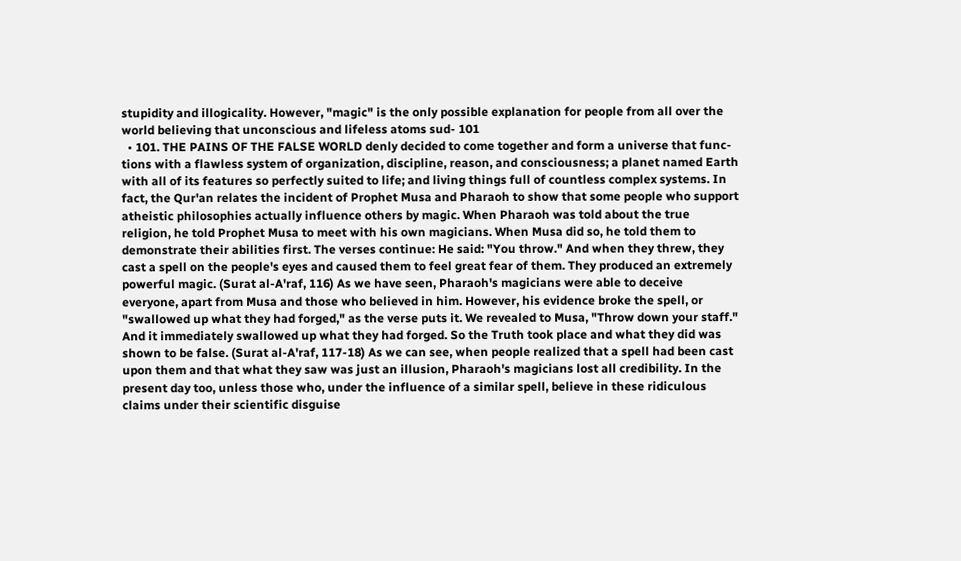stupidity and illogicality. However, "magic" is the only possible explanation for people from all over the world believing that unconscious and lifeless atoms sud- 101
  • 101. THE PAINS OF THE FALSE WORLD denly decided to come together and form a universe that func- tions with a flawless system of organization, discipline, reason, and consciousness; a planet named Earth with all of its features so perfectly suited to life; and living things full of countless complex systems. In fact, the Qur'an relates the incident of Prophet Musa and Pharaoh to show that some people who support atheistic philosophies actually influence others by magic. When Pharaoh was told about the true religion, he told Prophet Musa to meet with his own magicians. When Musa did so, he told them to demonstrate their abilities first. The verses continue: He said: "You throw." And when they threw, they cast a spell on the people's eyes and caused them to feel great fear of them. They produced an extremely powerful magic. (Surat al-A'raf, 116) As we have seen, Pharaoh's magicians were able to deceive everyone, apart from Musa and those who believed in him. However, his evidence broke the spell, or "swallowed up what they had forged," as the verse puts it. We revealed to Musa, "Throw down your staff." And it immediately swallowed up what they had forged. So the Truth took place and what they did was shown to be false. (Surat al-A'raf, 117-18) As we can see, when people realized that a spell had been cast upon them and that what they saw was just an illusion, Pharaoh's magicians lost all credibility. In the present day too, unless those who, under the influence of a similar spell, believe in these ridiculous claims under their scientific disguise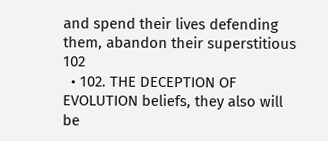and spend their lives defending them, abandon their superstitious 102
  • 102. THE DECEPTION OF EVOLUTION beliefs, they also will be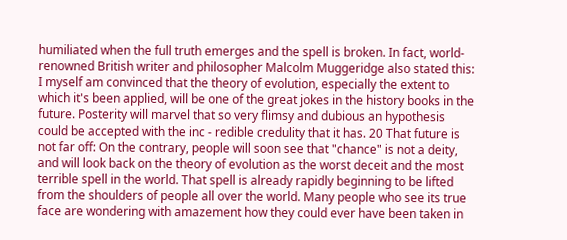humiliated when the full truth emerges and the spell is broken. In fact, world-renowned British writer and philosopher Malcolm Muggeridge also stated this: I myself am convinced that the theory of evolution, especially the extent to which it's been applied, will be one of the great jokes in the history books in the future. Posterity will marvel that so very flimsy and dubious an hypothesis could be accepted with the inc - redible credulity that it has. 20 That future is not far off: On the contrary, people will soon see that "chance" is not a deity, and will look back on the theory of evolution as the worst deceit and the most terrible spell in the world. That spell is already rapidly beginning to be lifted from the shoulders of people all over the world. Many people who see its true face are wondering with amazement how they could ever have been taken in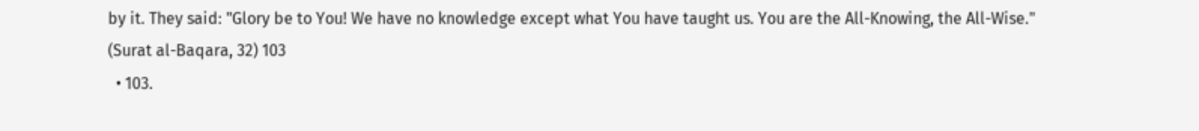by it. They said: "Glory be to You! We have no knowledge except what You have taught us. You are the All-Knowing, the All-Wise." (Surat al-Baqara, 32) 103
  • 103.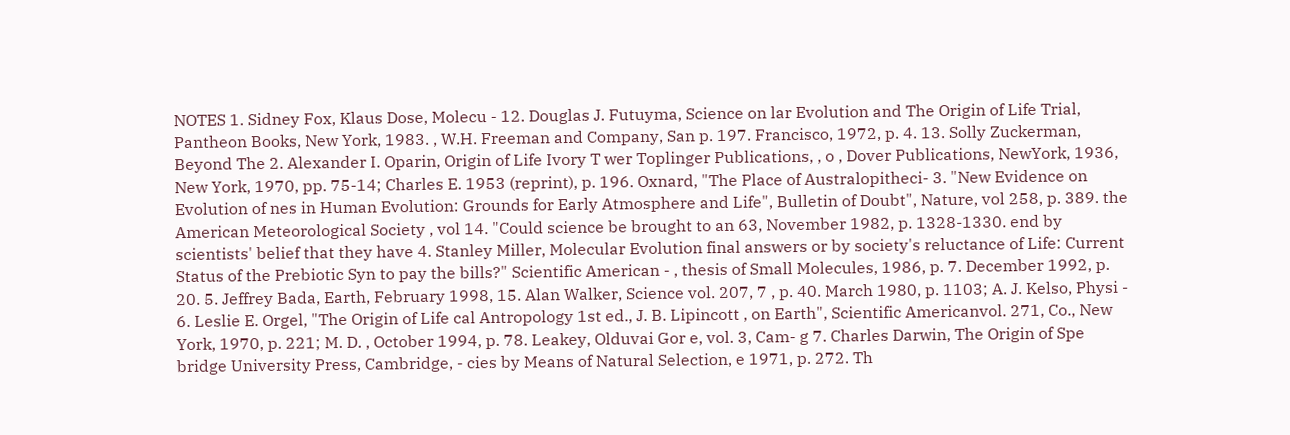NOTES 1. Sidney Fox, Klaus Dose, Molecu - 12. Douglas J. Futuyma, Science on lar Evolution and The Origin of Life Trial, Pantheon Books, New York, 1983. , W.H. Freeman and Company, San p. 197. Francisco, 1972, p. 4. 13. Solly Zuckerman, Beyond The 2. Alexander I. Oparin, Origin of Life Ivory T wer Toplinger Publications, , o , Dover Publications, NewYork, 1936, New York, 1970, pp. 75-14; Charles E. 1953 (reprint), p. 196. Oxnard, "The Place of Australopitheci- 3. "New Evidence on Evolution of nes in Human Evolution: Grounds for Early Atmosphere and Life", Bulletin of Doubt", Nature, vol 258, p. 389. the American Meteorological Society , vol 14. "Could science be brought to an 63, November 1982, p. 1328-1330. end by scientists' belief that they have 4. Stanley Miller, Molecular Evolution final answers or by society's reluctance of Life: Current Status of the Prebiotic Syn to pay the bills?" Scientific American - , thesis of Small Molecules, 1986, p. 7. December 1992, p. 20. 5. Jeffrey Bada, Earth, February 1998, 15. Alan Walker, Science vol. 207, 7 , p. 40. March 1980, p. 1103; A. J. Kelso, Physi - 6. Leslie E. Orgel, "The Origin of Life cal Antropology 1st ed., J. B. Lipincott , on Earth", Scientific Americanvol. 271, Co., New York, 1970, p. 221; M. D. , October 1994, p. 78. Leakey, Olduvai Gor e, vol. 3, Cam- g 7. Charles Darwin, The Origin of Spe bridge University Press, Cambridge, - cies by Means of Natural Selection, e 1971, p. 272. Th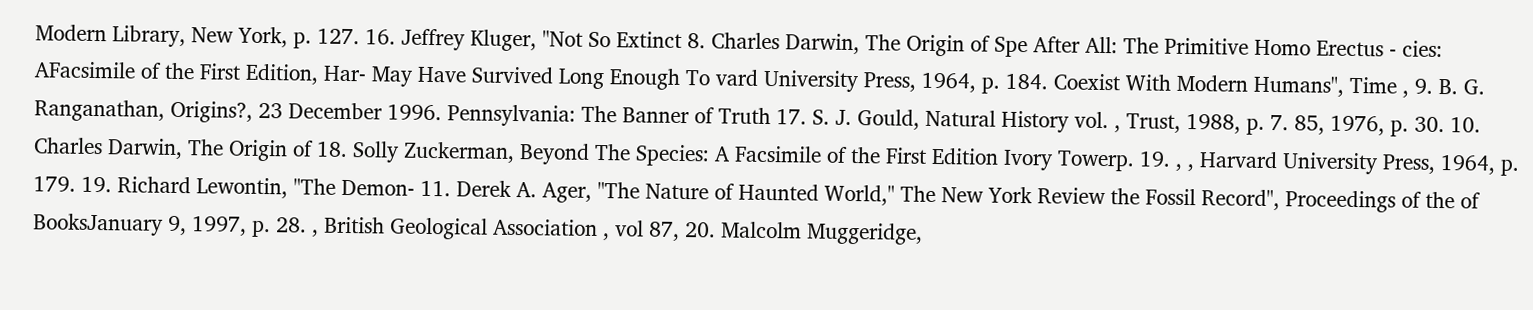Modern Library, New York, p. 127. 16. Jeffrey Kluger, "Not So Extinct 8. Charles Darwin, The Origin of Spe After All: The Primitive Homo Erectus - cies: AFacsimile of the First Edition, Har- May Have Survived Long Enough To vard University Press, 1964, p. 184. Coexist With Modern Humans", Time , 9. B. G. Ranganathan, Origins?, 23 December 1996. Pennsylvania: The Banner of Truth 17. S. J. Gould, Natural History vol. , Trust, 1988, p. 7. 85, 1976, p. 30. 10. Charles Darwin, The Origin of 18. Solly Zuckerman, Beyond The Species: A Facsimile of the First Edition Ivory Towerp. 19. , , Harvard University Press, 1964, p. 179. 19. Richard Lewontin, "The Demon- 11. Derek A. Ager, "The Nature of Haunted World," The New York Review the Fossil Record", Proceedings of the of BooksJanuary 9, 1997, p. 28. , British Geological Association , vol 87, 20. Malcolm Muggeridge,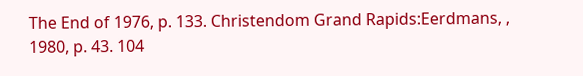The End of 1976, p. 133. Christendom Grand Rapids:Eerdmans, , 1980, p. 43. 104